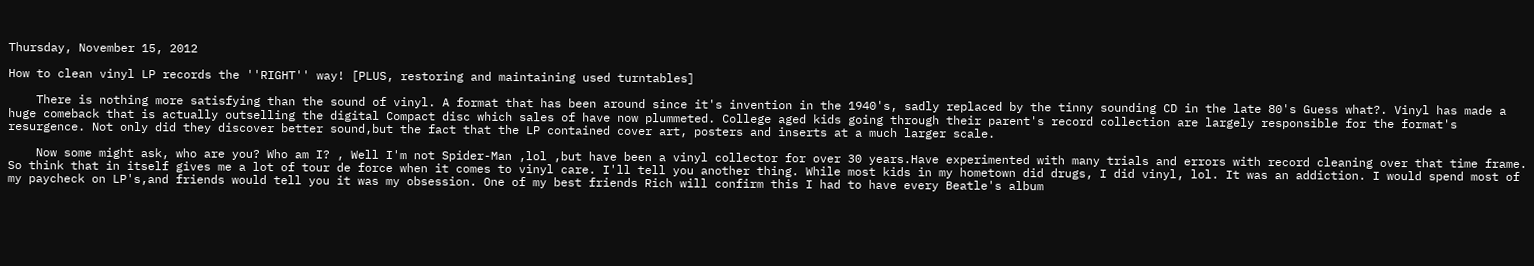Thursday, November 15, 2012

How to clean vinyl LP records the ''RIGHT'' way! [PLUS, restoring and maintaining used turntables]

    There is nothing more satisfying than the sound of vinyl. A format that has been around since it's invention in the 1940's, sadly replaced by the tinny sounding CD in the late 80's Guess what?. Vinyl has made a huge comeback that is actually outselling the digital Compact disc which sales of have now plummeted. College aged kids going through their parent's record collection are largely responsible for the format's resurgence. Not only did they discover better sound,but the fact that the LP contained cover art, posters and inserts at a much larger scale.

    Now some might ask, who are you? Who am I? , Well I'm not Spider-Man ,lol ,but have been a vinyl collector for over 30 years.Have experimented with many trials and errors with record cleaning over that time frame. So think that in itself gives me a lot of tour de force when it comes to vinyl care. I'll tell you another thing. While most kids in my hometown did drugs, I did vinyl, lol. It was an addiction. I would spend most of my paycheck on LP's,and friends would tell you it was my obsession. One of my best friends Rich will confirm this I had to have every Beatle's album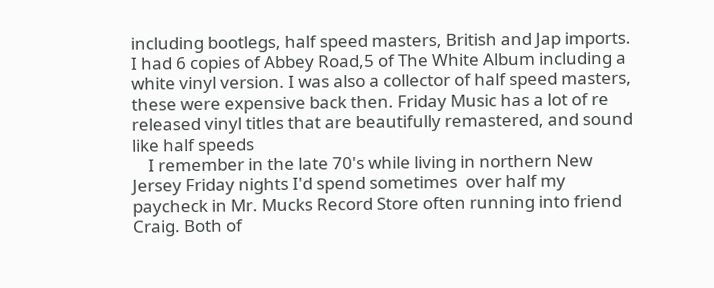including bootlegs, half speed masters, British and Jap imports. I had 6 copies of Abbey Road,5 of The White Album including a white vinyl version. I was also a collector of half speed masters, these were expensive back then. Friday Music has a lot of re released vinyl titles that are beautifully remastered, and sound like half speeds
    I remember in the late 70's while living in northern New Jersey Friday nights I'd spend sometimes  over half my paycheck in Mr. Mucks Record Store often running into friend Craig. Both of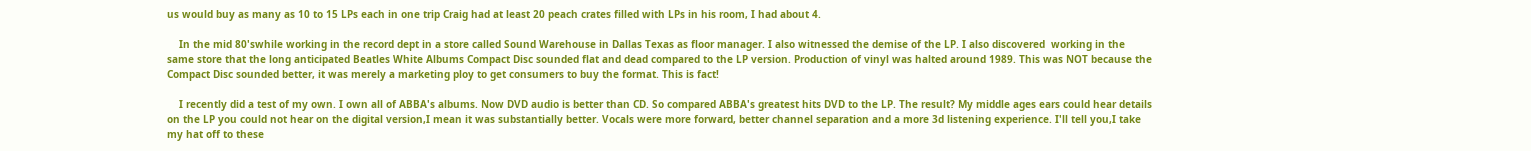us would buy as many as 10 to 15 LPs each in one trip Craig had at least 20 peach crates filled with LPs in his room, I had about 4.

    In the mid 80'swhile working in the record dept in a store called Sound Warehouse in Dallas Texas as floor manager. I also witnessed the demise of the LP. I also discovered  working in the same store that the long anticipated Beatles White Albums Compact Disc sounded flat and dead compared to the LP version. Production of vinyl was halted around 1989. This was NOT because the Compact Disc sounded better, it was merely a marketing ploy to get consumers to buy the format. This is fact!

    I recently did a test of my own. I own all of ABBA's albums. Now DVD audio is better than CD. So compared ABBA's greatest hits DVD to the LP. The result? My middle ages ears could hear details on the LP you could not hear on the digital version,I mean it was substantially better. Vocals were more forward, better channel separation and a more 3d listening experience. I'll tell you,I take my hat off to these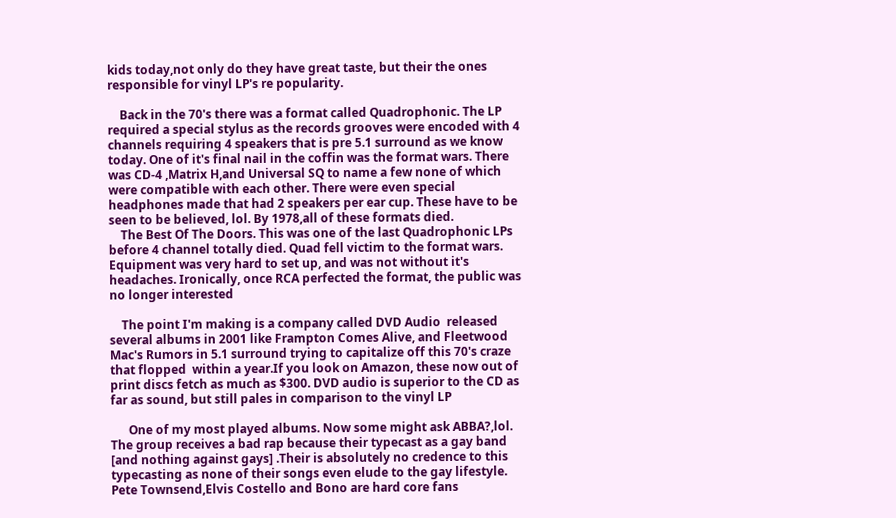kids today,not only do they have great taste, but their the ones responsible for vinyl LP's re popularity.

    Back in the 70's there was a format called Quadrophonic. The LP  required a special stylus as the records grooves were encoded with 4 channels requiring 4 speakers that is pre 5.1 surround as we know today. One of it's final nail in the coffin was the format wars. There was CD-4 ,Matrix H,and Universal SQ to name a few none of which were compatible with each other. There were even special headphones made that had 2 speakers per ear cup. These have to be seen to be believed, lol. By 1978,all of these formats died.
    The Best Of The Doors. This was one of the last Quadrophonic LPs before 4 channel totally died. Quad fell victim to the format wars. Equipment was very hard to set up, and was not without it's headaches. Ironically, once RCA perfected the format, the public was no longer interested

    The point I'm making is a company called DVD Audio  released several albums in 2001 like Frampton Comes Alive, and Fleetwood Mac's Rumors in 5.1 surround trying to capitalize off this 70's craze that flopped  within a year.If you look on Amazon, these now out of print discs fetch as much as $300. DVD audio is superior to the CD as far as sound, but still pales in comparison to the vinyl LP

      One of my most played albums. Now some might ask ABBA?,lol. The group receives a bad rap because their typecast as a gay band [and nothing against gays] .Their is absolutely no credence to this typecasting as none of their songs even elude to the gay lifestyle. Pete Townsend,Elvis Costello and Bono are hard core fans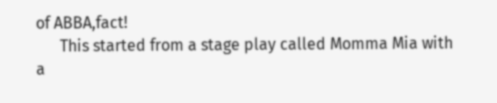of ABBA,fact!
      This started from a stage play called Momma Mia with a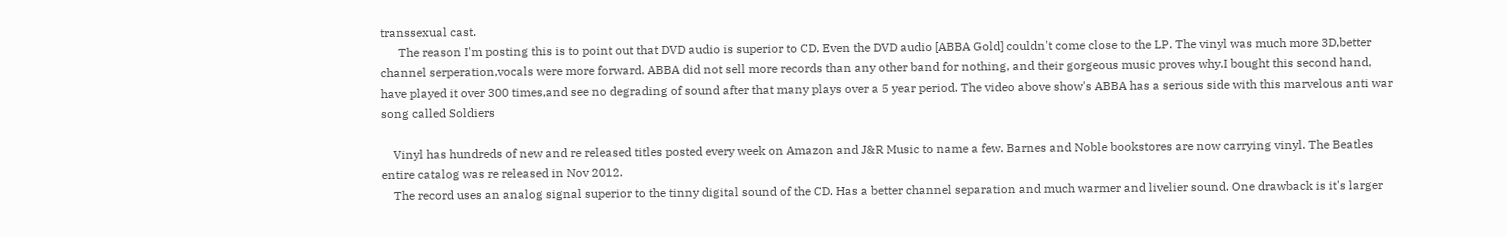transsexual cast.
      The reason I'm posting this is to point out that DVD audio is superior to CD. Even the DVD audio [ABBA Gold] couldn't come close to the LP. The vinyl was much more 3D,better channel serperation,vocals were more forward. ABBA did not sell more records than any other band for nothing, and their gorgeous music proves why.I bought this second hand, have played it over 300 times,and see no degrading of sound after that many plays over a 5 year period. The video above show's ABBA has a serious side with this marvelous anti war song called Soldiers

    Vinyl has hundreds of new and re released titles posted every week on Amazon and J&R Music to name a few. Barnes and Noble bookstores are now carrying vinyl. The Beatles entire catalog was re released in Nov 2012.
    The record uses an analog signal superior to the tinny digital sound of the CD. Has a better channel separation and much warmer and livelier sound. One drawback is it's larger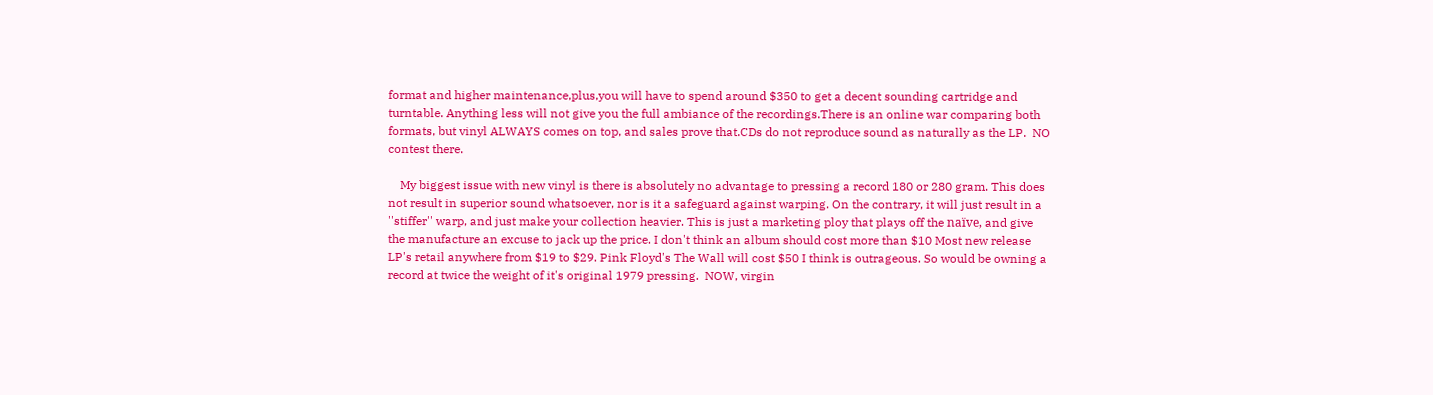format and higher maintenance,plus,you will have to spend around $350 to get a decent sounding cartridge and turntable. Anything less will not give you the full ambiance of the recordings.There is an online war comparing both formats, but vinyl ALWAYS comes on top, and sales prove that.CDs do not reproduce sound as naturally as the LP.  NO contest there.

    My biggest issue with new vinyl is there is absolutely no advantage to pressing a record 180 or 280 gram. This does not result in superior sound whatsoever, nor is it a safeguard against warping. On the contrary, it will just result in a ''stiffer'' warp, and just make your collection heavier. This is just a marketing ploy that plays off the naïve, and give the manufacture an excuse to jack up the price. I don't think an album should cost more than $10 Most new release LP's retail anywhere from $19 to $29. Pink Floyd's The Wall will cost $50 I think is outrageous. So would be owning a record at twice the weight of it's original 1979 pressing.  NOW, virgin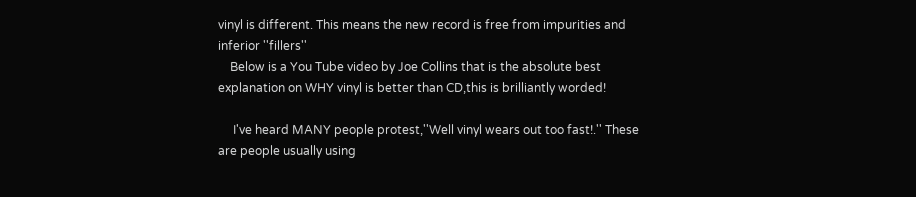vinyl is different. This means the new record is free from impurities and inferior ''fillers''
    Below is a You Tube video by Joe Collins that is the absolute best explanation on WHY vinyl is better than CD,this is brilliantly worded!

     I've heard MANY people protest,''Well vinyl wears out too fast!.'' These are people usually using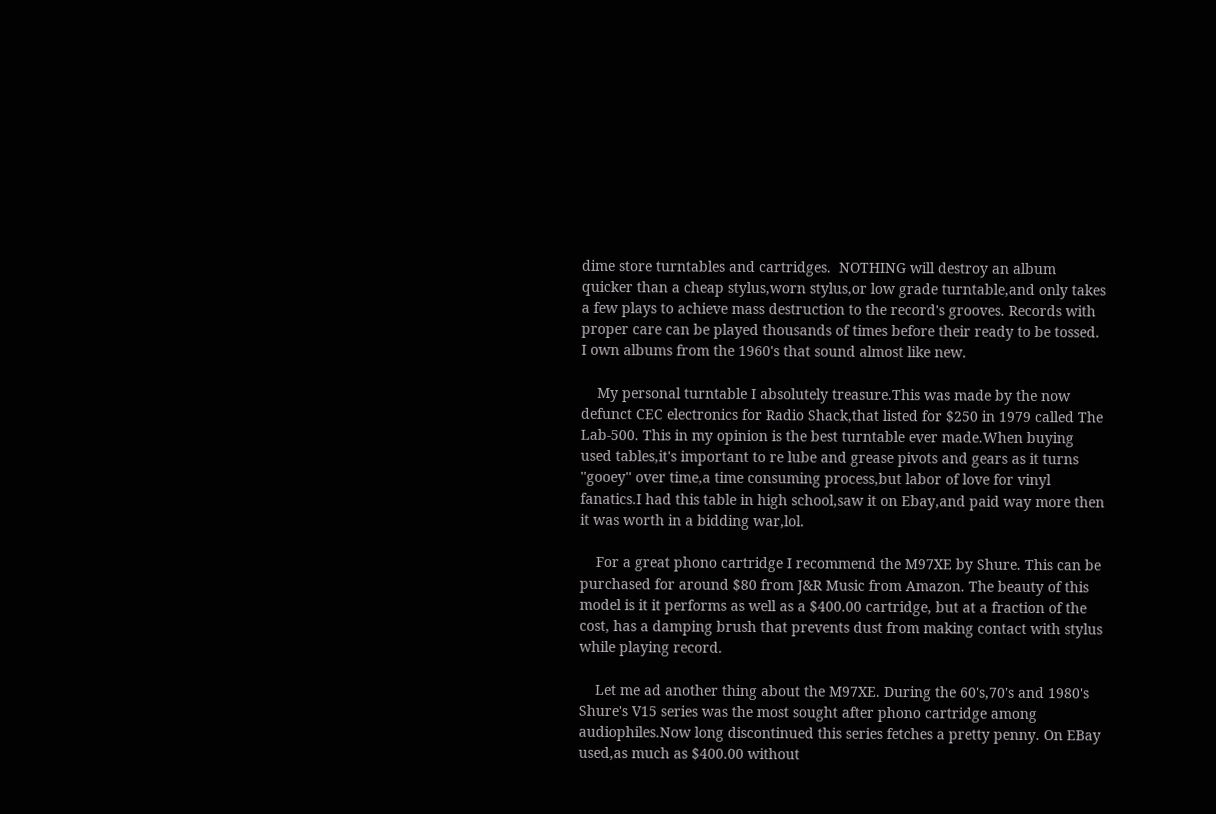dime store turntables and cartridges.  NOTHING will destroy an album quicker than a cheap stylus,worn stylus,or low grade turntable,and only takes a few plays to achieve mass destruction to the record's grooves. Records with proper care can be played thousands of times before their ready to be tossed. I own albums from the 1960's that sound almost like new.

    My personal turntable I absolutely treasure.This was made by the now defunct CEC electronics for Radio Shack,that listed for $250 in 1979 called The Lab-500. This in my opinion is the best turntable ever made.When buying used tables,it's important to re lube and grease pivots and gears as it turns ''gooey'' over time,a time consuming process,but labor of love for vinyl fanatics.I had this table in high school,saw it on Ebay,and paid way more then it was worth in a bidding war,lol.

    For a great phono cartridge I recommend the M97XE by Shure. This can be purchased for around $80 from J&R Music from Amazon. The beauty of this model is it it performs as well as a $400.00 cartridge, but at a fraction of the cost, has a damping brush that prevents dust from making contact with stylus while playing record.

    Let me ad another thing about the M97XE. During the 60's,70's and 1980's Shure's V15 series was the most sought after phono cartridge among audiophiles.Now long discontinued this series fetches a pretty penny. On EBay used,as much as $400.00 without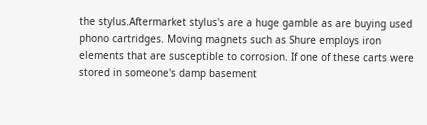the stylus.Aftermarket stylus's are a huge gamble as are buying used phono cartridges. Moving magnets such as Shure employs iron elements that are susceptible to corrosion. If one of these carts were stored in someone's damp basement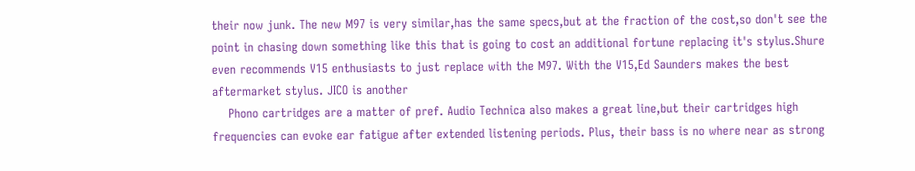their now junk. The new M97 is very similar,has the same specs,but at the fraction of the cost,so don't see the point in chasing down something like this that is going to cost an additional fortune replacing it's stylus.Shure even recommends V15 enthusiasts to just replace with the M97. With the V15,Ed Saunders makes the best aftermarket stylus. JICO is another
    Phono cartridges are a matter of pref. Audio Technica also makes a great line,but their cartridges high frequencies can evoke ear fatigue after extended listening periods. Plus, their bass is no where near as strong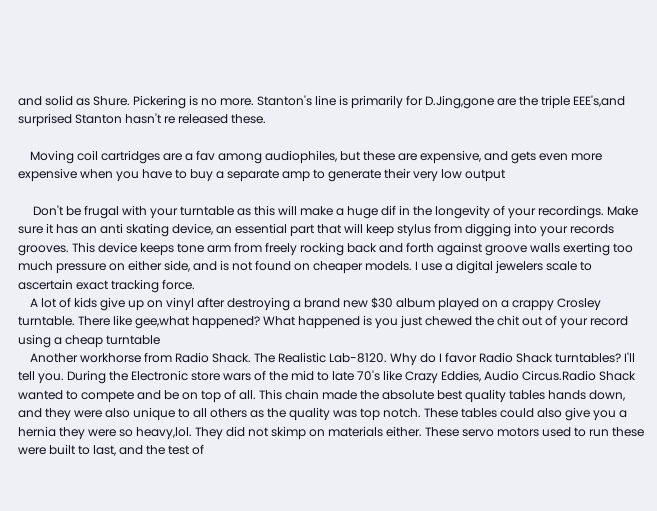and solid as Shure. Pickering is no more. Stanton's line is primarily for D.Jing,gone are the triple EEE's,and surprised Stanton hasn't re released these.

    Moving coil cartridges are a fav among audiophiles, but these are expensive, and gets even more expensive when you have to buy a separate amp to generate their very low output

     Don't be frugal with your turntable as this will make a huge dif in the longevity of your recordings. Make sure it has an anti skating device, an essential part that will keep stylus from digging into your records grooves. This device keeps tone arm from freely rocking back and forth against groove walls exerting too much pressure on either side, and is not found on cheaper models. I use a digital jewelers scale to ascertain exact tracking force.
    A lot of kids give up on vinyl after destroying a brand new $30 album played on a crappy Crosley turntable. There like gee,what happened? What happened is you just chewed the chit out of your record using a cheap turntable
    Another workhorse from Radio Shack. The Realistic Lab-8120. Why do I favor Radio Shack turntables? I'll tell you. During the Electronic store wars of the mid to late 70's like Crazy Eddies, Audio Circus.Radio Shack wanted to compete and be on top of all. This chain made the absolute best quality tables hands down, and they were also unique to all others as the quality was top notch. These tables could also give you a hernia they were so heavy,lol. They did not skimp on materials either. These servo motors used to run these were built to last, and the test of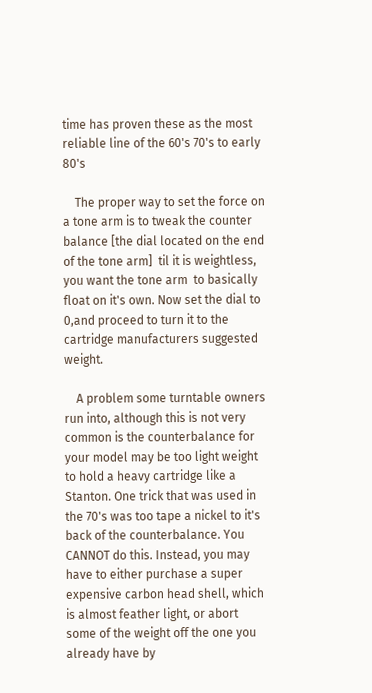time has proven these as the most reliable line of the 60's 70's to early 80's

    The proper way to set the force on a tone arm is to tweak the counter balance [the dial located on the end of the tone arm]  til it is weightless, you want the tone arm  to basically float on it's own. Now set the dial to 0,and proceed to turn it to the cartridge manufacturers suggested weight.

    A problem some turntable owners run into, although this is not very common is the counterbalance for your model may be too light weight to hold a heavy cartridge like a Stanton. One trick that was used in the 70's was too tape a nickel to it's back of the counterbalance. You CANNOT do this. Instead, you may have to either purchase a super expensive carbon head shell, which is almost feather light, or abort some of the weight off the one you already have by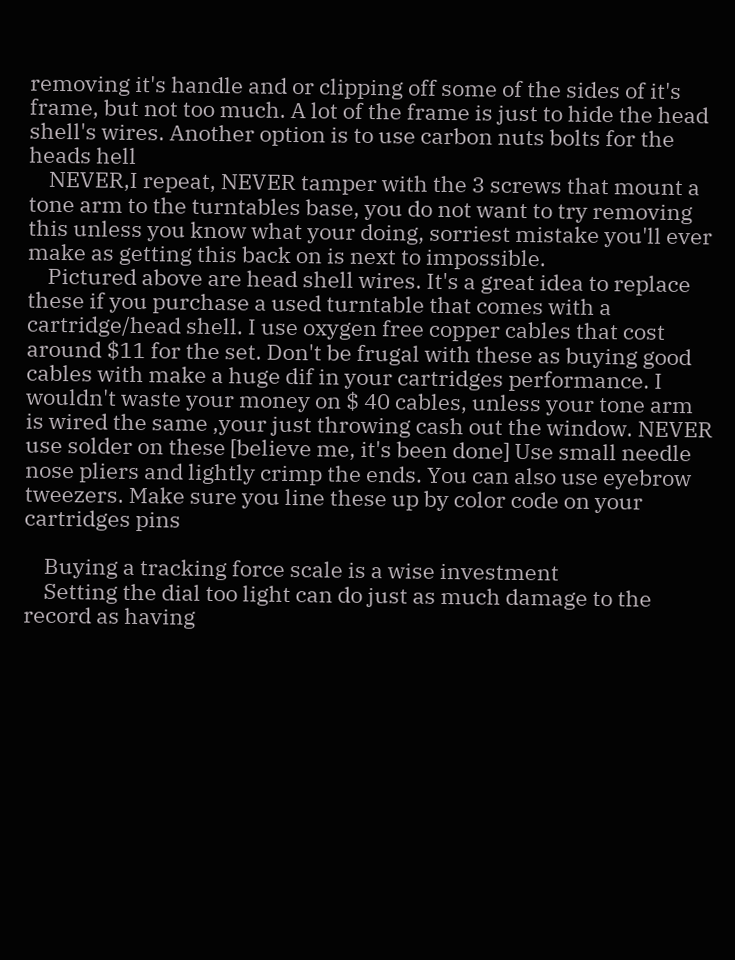removing it's handle and or clipping off some of the sides of it's frame, but not too much. A lot of the frame is just to hide the head shell's wires. Another option is to use carbon nuts bolts for the heads hell
    NEVER,I repeat, NEVER tamper with the 3 screws that mount a tone arm to the turntables base, you do not want to try removing this unless you know what your doing, sorriest mistake you'll ever make as getting this back on is next to impossible.
    Pictured above are head shell wires. It's a great idea to replace these if you purchase a used turntable that comes with a cartridge/head shell. I use oxygen free copper cables that cost around $11 for the set. Don't be frugal with these as buying good cables with make a huge dif in your cartridges performance. I wouldn't waste your money on $ 40 cables, unless your tone arm is wired the same ,your just throwing cash out the window. NEVER use solder on these [believe me, it's been done] Use small needle nose pliers and lightly crimp the ends. You can also use eyebrow tweezers. Make sure you line these up by color code on your cartridges pins

    Buying a tracking force scale is a wise investment
    Setting the dial too light can do just as much damage to the record as having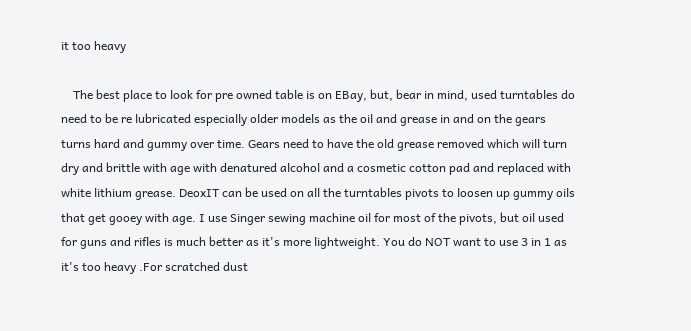it too heavy

    The best place to look for pre owned table is on EBay, but, bear in mind, used turntables do need to be re lubricated especially older models as the oil and grease in and on the gears turns hard and gummy over time. Gears need to have the old grease removed which will turn dry and brittle with age with denatured alcohol and a cosmetic cotton pad and replaced with white lithium grease. DeoxIT can be used on all the turntables pivots to loosen up gummy oils that get gooey with age. I use Singer sewing machine oil for most of the pivots, but oil used for guns and rifles is much better as it's more lightweight. You do NOT want to use 3 in 1 as it's too heavy .For scratched dust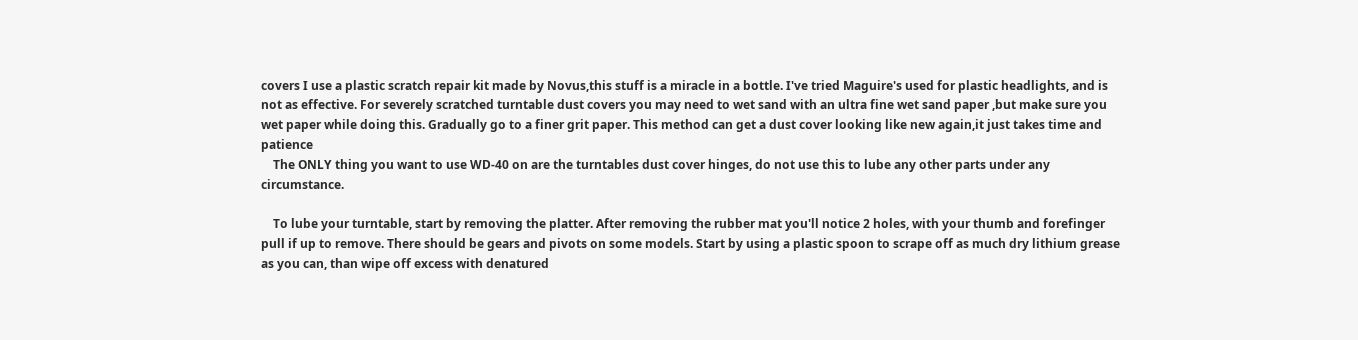covers I use a plastic scratch repair kit made by Novus,this stuff is a miracle in a bottle. I've tried Maguire's used for plastic headlights, and is not as effective. For severely scratched turntable dust covers you may need to wet sand with an ultra fine wet sand paper ,but make sure you wet paper while doing this. Gradually go to a finer grit paper. This method can get a dust cover looking like new again,it just takes time and patience
    The ONLY thing you want to use WD-40 on are the turntables dust cover hinges, do not use this to lube any other parts under any circumstance.

    To lube your turntable, start by removing the platter. After removing the rubber mat you'll notice 2 holes, with your thumb and forefinger pull if up to remove. There should be gears and pivots on some models. Start by using a plastic spoon to scrape off as much dry lithium grease as you can, than wipe off excess with denatured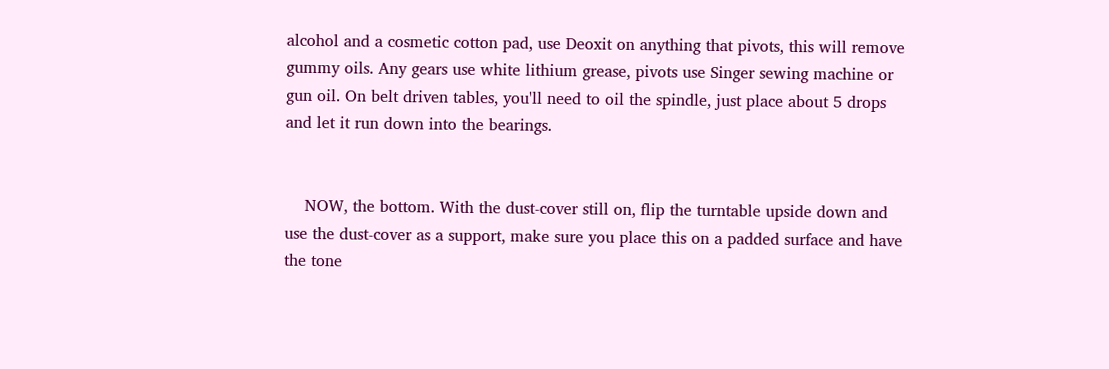alcohol and a cosmetic cotton pad, use Deoxit on anything that pivots, this will remove gummy oils. Any gears use white lithium grease, pivots use Singer sewing machine or gun oil. On belt driven tables, you'll need to oil the spindle, just place about 5 drops and let it run down into the bearings.


    NOW, the bottom. With the dust-cover still on, flip the turntable upside down and use the dust-cover as a support, make sure you place this on a padded surface and have the tone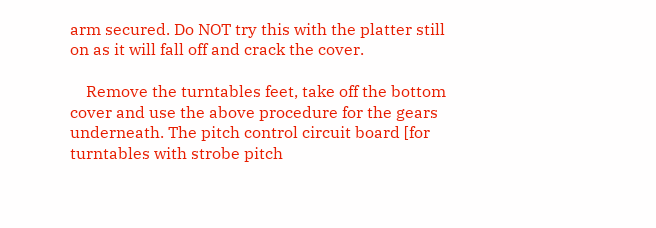arm secured. Do NOT try this with the platter still on as it will fall off and crack the cover.

    Remove the turntables feet, take off the bottom cover and use the above procedure for the gears underneath. The pitch control circuit board [for turntables with strobe pitch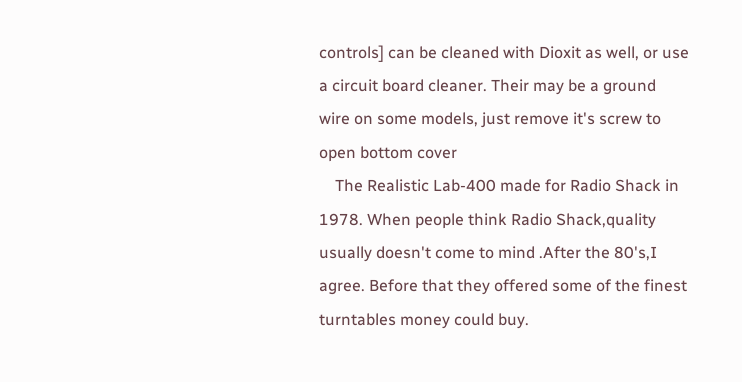controls] can be cleaned with Dioxit as well, or use a circuit board cleaner. Their may be a ground wire on some models, just remove it's screw to open bottom cover
    The Realistic Lab-400 made for Radio Shack in 1978. When people think Radio Shack,quality usually doesn't come to mind .After the 80's,I agree. Before that they offered some of the finest turntables money could buy.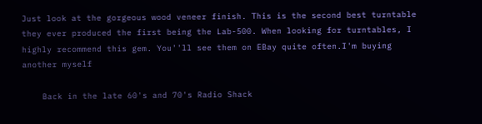Just look at the gorgeous wood veneer finish. This is the second best turntable they ever produced the first being the Lab-500. When looking for turntables, I highly recommend this gem. You''ll see them on EBay quite often.I'm buying another myself

    Back in the late 60's and 70's Radio Shack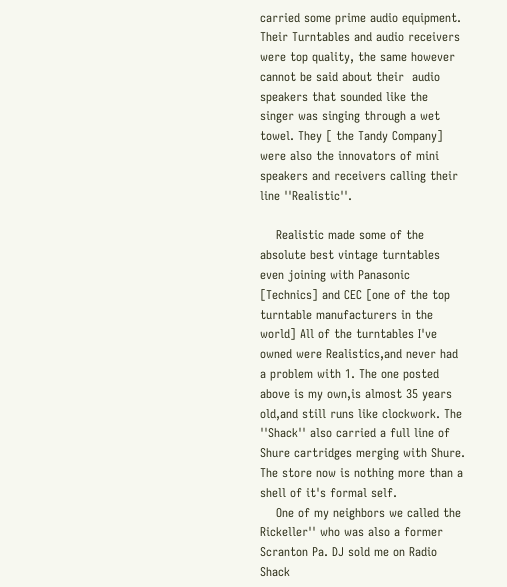carried some prime audio equipment. Their Turntables and audio receivers were top quality, the same however cannot be said about their  audio speakers that sounded like the singer was singing through a wet towel. They [ the Tandy Company] were also the innovators of mini speakers and receivers calling their line ''Realistic''.

    Realistic made some of the absolute best vintage turntables even joining with Panasonic [Technics] and CEC [one of the top turntable manufacturers in the world] All of the turntables I've owned were Realistics,and never had a problem with 1. The one posted above is my own,is almost 35 years old,and still runs like clockwork. The ''Shack'' also carried a full line of Shure cartridges merging with Shure. The store now is nothing more than a shell of it's formal self.
    One of my neighbors we called the Rickeller'' who was also a former Scranton Pa. DJ sold me on Radio Shack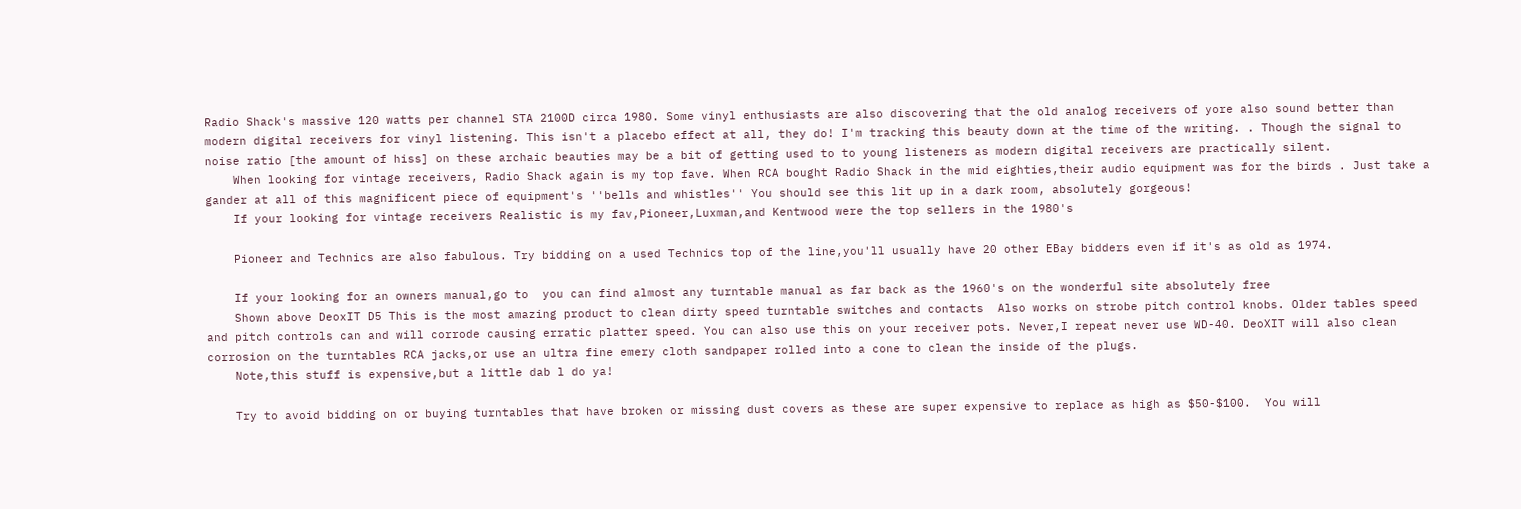Radio Shack's massive 120 watts per channel STA 2100D circa 1980. Some vinyl enthusiasts are also discovering that the old analog receivers of yore also sound better than modern digital receivers for vinyl listening. This isn't a placebo effect at all, they do! I'm tracking this beauty down at the time of the writing. . Though the signal to noise ratio [the amount of hiss] on these archaic beauties may be a bit of getting used to to young listeners as modern digital receivers are practically silent.
    When looking for vintage receivers, Radio Shack again is my top fave. When RCA bought Radio Shack in the mid eighties,their audio equipment was for the birds . Just take a gander at all of this magnificent piece of equipment's ''bells and whistles'' You should see this lit up in a dark room, absolutely gorgeous!
    If your looking for vintage receivers Realistic is my fav,Pioneer,Luxman,and Kentwood were the top sellers in the 1980's

    Pioneer and Technics are also fabulous. Try bidding on a used Technics top of the line,you'll usually have 20 other EBay bidders even if it's as old as 1974.

    If your looking for an owners manual,go to  you can find almost any turntable manual as far back as the 1960's on the wonderful site absolutely free
    Shown above DeoxIT D5 This is the most amazing product to clean dirty speed turntable switches and contacts  Also works on strobe pitch control knobs. Older tables speed and pitch controls can and will corrode causing erratic platter speed. You can also use this on your receiver pots. Never,I repeat never use WD-40. DeoXIT will also clean corrosion on the turntables RCA jacks,or use an ultra fine emery cloth sandpaper rolled into a cone to clean the inside of the plugs.
    Note,this stuff is expensive,but a little dab l do ya!

    Try to avoid bidding on or buying turntables that have broken or missing dust covers as these are super expensive to replace as high as $50-$100.  You will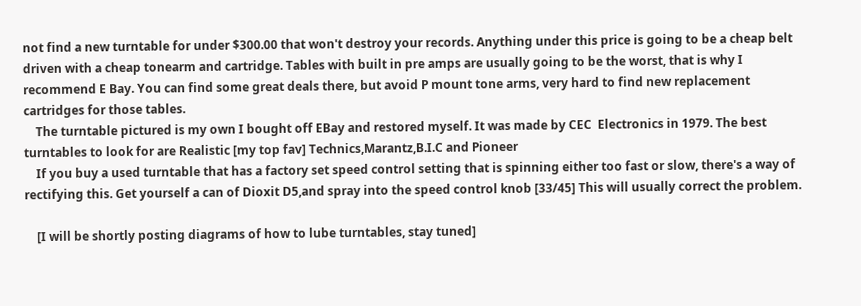not find a new turntable for under $300.00 that won't destroy your records. Anything under this price is going to be a cheap belt driven with a cheap tonearm and cartridge. Tables with built in pre amps are usually going to be the worst, that is why I recommend E Bay. You can find some great deals there, but avoid P mount tone arms, very hard to find new replacement cartridges for those tables.
    The turntable pictured is my own I bought off EBay and restored myself. It was made by CEC  Electronics in 1979. The best turntables to look for are Realistic [my top fav] Technics,Marantz,B.I.C and Pioneer
    If you buy a used turntable that has a factory set speed control setting that is spinning either too fast or slow, there's a way of rectifying this. Get yourself a can of Dioxit D5,and spray into the speed control knob [33/45] This will usually correct the problem.

    [I will be shortly posting diagrams of how to lube turntables, stay tuned]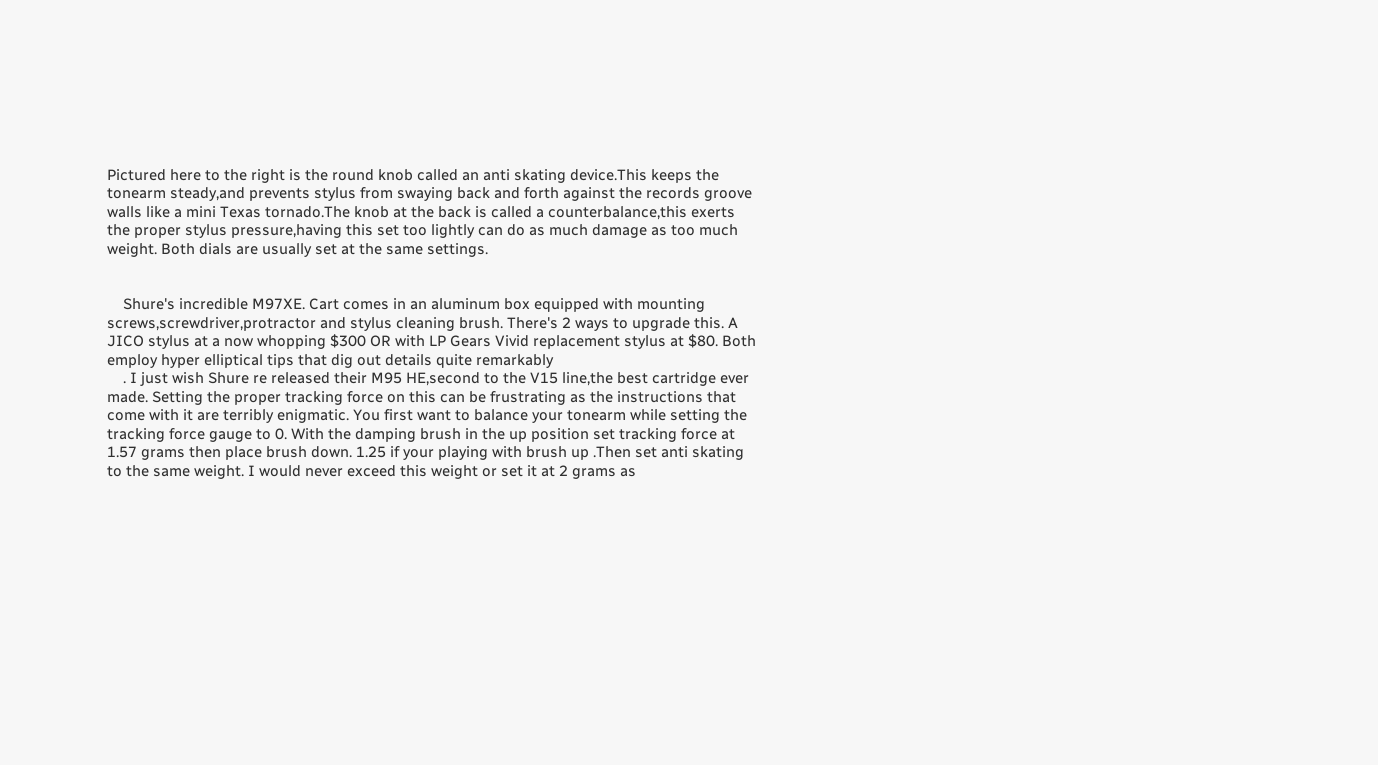Pictured here to the right is the round knob called an anti skating device.This keeps the tonearm steady,and prevents stylus from swaying back and forth against the records groove walls like a mini Texas tornado.The knob at the back is called a counterbalance,this exerts the proper stylus pressure,having this set too lightly can do as much damage as too much weight. Both dials are usually set at the same settings.


    Shure's incredible M97XE. Cart comes in an aluminum box equipped with mounting screws,screwdriver,protractor and stylus cleaning brush. There's 2 ways to upgrade this. A JICO stylus at a now whopping $300 OR with LP Gears Vivid replacement stylus at $80. Both employ hyper elliptical tips that dig out details quite remarkably
    . I just wish Shure re released their M95 HE,second to the V15 line,the best cartridge ever made. Setting the proper tracking force on this can be frustrating as the instructions that come with it are terribly enigmatic. You first want to balance your tonearm while setting the tracking force gauge to 0. With the damping brush in the up position set tracking force at 1.57 grams then place brush down. 1.25 if your playing with brush up .Then set anti skating to the same weight. I would never exceed this weight or set it at 2 grams as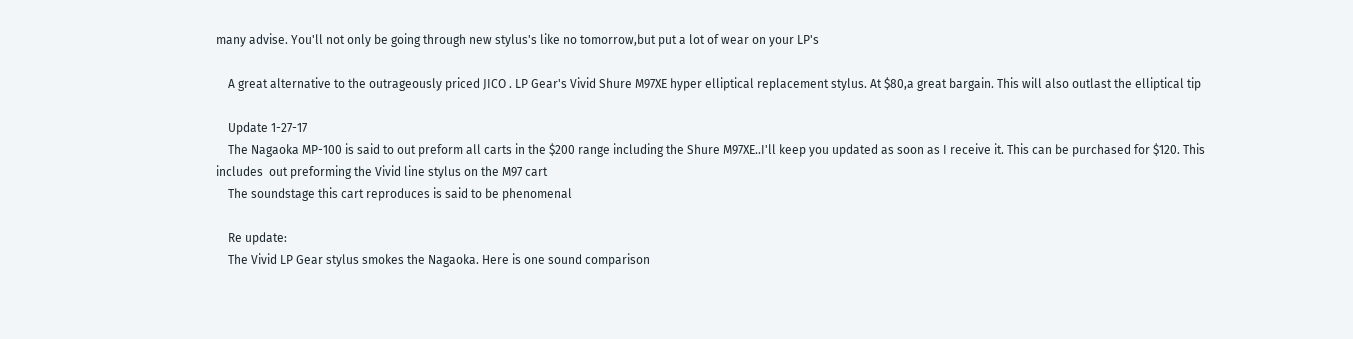many advise. You'll not only be going through new stylus's like no tomorrow,but put a lot of wear on your LP's

    A great alternative to the outrageously priced JICO . LP Gear's Vivid Shure M97XE hyper elliptical replacement stylus. At $80,a great bargain. This will also outlast the elliptical tip

    Update 1-27-17
    The Nagaoka MP-100 is said to out preform all carts in the $200 range including the Shure M97XE..I'll keep you updated as soon as I receive it. This can be purchased for $120. This includes  out preforming the Vivid line stylus on the M97 cart
    The soundstage this cart reproduces is said to be phenomenal

    Re update:
    The Vivid LP Gear stylus smokes the Nagaoka. Here is one sound comparison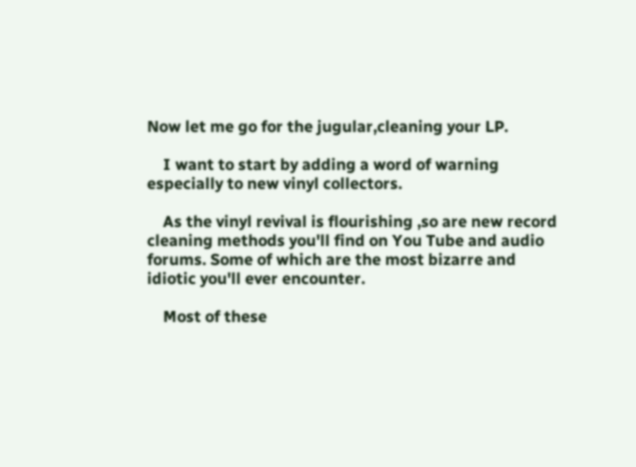Now let me go for the jugular,cleaning your LP.

    I want to start by adding a word of warning especially to new vinyl collectors.

    As the vinyl revival is flourishing ,so are new record cleaning methods you'll find on You Tube and audio forums. Some of which are the most bizarre and idiotic you'll ever encounter.

    Most of these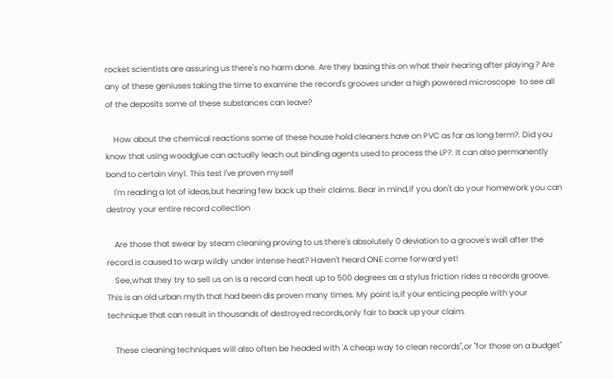rocket scientists are assuring us there's no harm done. Are they basing this on what their hearing after playing ? Are any of these geniuses taking the time to examine the record's grooves under a high powered microscope  to see all of the deposits some of these substances can leave?

    How about the chemical reactions some of these house hold cleaners have on PVC as far as long term?. Did you know that using woodglue can actually leach out binding agents used to process the LP?. It can also permanently bond to certain vinyl. This test I've proven myself
    I'm reading a lot of ideas,but hearing few back up their claims. Bear in mind,if you don't do your homework you can destroy your entire record collection

    Are those that swear by steam cleaning proving to us there's absolutely 0 deviation to a groove's wall after the record is caused to warp wildly under intense heat? Haven't heard ONE come forward yet!
    See,what they try to sell us on is a record can heat up to 500 degrees as a stylus friction rides a records groove. This is an old urban myth that had been dis proven many times. My point is,if your enticing people with your technique that can result in thousands of destroyed records,only fair to back up your claim.

    These cleaning techniques will also often be headed with 'A cheap way to clean records'',or ''for those on a budget''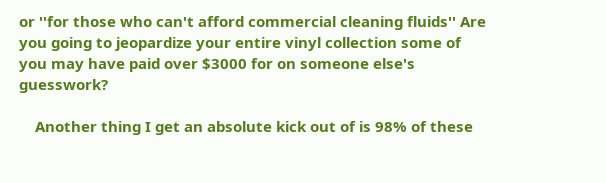or ''for those who can't afford commercial cleaning fluids'' Are you going to jeopardize your entire vinyl collection some of you may have paid over $3000 for on someone else's guesswork?

    Another thing I get an absolute kick out of is 98% of these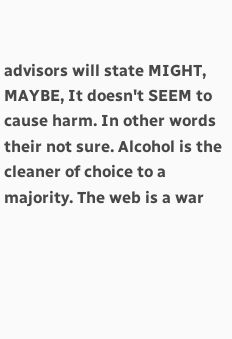advisors will state MIGHT, MAYBE, It doesn't SEEM to cause harm. In other words their not sure. Alcohol is the cleaner of choice to a majority. The web is a war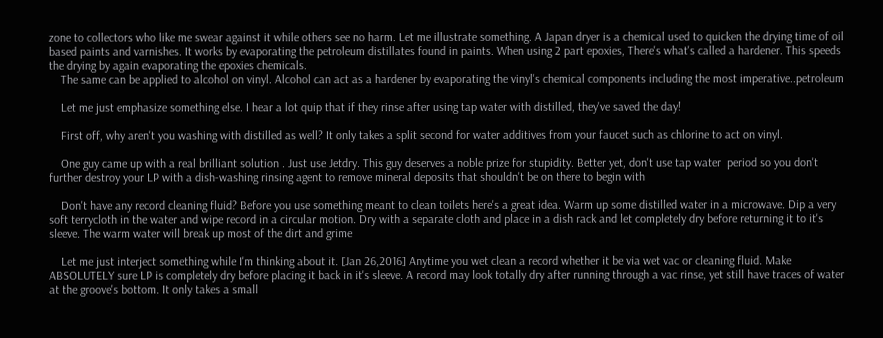zone to collectors who like me swear against it while others see no harm. Let me illustrate something. A Japan dryer is a chemical used to quicken the drying time of oil based paints and varnishes. It works by evaporating the petroleum distillates found in paints. When using 2 part epoxies, There's what's called a hardener. This speeds the drying by again evaporating the epoxies chemicals.
    The same can be applied to alcohol on vinyl. Alcohol can act as a hardener by evaporating the vinyl's chemical components including the most imperative..petroleum

    Let me just emphasize something else. I hear a lot quip that if they rinse after using tap water with distilled, they've saved the day!

    First off, why aren't you washing with distilled as well? It only takes a split second for water additives from your faucet such as chlorine to act on vinyl.

    One guy came up with a real brilliant solution . Just use Jetdry. This guy deserves a noble prize for stupidity. Better yet, don't use tap water  period so you don't further destroy your LP with a dish-washing rinsing agent to remove mineral deposits that shouldn't be on there to begin with

    Don't have any record cleaning fluid? Before you use something meant to clean toilets here's a great idea. Warm up some distilled water in a microwave. Dip a very soft terrycloth in the water and wipe record in a circular motion. Dry with a separate cloth and place in a dish rack and let completely dry before returning it to it's sleeve. The warm water will break up most of the dirt and grime

    Let me just interject something while I'm thinking about it. [Jan 26,2016] Anytime you wet clean a record whether it be via wet vac or cleaning fluid. Make ABSOLUTELY sure LP is completely dry before placing it back in it's sleeve. A record may look totally dry after running through a vac rinse, yet still have traces of water at the groove's bottom. It only takes a small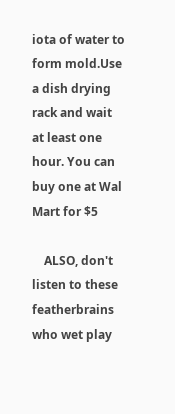iota of water to form mold.Use a dish drying rack and wait at least one hour. You can buy one at Wal Mart for $5

    ALSO, don't listen to these featherbrains who wet play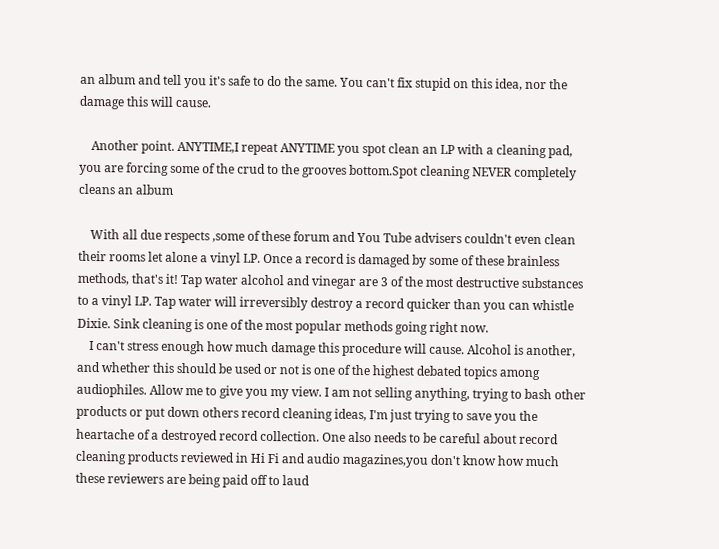an album and tell you it's safe to do the same. You can't fix stupid on this idea, nor the damage this will cause.

    Another point. ANYTIME,I repeat ANYTIME you spot clean an LP with a cleaning pad, you are forcing some of the crud to the grooves bottom.Spot cleaning NEVER completely cleans an album

    With all due respects ,some of these forum and You Tube advisers couldn't even clean their rooms let alone a vinyl LP. Once a record is damaged by some of these brainless methods, that's it! Tap water alcohol and vinegar are 3 of the most destructive substances to a vinyl LP. Tap water will irreversibly destroy a record quicker than you can whistle Dixie. Sink cleaning is one of the most popular methods going right now.
    I can't stress enough how much damage this procedure will cause. Alcohol is another, and whether this should be used or not is one of the highest debated topics among audiophiles. Allow me to give you my view. I am not selling anything, trying to bash other products or put down others record cleaning ideas, I'm just trying to save you the heartache of a destroyed record collection. One also needs to be careful about record cleaning products reviewed in Hi Fi and audio magazines,you don't know how much these reviewers are being paid off to laud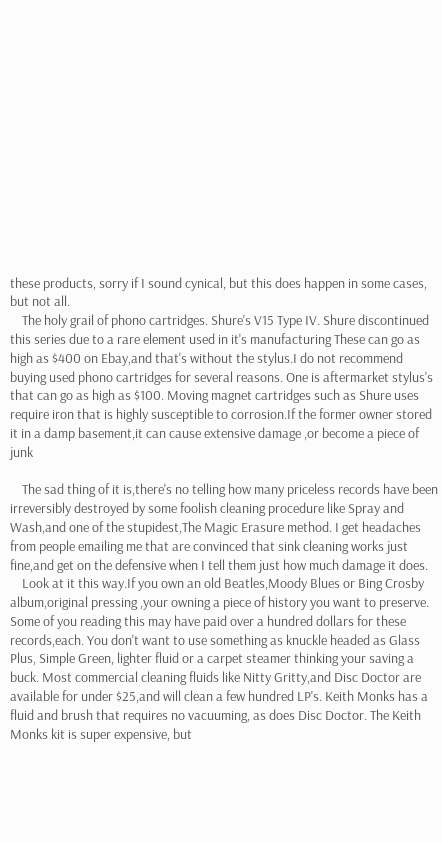these products, sorry if I sound cynical, but this does happen in some cases, but not all.
    The holy grail of phono cartridges. Shure's V15 Type IV. Shure discontinued this series due to a rare element used in it's manufacturing These can go as high as $400 on Ebay,and that's without the stylus.I do not recommend buying used phono cartridges for several reasons. One is aftermarket stylus's that can go as high as $100. Moving magnet cartridges such as Shure uses require iron that is highly susceptible to corrosion.If the former owner stored it in a damp basement,it can cause extensive damage ,or become a piece of junk

    The sad thing of it is,there's no telling how many priceless records have been irreversibly destroyed by some foolish cleaning procedure like Spray and Wash,and one of the stupidest,The Magic Erasure method. I get headaches from people emailing me that are convinced that sink cleaning works just fine,and get on the defensive when I tell them just how much damage it does.
    Look at it this way.If you own an old Beatles,Moody Blues or Bing Crosby album,original pressing ,your owning a piece of history you want to preserve. Some of you reading this may have paid over a hundred dollars for these records,each. You don't want to use something as knuckle headed as Glass Plus, Simple Green, lighter fluid or a carpet steamer thinking your saving a buck. Most commercial cleaning fluids like Nitty Gritty,and Disc Doctor are available for under $25,and will clean a few hundred LP's. Keith Monks has a fluid and brush that requires no vacuuming, as does Disc Doctor. The Keith Monks kit is super expensive, but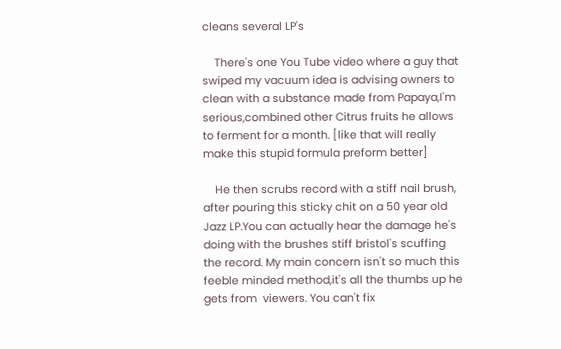cleans several LP's

    There's one You Tube video where a guy that swiped my vacuum idea is advising owners to clean with a substance made from Papaya,I'm serious,combined other Citrus fruits he allows to ferment for a month. [like that will really make this stupid formula preform better]

    He then scrubs record with a stiff nail brush, after pouring this sticky chit on a 50 year old Jazz LP.You can actually hear the damage he's doing with the brushes stiff bristol's scuffing the record. My main concern isn't so much this feeble minded method,it's all the thumbs up he gets from  viewers. You can't fix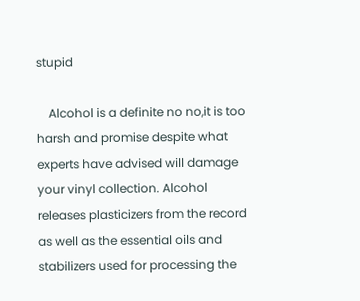stupid

    Alcohol is a definite no no,it is too harsh and promise despite what experts have advised will damage your vinyl collection. Alcohol releases plasticizers from the record as well as the essential oils and stabilizers used for processing the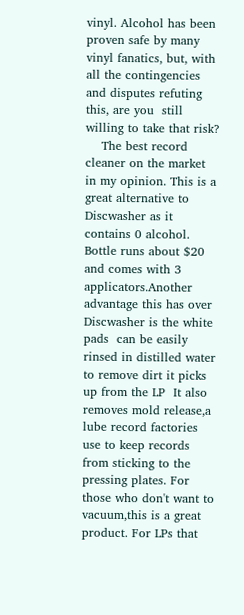vinyl. Alcohol has been proven safe by many vinyl fanatics, but, with all the contingencies and disputes refuting this, are you  still willing to take that risk?
    The best record cleaner on the market in my opinion. This is a great alternative to Discwasher as it contains 0 alcohol. Bottle runs about $20 and comes with 3 applicators.Another advantage this has over Discwasher is the white pads  can be easily rinsed in distilled water to remove dirt it picks up from the LP  It also removes mold release,a lube record factories use to keep records from sticking to the pressing plates. For those who don't want to vacuum,this is a great product. For LPs that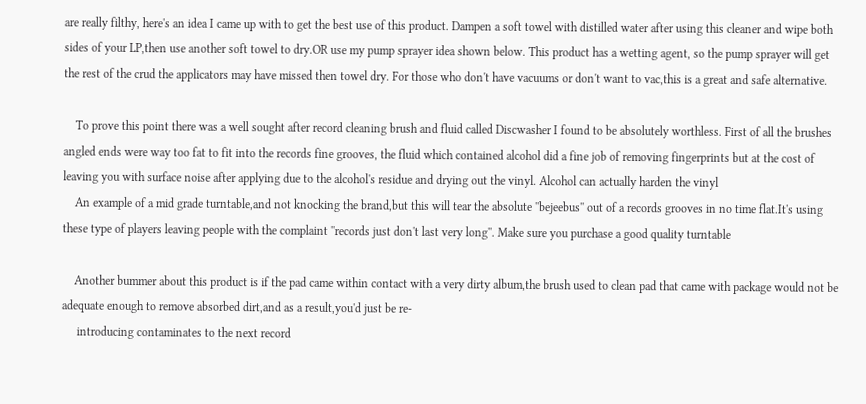are really filthy, here's an idea I came up with to get the best use of this product. Dampen a soft towel with distilled water after using this cleaner and wipe both sides of your LP,then use another soft towel to dry.OR use my pump sprayer idea shown below. This product has a wetting agent, so the pump sprayer will get the rest of the crud the applicators may have missed then towel dry. For those who don't have vacuums or don't want to vac,this is a great and safe alternative.

    To prove this point there was a well sought after record cleaning brush and fluid called Discwasher I found to be absolutely worthless. First of all the brushes angled ends were way too fat to fit into the records fine grooves, the fluid which contained alcohol did a fine job of removing fingerprints but at the cost of leaving you with surface noise after applying due to the alcohol's residue and drying out the vinyl. Alcohol can actually harden the vinyl
    An example of a mid grade turntable,and not knocking the brand,but this will tear the absolute ''bejeebus'' out of a records grooves in no time flat.It's using these type of players leaving people with the complaint ''records just don't last very long''. Make sure you purchase a good quality turntable

    Another bummer about this product is if the pad came within contact with a very dirty album,the brush used to clean pad that came with package would not be adequate enough to remove absorbed dirt,and as a result,you'd just be re-
     introducing contaminates to the next record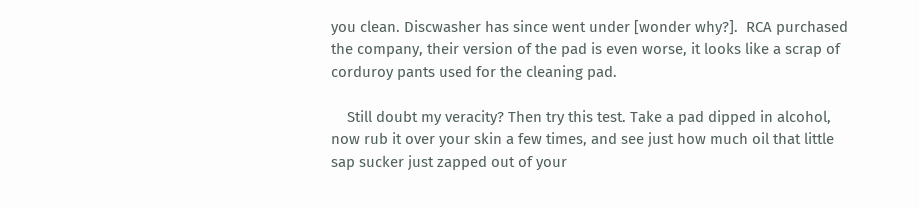you clean. Discwasher has since went under [wonder why?].  RCA purchased the company, their version of the pad is even worse, it looks like a scrap of corduroy pants used for the cleaning pad.

    Still doubt my veracity? Then try this test. Take a pad dipped in alcohol, now rub it over your skin a few times, and see just how much oil that little sap sucker just zapped out of your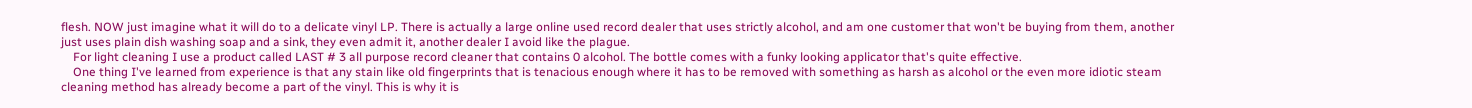flesh. NOW just imagine what it will do to a delicate vinyl LP. There is actually a large online used record dealer that uses strictly alcohol, and am one customer that won't be buying from them, another just uses plain dish washing soap and a sink, they even admit it, another dealer I avoid like the plague.
    For light cleaning I use a product called LAST # 3 all purpose record cleaner that contains 0 alcohol. The bottle comes with a funky looking applicator that's quite effective.
    One thing I've learned from experience is that any stain like old fingerprints that is tenacious enough where it has to be removed with something as harsh as alcohol or the even more idiotic steam cleaning method has already become a part of the vinyl. This is why it is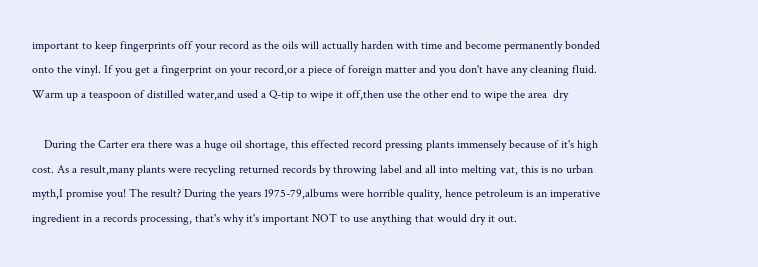important to keep fingerprints off your record as the oils will actually harden with time and become permanently bonded onto the vinyl. If you get a fingerprint on your record,or a piece of foreign matter and you don't have any cleaning fluid. Warm up a teaspoon of distilled water,and used a Q-tip to wipe it off,then use the other end to wipe the area  dry

    During the Carter era there was a huge oil shortage, this effected record pressing plants immensely because of it's high cost. As a result,many plants were recycling returned records by throwing label and all into melting vat, this is no urban myth,I promise you! The result? During the years 1975-79,albums were horrible quality, hence petroleum is an imperative ingredient in a records processing, that's why it's important NOT to use anything that would dry it out.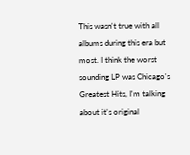This wasn't true with all albums during this era but most. I think the worst sounding LP was Chicago's Greatest Hits, I'm talking about it's original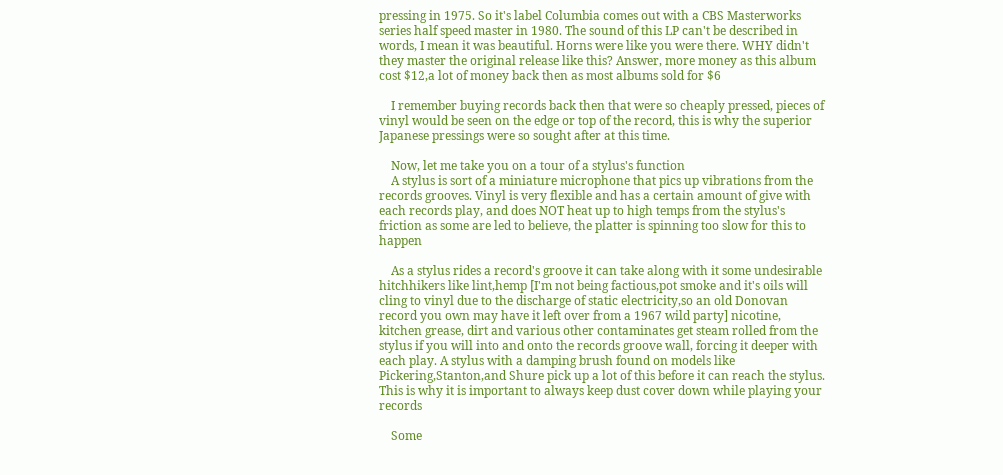pressing in 1975. So it's label Columbia comes out with a CBS Masterworks series half speed master in 1980. The sound of this LP can't be described in words, I mean it was beautiful. Horns were like you were there. WHY didn't they master the original release like this? Answer, more money as this album cost $12,a lot of money back then as most albums sold for $6

    I remember buying records back then that were so cheaply pressed, pieces of vinyl would be seen on the edge or top of the record, this is why the superior Japanese pressings were so sought after at this time.

    Now, let me take you on a tour of a stylus's function
    A stylus is sort of a miniature microphone that pics up vibrations from the records grooves. Vinyl is very flexible and has a certain amount of give with each records play, and does NOT heat up to high temps from the stylus's friction as some are led to believe, the platter is spinning too slow for this to happen

    As a stylus rides a record's groove it can take along with it some undesirable hitchhikers like lint,hemp [I'm not being factious,pot smoke and it's oils will cling to vinyl due to the discharge of static electricity,so an old Donovan record you own may have it left over from a 1967 wild party] nicotine, kitchen grease, dirt and various other contaminates get steam rolled from the stylus if you will into and onto the records groove wall, forcing it deeper with each play. A stylus with a damping brush found on models like Pickering,Stanton,and Shure pick up a lot of this before it can reach the stylus. This is why it is important to always keep dust cover down while playing your records

    Some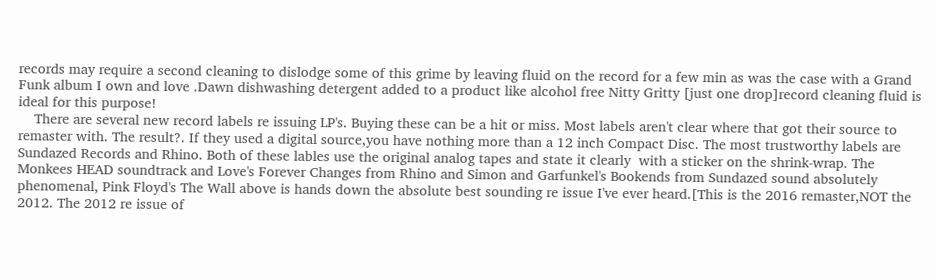records may require a second cleaning to dislodge some of this grime by leaving fluid on the record for a few min as was the case with a Grand Funk album I own and love .Dawn dishwashing detergent added to a product like alcohol free Nitty Gritty [just one drop]record cleaning fluid is ideal for this purpose!
    There are several new record labels re issuing LP's. Buying these can be a hit or miss. Most labels aren't clear where that got their source to remaster with. The result?. If they used a digital source,you have nothing more than a 12 inch Compact Disc. The most trustworthy labels are Sundazed Records and Rhino. Both of these lables use the original analog tapes and state it clearly  with a sticker on the shrink-wrap. The Monkees HEAD soundtrack and Love's Forever Changes from Rhino and Simon and Garfunkel's Bookends from Sundazed sound absolutely phenomenal, Pink Floyd's The Wall above is hands down the absolute best sounding re issue I've ever heard.[This is the 2016 remaster,NOT the 2012. The 2012 re issue of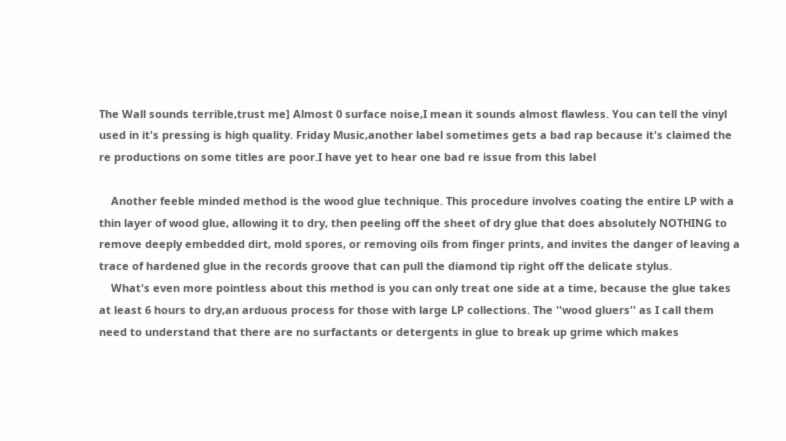The Wall sounds terrible,trust me] Almost 0 surface noise,I mean it sounds almost flawless. You can tell the vinyl used in it's pressing is high quality. Friday Music,another label sometimes gets a bad rap because it's claimed the re productions on some titles are poor.I have yet to hear one bad re issue from this label

    Another feeble minded method is the wood glue technique. This procedure involves coating the entire LP with a thin layer of wood glue, allowing it to dry, then peeling off the sheet of dry glue that does absolutely NOTHING to remove deeply embedded dirt, mold spores, or removing oils from finger prints, and invites the danger of leaving a trace of hardened glue in the records groove that can pull the diamond tip right off the delicate stylus.
    What's even more pointless about this method is you can only treat one side at a time, because the glue takes at least 6 hours to dry,an arduous process for those with large LP collections. The ''wood gluers'' as I call them need to understand that there are no surfactants or detergents in glue to break up grime which makes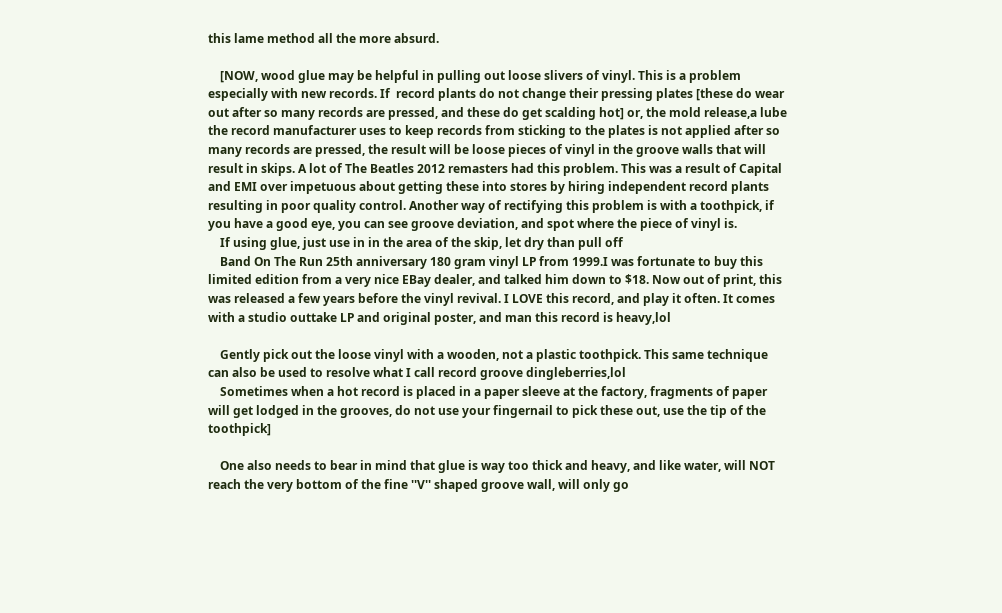this lame method all the more absurd.

    [NOW, wood glue may be helpful in pulling out loose slivers of vinyl. This is a problem especially with new records. If  record plants do not change their pressing plates [these do wear out after so many records are pressed, and these do get scalding hot] or, the mold release,a lube the record manufacturer uses to keep records from sticking to the plates is not applied after so many records are pressed, the result will be loose pieces of vinyl in the groove walls that will result in skips. A lot of The Beatles 2012 remasters had this problem. This was a result of Capital and EMI over impetuous about getting these into stores by hiring independent record plants resulting in poor quality control. Another way of rectifying this problem is with a toothpick, if you have a good eye, you can see groove deviation, and spot where the piece of vinyl is.
    If using glue, just use in in the area of the skip, let dry than pull off
    Band On The Run 25th anniversary 180 gram vinyl LP from 1999.I was fortunate to buy this limited edition from a very nice EBay dealer, and talked him down to $18. Now out of print, this was released a few years before the vinyl revival. I LOVE this record, and play it often. It comes with a studio outtake LP and original poster, and man this record is heavy,lol

    Gently pick out the loose vinyl with a wooden, not a plastic toothpick. This same technique can also be used to resolve what I call record groove dingleberries,lol
    Sometimes when a hot record is placed in a paper sleeve at the factory, fragments of paper will get lodged in the grooves, do not use your fingernail to pick these out, use the tip of the toothpick]

    One also needs to bear in mind that glue is way too thick and heavy, and like water, will NOT reach the very bottom of the fine ''V'' shaped groove wall, will only go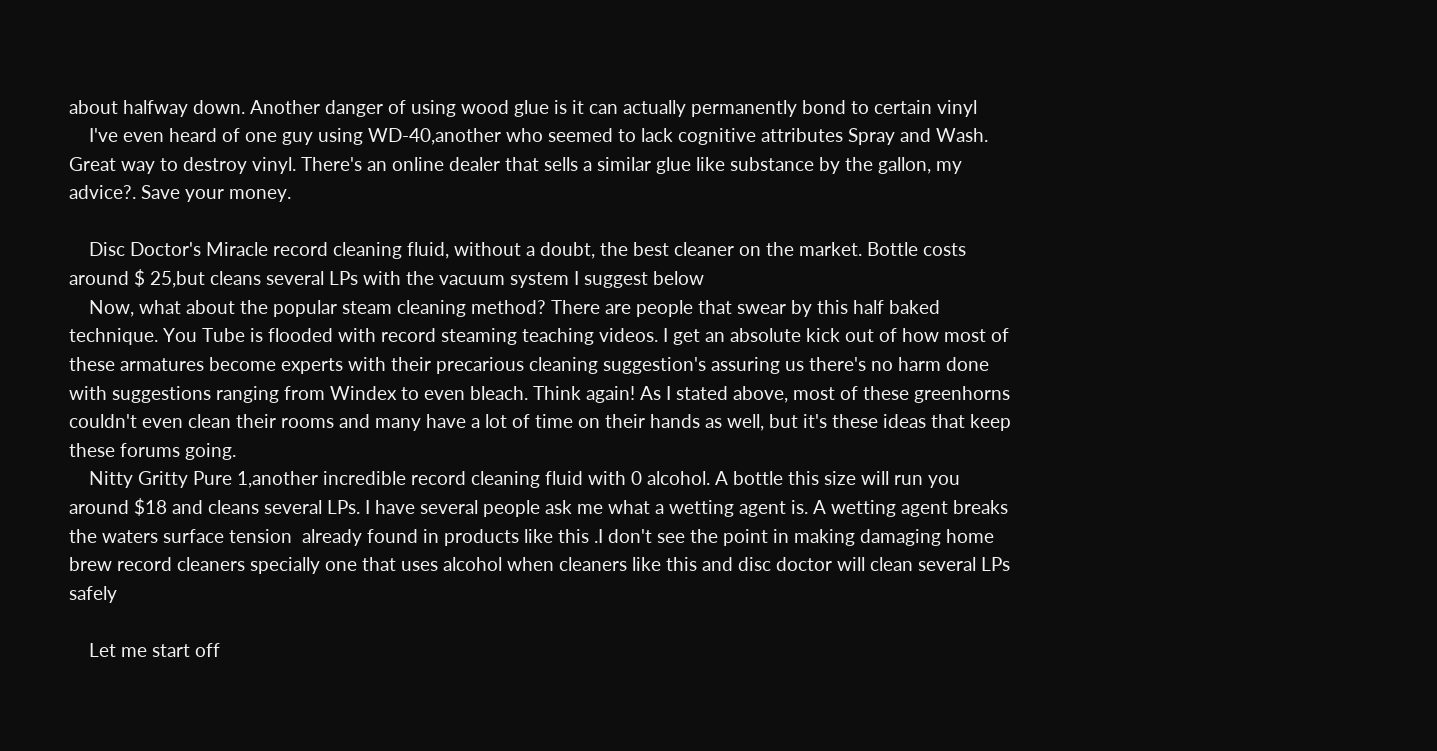about halfway down. Another danger of using wood glue is it can actually permanently bond to certain vinyl
    I've even heard of one guy using WD-40,another who seemed to lack cognitive attributes Spray and Wash. Great way to destroy vinyl. There's an online dealer that sells a similar glue like substance by the gallon, my advice?. Save your money.

    Disc Doctor's Miracle record cleaning fluid, without a doubt, the best cleaner on the market. Bottle costs around $ 25,but cleans several LPs with the vacuum system I suggest below
    Now, what about the popular steam cleaning method? There are people that swear by this half baked technique. You Tube is flooded with record steaming teaching videos. I get an absolute kick out of how most of these armatures become experts with their precarious cleaning suggestion's assuring us there's no harm done with suggestions ranging from Windex to even bleach. Think again! As I stated above, most of these greenhorns couldn't even clean their rooms and many have a lot of time on their hands as well, but it's these ideas that keep these forums going.
    Nitty Gritty Pure 1,another incredible record cleaning fluid with 0 alcohol. A bottle this size will run you around $18 and cleans several LPs. I have several people ask me what a wetting agent is. A wetting agent breaks the waters surface tension  already found in products like this .I don't see the point in making damaging home brew record cleaners specially one that uses alcohol when cleaners like this and disc doctor will clean several LPs safely

    Let me start off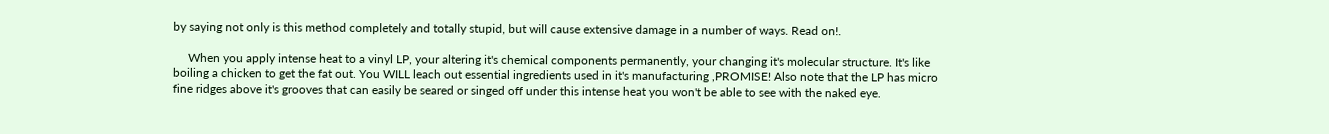by saying not only is this method completely and totally stupid, but will cause extensive damage in a number of ways. Read on!.

     When you apply intense heat to a vinyl LP, your altering it's chemical components permanently, your changing it's molecular structure. It's like boiling a chicken to get the fat out. You WILL leach out essential ingredients used in it's manufacturing ,PROMISE! Also note that the LP has micro fine ridges above it's grooves that can easily be seared or singed off under this intense heat you won't be able to see with the naked eye.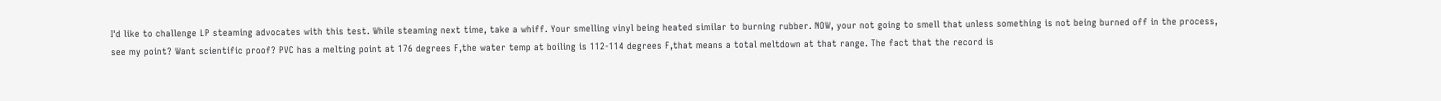I'd like to challenge LP steaming advocates with this test. While steaming next time, take a whiff. Your smelling vinyl being heated similar to burning rubber. NOW, your not going to smell that unless something is not being burned off in the process, see my point? Want scientific proof? PVC has a melting point at 176 degrees F,the water temp at boiling is 112-114 degrees F,that means a total meltdown at that range. The fact that the record is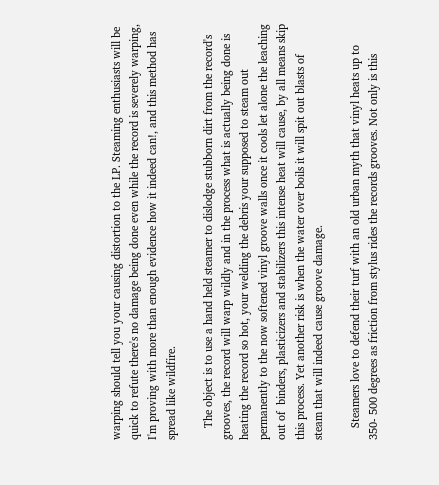warping should tell you your causing distortion to the LP. Steaming enthusiasts will be quick to refute there's no damage being done even while the record is severely warping, I'm proving with more than enough evidence how it indeed can!, and this method has spread like wildfire.

    The object is to use a hand held steamer to dislodge stubborn dirt from the record's grooves, the record will warp wildly and in the process what is actually being done is heating the record so hot, your welding the debris your supposed to steam out permanently to the now softened vinyl groove walls once it cools let alone the leaching out of  binders, plasticizers and stabilizers this intense heat will cause, by all means skip this process. Yet another risk is when the water over boils it will spit out blasts of steam that will indeed cause groove damage.

    Steamers love to defend their turf with an old urban myth that vinyl heats up to 350- 500 degrees as friction from stylus rides the records grooves. Not only is this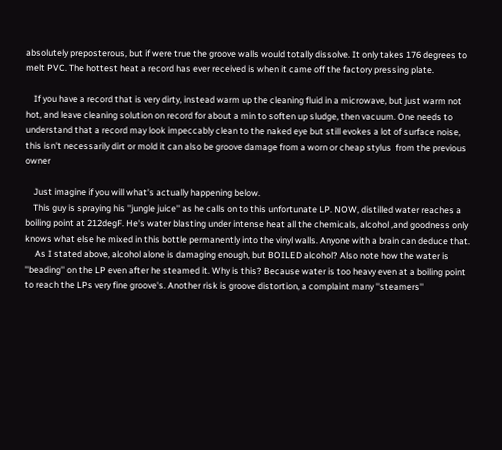absolutely preposterous, but if were true the groove walls would totally dissolve. It only takes 176 degrees to melt PVC. The hottest heat a record has ever received is when it came off the factory pressing plate.

    If you have a record that is very dirty, instead warm up the cleaning fluid in a microwave, but just warm not hot, and leave cleaning solution on record for about a min to soften up sludge, then vacuum. One needs to understand that a record may look impeccably clean to the naked eye but still evokes a lot of surface noise, this isn't necessarily dirt or mold it can also be groove damage from a worn or cheap stylus  from the previous owner

    Just imagine if you will what's actually happening below.
    This guy is spraying his ''jungle juice'' as he calls on to this unfortunate LP. NOW, distilled water reaches a boiling point at 212degF. He's water blasting under intense heat all the chemicals, alcohol ,and goodness only knows what else he mixed in this bottle permanently into the vinyl walls. Anyone with a brain can deduce that.
     As I stated above, alcohol alone is damaging enough, but BOILED alcohol? Also note how the water is ''beading'' on the LP even after he steamed it. Why is this? Because water is too heavy even at a boiling point to reach the LPs very fine groove's. Another risk is groove distortion, a complaint many ''steamers''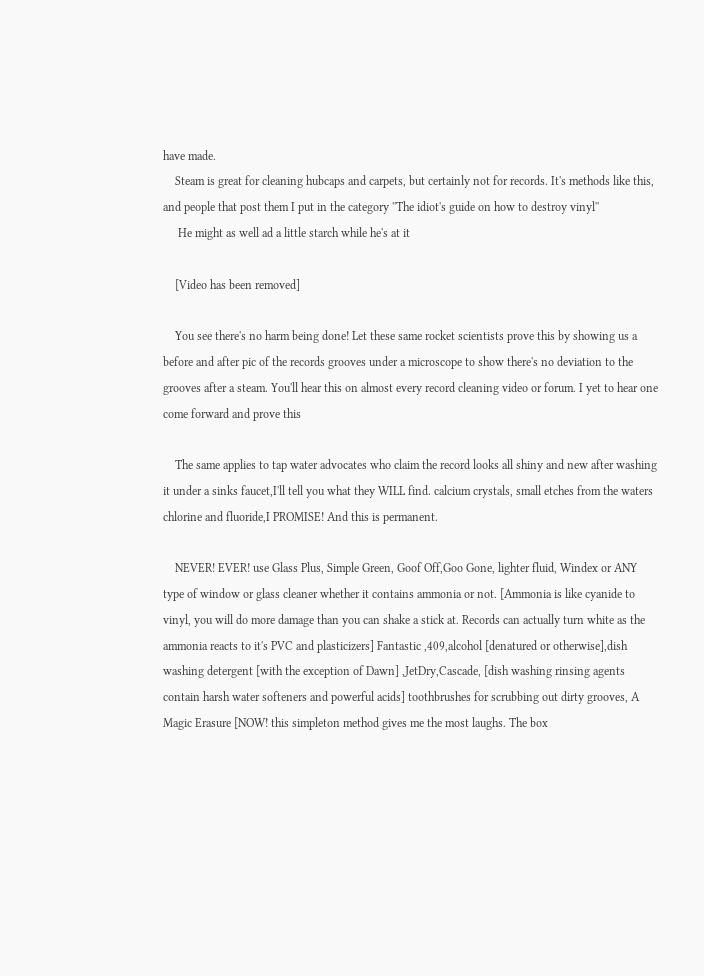have made.
    Steam is great for cleaning hubcaps and carpets, but certainly not for records. It's methods like this, and people that post them I put in the category ''The idiot's guide on how to destroy vinyl''
     He might as well ad a little starch while he's at it

    [Video has been removed]

    You see there's no harm being done! Let these same rocket scientists prove this by showing us a before and after pic of the records grooves under a microscope to show there's no deviation to the grooves after a steam. You'll hear this on almost every record cleaning video or forum. I yet to hear one come forward and prove this

    The same applies to tap water advocates who claim the record looks all shiny and new after washing it under a sinks faucet,I'll tell you what they WILL find. calcium crystals, small etches from the waters chlorine and fluoride,I PROMISE! And this is permanent.

    NEVER! EVER! use Glass Plus, Simple Green, Goof Off,Goo Gone, lighter fluid, Windex or ANY type of window or glass cleaner whether it contains ammonia or not. [Ammonia is like cyanide to vinyl, you will do more damage than you can shake a stick at. Records can actually turn white as the ammonia reacts to it's PVC and plasticizers] Fantastic ,409,alcohol [denatured or otherwise],dish washing detergent [with the exception of Dawn] ,JetDry,Cascade, [dish washing rinsing agents contain harsh water softeners and powerful acids] toothbrushes for scrubbing out dirty grooves, A Magic Erasure [NOW! this simpleton method gives me the most laughs. The box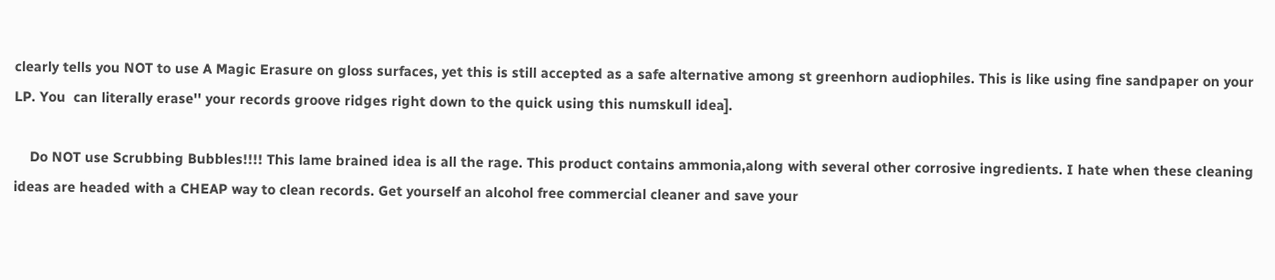clearly tells you NOT to use A Magic Erasure on gloss surfaces, yet this is still accepted as a safe alternative among st greenhorn audiophiles. This is like using fine sandpaper on your LP. You  can literally erase'' your records groove ridges right down to the quick using this numskull idea].

    Do NOT use Scrubbing Bubbles!!!! This lame brained idea is all the rage. This product contains ammonia,along with several other corrosive ingredients. I hate when these cleaning ideas are headed with a CHEAP way to clean records. Get yourself an alcohol free commercial cleaner and save your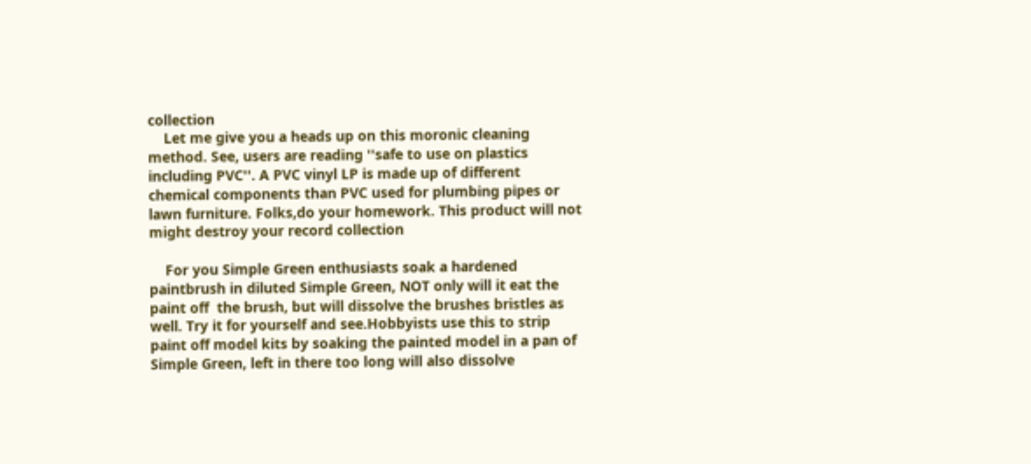collection
    Let me give you a heads up on this moronic cleaning method. See, users are reading ''safe to use on plastics including PVC''. A PVC vinyl LP is made up of different chemical components than PVC used for plumbing pipes or lawn furniture. Folks,do your homework. This product will not might destroy your record collection

    For you Simple Green enthusiasts soak a hardened paintbrush in diluted Simple Green, NOT only will it eat the paint off  the brush, but will dissolve the brushes bristles as well. Try it for yourself and see.Hobbyists use this to strip paint off model kits by soaking the painted model in a pan of Simple Green, left in there too long will also dissolve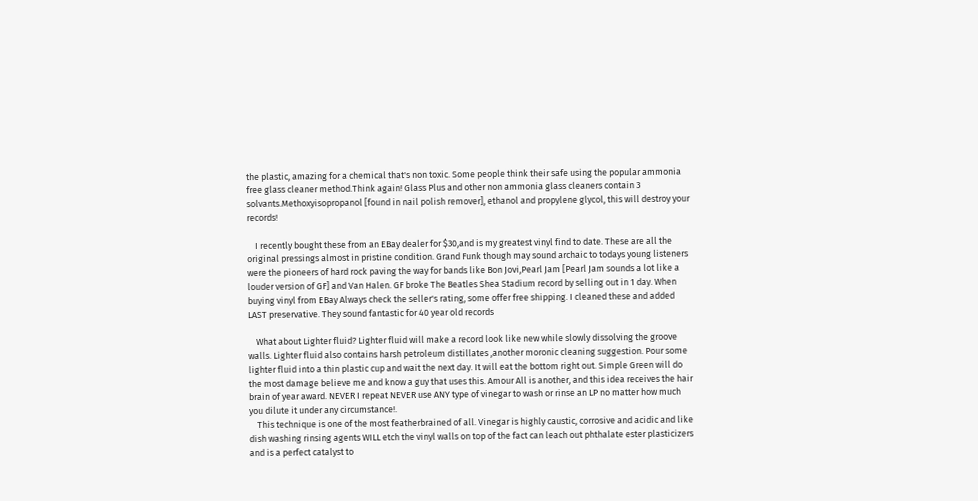the plastic, amazing for a chemical that's non toxic. Some people think their safe using the popular ammonia free glass cleaner method.Think again! Glass Plus and other non ammonia glass cleaners contain 3 solvants.Methoxyisopropanol [found in nail polish remover], ethanol and propylene glycol, this will destroy your records!

    I recently bought these from an EBay dealer for $30,and is my greatest vinyl find to date. These are all the original pressings almost in pristine condition. Grand Funk though may sound archaic to todays young listeners were the pioneers of hard rock paving the way for bands like Bon Jovi,Pearl Jam [Pearl Jam sounds a lot like a louder version of GF] and Van Halen. GF broke The Beatles Shea Stadium record by selling out in 1 day. When buying vinyl from EBay Always check the seller's rating, some offer free shipping. I cleaned these and added LAST preservative. They sound fantastic for 40 year old records

    What about Lighter fluid? Lighter fluid will make a record look like new while slowly dissolving the groove walls. Lighter fluid also contains harsh petroleum distillates ,another moronic cleaning suggestion. Pour some lighter fluid into a thin plastic cup and wait the next day. It will eat the bottom right out. Simple Green will do the most damage believe me and know a guy that uses this. Amour All is another, and this idea receives the hair brain of year award. NEVER I repeat NEVER use ANY type of vinegar to wash or rinse an LP no matter how much you dilute it under any circumstance!.
    This technique is one of the most featherbrained of all. Vinegar is highly caustic, corrosive and acidic and like dish washing rinsing agents WILL etch the vinyl walls on top of the fact can leach out phthalate ester plasticizers and is a perfect catalyst to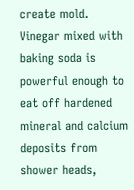create mold. Vinegar mixed with baking soda is powerful enough to eat off hardened mineral and calcium deposits from shower heads,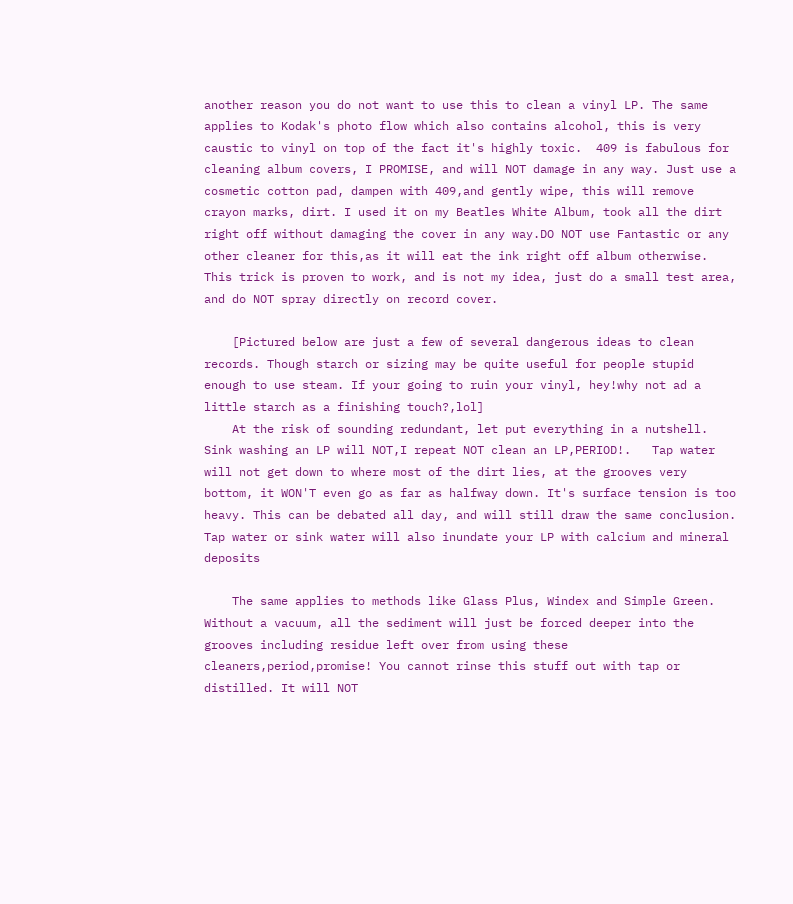another reason you do not want to use this to clean a vinyl LP. The same applies to Kodak's photo flow which also contains alcohol, this is very caustic to vinyl on top of the fact it's highly toxic.  409 is fabulous for cleaning album covers, I PROMISE, and will NOT damage in any way. Just use a cosmetic cotton pad, dampen with 409,and gently wipe, this will remove crayon marks, dirt. I used it on my Beatles White Album, took all the dirt right off without damaging the cover in any way.DO NOT use Fantastic or any other cleaner for this,as it will eat the ink right off album otherwise. This trick is proven to work, and is not my idea, just do a small test area, and do NOT spray directly on record cover.

    [Pictured below are just a few of several dangerous ideas to clean records. Though starch or sizing may be quite useful for people stupid enough to use steam. If your going to ruin your vinyl, hey!why not ad a little starch as a finishing touch?,lol]
    At the risk of sounding redundant, let put everything in a nutshell. Sink washing an LP will NOT,I repeat NOT clean an LP,PERIOD!.   Tap water will not get down to where most of the dirt lies, at the grooves very bottom, it WON'T even go as far as halfway down. It's surface tension is too heavy. This can be debated all day, and will still draw the same conclusion. Tap water or sink water will also inundate your LP with calcium and mineral deposits

    The same applies to methods like Glass Plus, Windex and Simple Green. Without a vacuum, all the sediment will just be forced deeper into the grooves including residue left over from using these cleaners,period,promise! You cannot rinse this stuff out with tap or distilled. It will NOT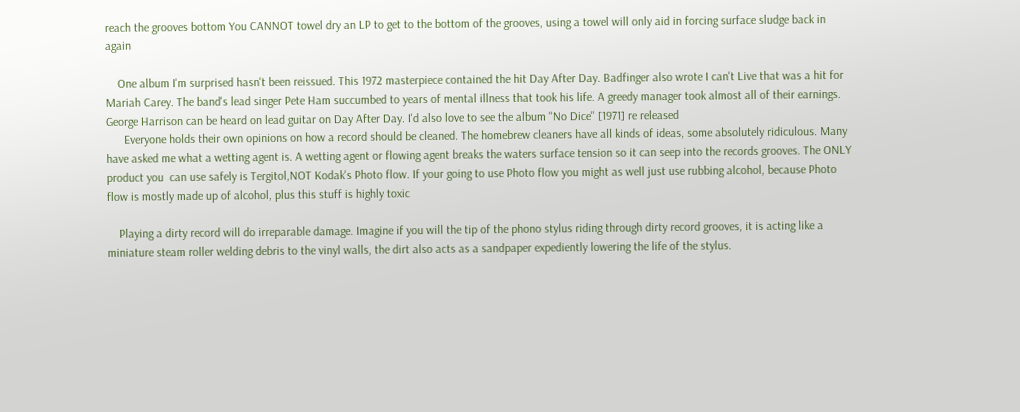reach the grooves bottom You CANNOT towel dry an LP to get to the bottom of the grooves, using a towel will only aid in forcing surface sludge back in again

    One album I'm surprised hasn't been reissued. This 1972 masterpiece contained the hit Day After Day. Badfinger also wrote I can't Live that was a hit for Mariah Carey. The band's lead singer Pete Ham succumbed to years of mental illness that took his life. A greedy manager took almost all of their earnings. George Harrison can be heard on lead guitar on Day After Day. I'd also love to see the album ''No Dice'' [1971] re released
      Everyone holds their own opinions on how a record should be cleaned. The homebrew cleaners have all kinds of ideas, some absolutely ridiculous. Many have asked me what a wetting agent is. A wetting agent or flowing agent breaks the waters surface tension so it can seep into the records grooves. The ONLY product you  can use safely is Tergitol,NOT Kodak's Photo flow. If your going to use Photo flow you might as well just use rubbing alcohol, because Photo flow is mostly made up of alcohol, plus this stuff is highly toxic

    Playing a dirty record will do irreparable damage. Imagine if you will the tip of the phono stylus riding through dirty record grooves, it is acting like a miniature steam roller welding debris to the vinyl walls, the dirt also acts as a sandpaper expediently lowering the life of the stylus.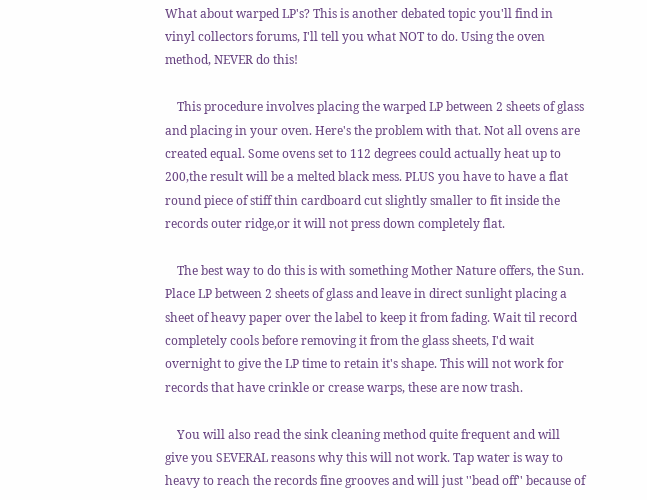What about warped LP's? This is another debated topic you'll find in vinyl collectors forums, I'll tell you what NOT to do. Using the oven method, NEVER do this!

    This procedure involves placing the warped LP between 2 sheets of glass and placing in your oven. Here's the problem with that. Not all ovens are created equal. Some ovens set to 112 degrees could actually heat up to 200,the result will be a melted black mess. PLUS you have to have a flat round piece of stiff thin cardboard cut slightly smaller to fit inside the records outer ridge,or it will not press down completely flat.

    The best way to do this is with something Mother Nature offers, the Sun. Place LP between 2 sheets of glass and leave in direct sunlight placing a sheet of heavy paper over the label to keep it from fading. Wait til record completely cools before removing it from the glass sheets, I'd wait overnight to give the LP time to retain it's shape. This will not work for records that have crinkle or crease warps, these are now trash.

    You will also read the sink cleaning method quite frequent and will give you SEVERAL reasons why this will not work. Tap water is way to heavy to reach the records fine grooves and will just ''bead off'' because of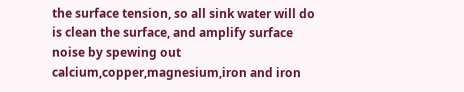the surface tension, so all sink water will do is clean the surface, and amplify surface noise by spewing out calcium,copper,magnesium,iron and iron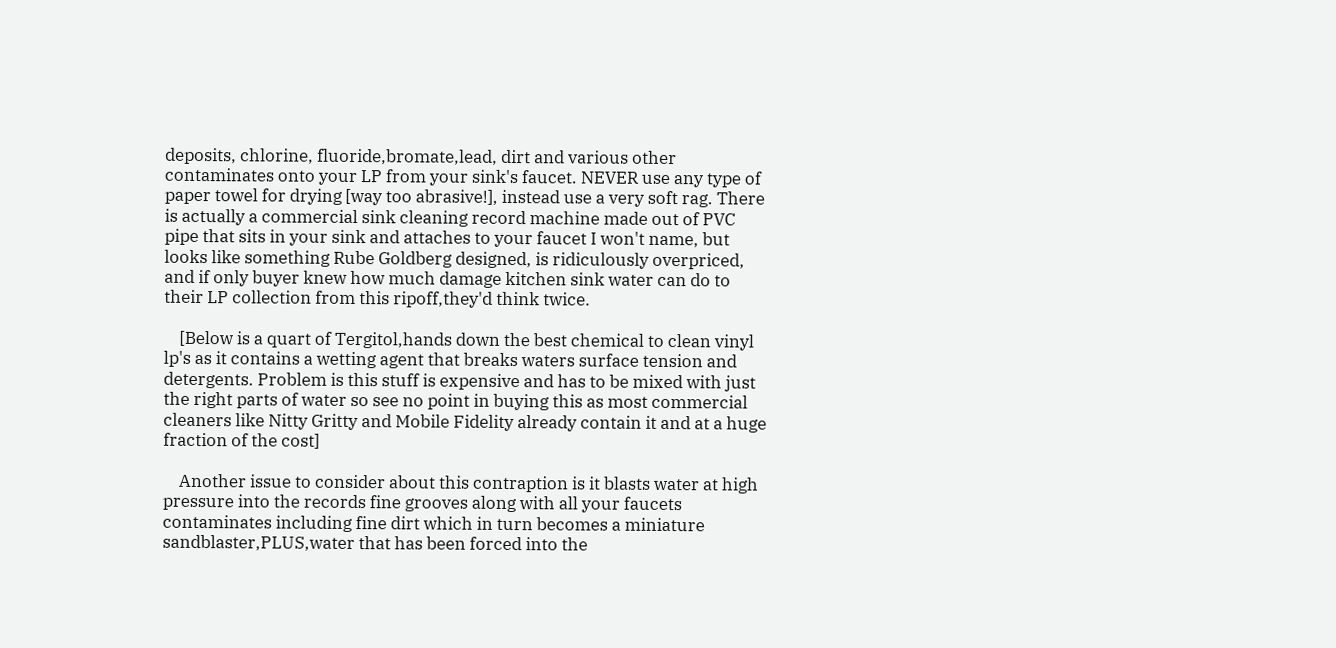deposits, chlorine, fluoride,bromate,lead, dirt and various other contaminates onto your LP from your sink's faucet. NEVER use any type of paper towel for drying [way too abrasive!], instead use a very soft rag. There is actually a commercial sink cleaning record machine made out of PVC pipe that sits in your sink and attaches to your faucet I won't name, but looks like something Rube Goldberg designed, is ridiculously overpriced, and if only buyer knew how much damage kitchen sink water can do to their LP collection from this ripoff,they'd think twice.

    [Below is a quart of Tergitol,hands down the best chemical to clean vinyl lp's as it contains a wetting agent that breaks waters surface tension and detergents. Problem is this stuff is expensive and has to be mixed with just the right parts of water so see no point in buying this as most commercial cleaners like Nitty Gritty and Mobile Fidelity already contain it and at a huge fraction of the cost]

    Another issue to consider about this contraption is it blasts water at high pressure into the records fine grooves along with all your faucets contaminates including fine dirt which in turn becomes a miniature sandblaster,PLUS,water that has been forced into the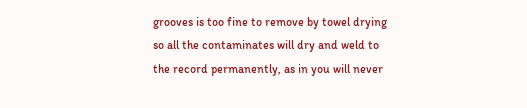grooves is too fine to remove by towel drying so all the contaminates will dry and weld to the record permanently, as in you will never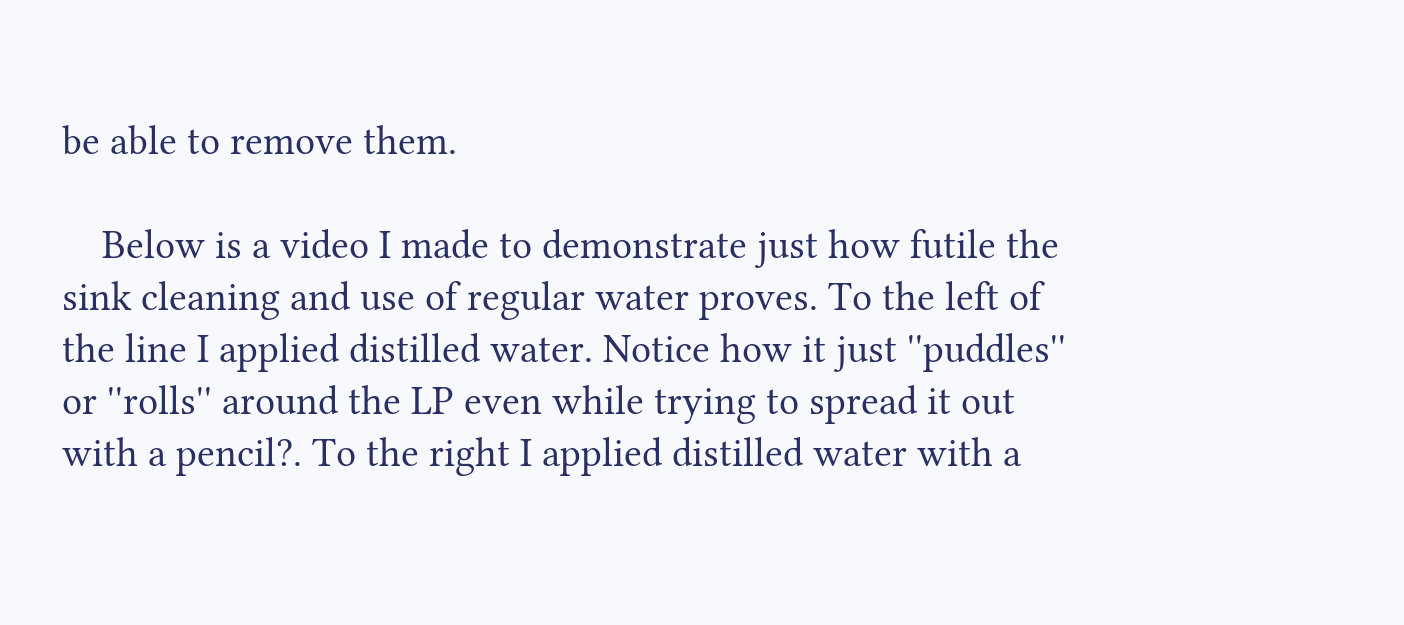be able to remove them.

    Below is a video I made to demonstrate just how futile the sink cleaning and use of regular water proves. To the left of the line I applied distilled water. Notice how it just ''puddles'' or ''rolls'' around the LP even while trying to spread it out with a pencil?. To the right I applied distilled water with a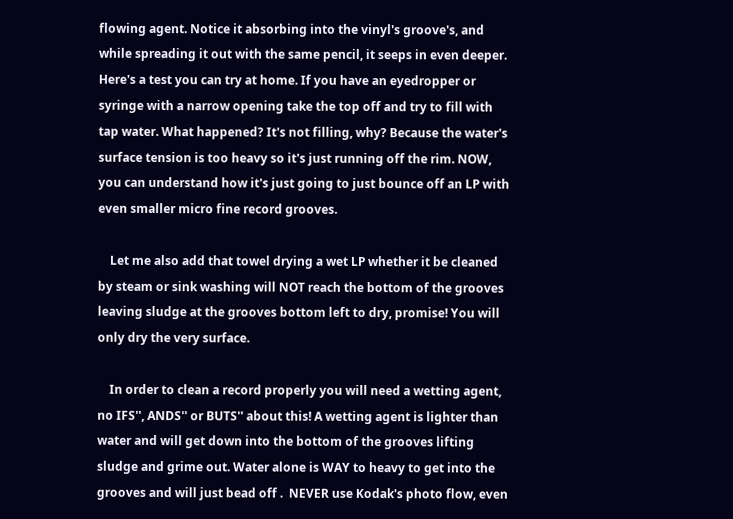flowing agent. Notice it absorbing into the vinyl's groove's, and while spreading it out with the same pencil, it seeps in even deeper. Here's a test you can try at home. If you have an eyedropper or syringe with a narrow opening take the top off and try to fill with tap water. What happened? It's not filling, why? Because the water's surface tension is too heavy so it's just running off the rim. NOW, you can understand how it's just going to just bounce off an LP with even smaller micro fine record grooves.

    Let me also add that towel drying a wet LP whether it be cleaned by steam or sink washing will NOT reach the bottom of the grooves leaving sludge at the grooves bottom left to dry, promise! You will only dry the very surface.

    In order to clean a record properly you will need a wetting agent, no IFS'', ANDS'' or BUTS'' about this! A wetting agent is lighter than water and will get down into the bottom of the grooves lifting sludge and grime out. Water alone is WAY to heavy to get into the grooves and will just bead off .  NEVER use Kodak's photo flow, even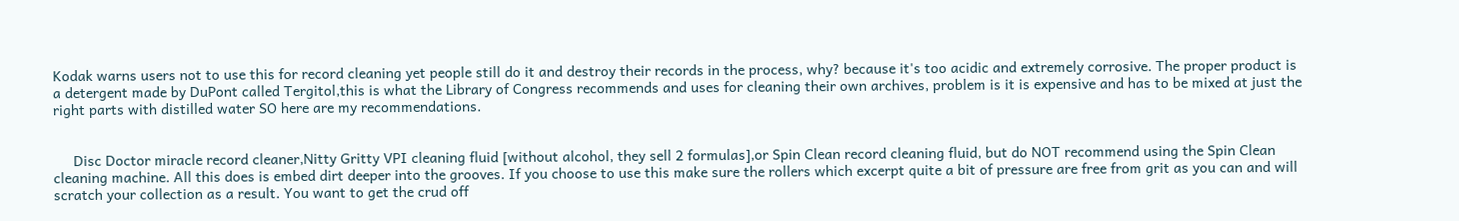Kodak warns users not to use this for record cleaning yet people still do it and destroy their records in the process, why? because it's too acidic and extremely corrosive. The proper product is a detergent made by DuPont called Tergitol,this is what the Library of Congress recommends and uses for cleaning their own archives, problem is it is expensive and has to be mixed at just the right parts with distilled water SO here are my recommendations.


     Disc Doctor miracle record cleaner,Nitty Gritty VPI cleaning fluid [without alcohol, they sell 2 formulas],or Spin Clean record cleaning fluid, but do NOT recommend using the Spin Clean cleaning machine. All this does is embed dirt deeper into the grooves. If you choose to use this make sure the rollers which excerpt quite a bit of pressure are free from grit as you can and will scratch your collection as a result. You want to get the crud off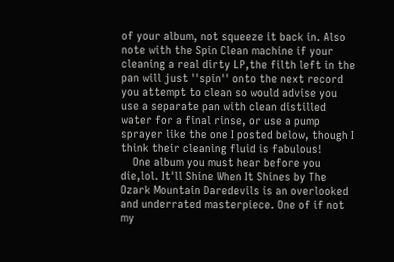of your album, not squeeze it back in. Also note with the Spin Clean machine if your cleaning a real dirty LP,the filth left in the pan will just ''spin'' onto the next record you attempt to clean so would advise you use a separate pan with clean distilled water for a final rinse, or use a pump sprayer like the one I posted below, though I think their cleaning fluid is fabulous!
    One album you must hear before you die,lol. It'll Shine When It Shines by The Ozark Mountain Daredevils is an overlooked and underrated masterpiece. One of if not my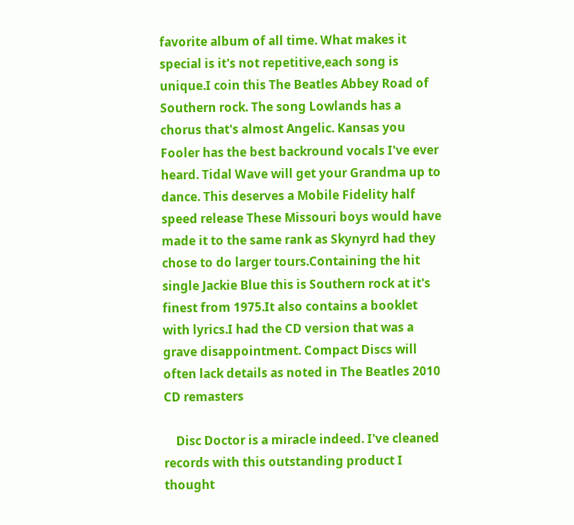favorite album of all time. What makes it special is it's not repetitive,each song is unique.I coin this The Beatles Abbey Road of Southern rock. The song Lowlands has a chorus that's almost Angelic. Kansas you Fooler has the best backround vocals I've ever heard. Tidal Wave will get your Grandma up to dance. This deserves a Mobile Fidelity half speed release These Missouri boys would have made it to the same rank as Skynyrd had they chose to do larger tours.Containing the hit single Jackie Blue this is Southern rock at it's finest from 1975.It also contains a booklet with lyrics.I had the CD version that was a grave disappointment. Compact Discs will often lack details as noted in The Beatles 2010 CD remasters

    Disc Doctor is a miracle indeed. I've cleaned records with this outstanding product I thought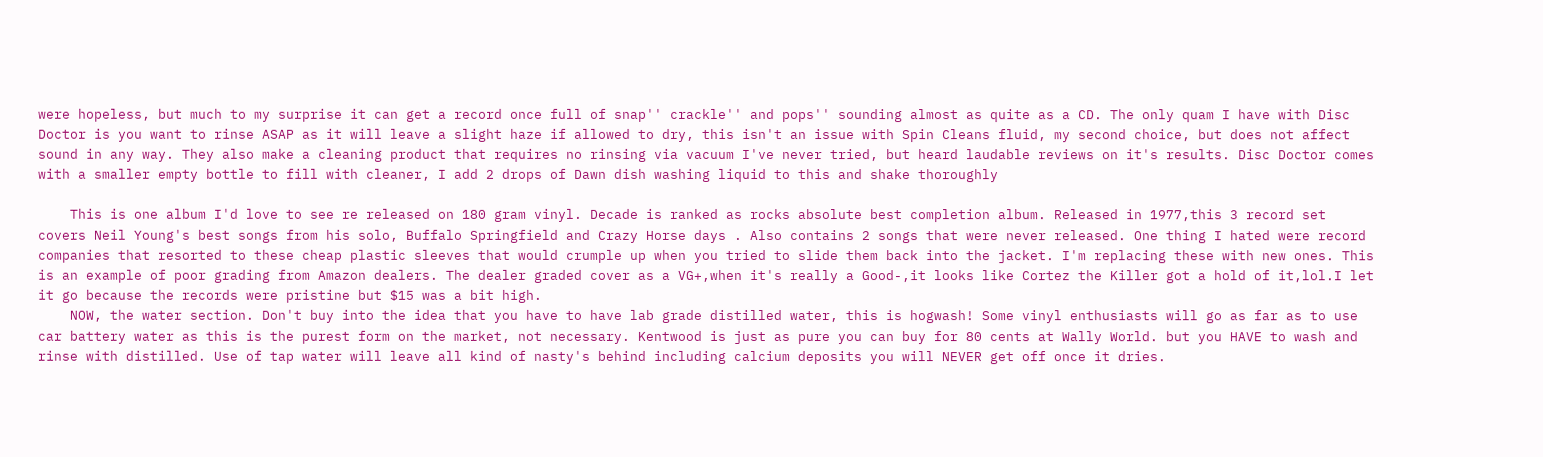were hopeless, but much to my surprise it can get a record once full of snap'' crackle'' and pops'' sounding almost as quite as a CD. The only quam I have with Disc Doctor is you want to rinse ASAP as it will leave a slight haze if allowed to dry, this isn't an issue with Spin Cleans fluid, my second choice, but does not affect sound in any way. They also make a cleaning product that requires no rinsing via vacuum I've never tried, but heard laudable reviews on it's results. Disc Doctor comes with a smaller empty bottle to fill with cleaner, I add 2 drops of Dawn dish washing liquid to this and shake thoroughly

    This is one album I'd love to see re released on 180 gram vinyl. Decade is ranked as rocks absolute best completion album. Released in 1977,this 3 record set covers Neil Young's best songs from his solo, Buffalo Springfield and Crazy Horse days . Also contains 2 songs that were never released. One thing I hated were record companies that resorted to these cheap plastic sleeves that would crumple up when you tried to slide them back into the jacket. I'm replacing these with new ones. This is an example of poor grading from Amazon dealers. The dealer graded cover as a VG+,when it's really a Good-,it looks like Cortez the Killer got a hold of it,lol.I let it go because the records were pristine but $15 was a bit high.
    NOW, the water section. Don't buy into the idea that you have to have lab grade distilled water, this is hogwash! Some vinyl enthusiasts will go as far as to use car battery water as this is the purest form on the market, not necessary. Kentwood is just as pure you can buy for 80 cents at Wally World. but you HAVE to wash and rinse with distilled. Use of tap water will leave all kind of nasty's behind including calcium deposits you will NEVER get off once it dries.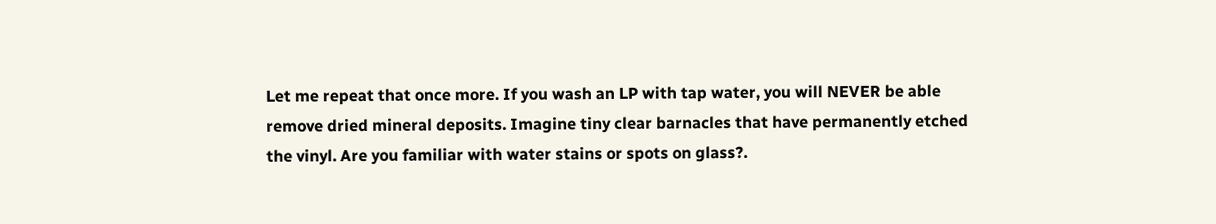Let me repeat that once more. If you wash an LP with tap water, you will NEVER be able remove dried mineral deposits. Imagine tiny clear barnacles that have permanently etched the vinyl. Are you familiar with water stains or spots on glass?.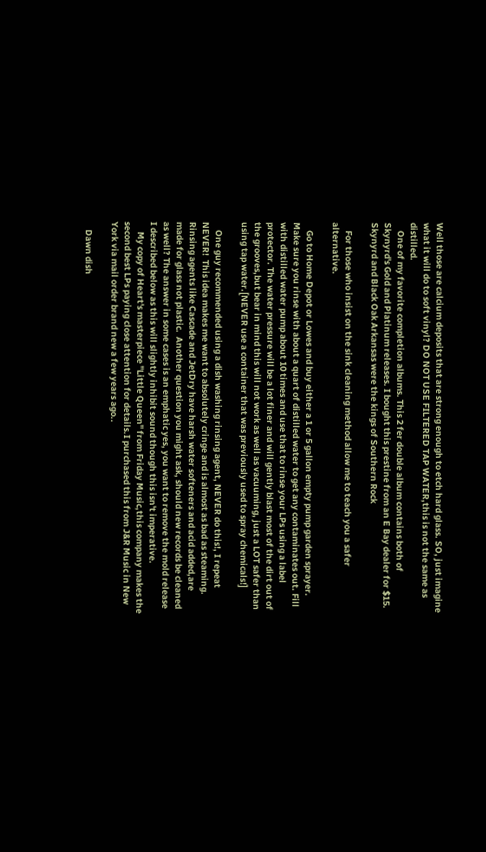Well those are calcium deposits that are strong enough to etch hard glass. SO, just imagine what it will do to soft vinyl? DO NOT USE FILTERED TAP WATER,this is not the same as distilled.
    One of my favorite completion albums. This 2 fer double album contains both of Skynyrd's Gold and Platinum releases. I bought this prestine from an E Bay dealer for $15. Skynyrd and Black Oak Arkansas were the kings of Southern Rock

    For those who insist on the sink cleaning method allow me to teach you a safer alternative.

    Go to Home Depot or Lowes and buy either a 1 or 5 gallon empty pump garden sprayer. Make sure you rinse with about a quart of distilled water to get any contaminates out. Fill with distilled water pump about 10 times and use that to rinse your LPs using a label protector. The water pressure will be a lot finer and will gently blast most of the dirt out of the grooves,but bear in mind this will not work as well as vacuuming, just a LOT safer than using tap water.[NEVER use a container that was previously used to spray chemicals!]

    One guy recommended using a dish washing rinsing agent, NEVER do this!, I repeat NEVER!  This idea makes me want to absolutely cringe and is almost as bad as steaming. Rinsing agents like Cascade and JetDry have harsh water softeners and acid added,are made for glass not plastic.  Another question you might ask, should new records be cleaned as well? The answer in some cases is an emphatic yes, you want to remove the mold release I described below as this will slightly inhibit sound though this isn't imperative.
     My copy of Heart's masterpiece ''Little Queen'' from Friday Music,this company makes the second best LPs paying close attention for details.I purchased this from J&R Music in New York via mail order brand new a few years ago..

    Dawn dish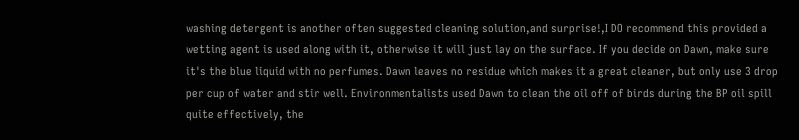washing detergent is another often suggested cleaning solution,and surprise!,I DO recommend this provided a wetting agent is used along with it, otherwise it will just lay on the surface. If you decide on Dawn, make sure it's the blue liquid with no perfumes. Dawn leaves no residue which makes it a great cleaner, but only use 3 drop per cup of water and stir well. Environmentalists used Dawn to clean the oil off of birds during the BP oil spill quite effectively, the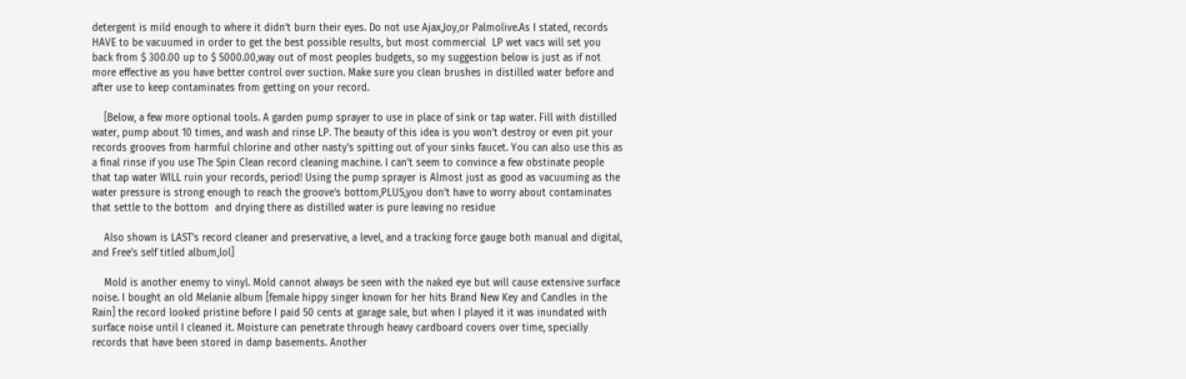detergent is mild enough to where it didn't burn their eyes. Do not use Ajax,Joy,or Palmolive.As I stated, records HAVE to be vacuumed in order to get the best possible results, but most commercial  LP wet vacs will set you back from $ 300.00 up to $ 5000.00,way out of most peoples budgets, so my suggestion below is just as if not more effective as you have better control over suction. Make sure you clean brushes in distilled water before and after use to keep contaminates from getting on your record.

    [Below, a few more optional tools. A garden pump sprayer to use in place of sink or tap water. Fill with distilled water, pump about 10 times, and wash and rinse LP. The beauty of this idea is you won't destroy or even pit your records grooves from harmful chlorine and other nasty's spitting out of your sinks faucet. You can also use this as a final rinse if you use The Spin Clean record cleaning machine. I can't seem to convince a few obstinate people that tap water WILL ruin your records, period! Using the pump sprayer is Almost just as good as vacuuming as the water pressure is strong enough to reach the groove's bottom,PLUS,you don't have to worry about contaminates that settle to the bottom  and drying there as distilled water is pure leaving no residue

    Also shown is LAST's record cleaner and preservative, a level, and a tracking force gauge both manual and digital, and Free's self titled album,lol]

    Mold is another enemy to vinyl. Mold cannot always be seen with the naked eye but will cause extensive surface noise. I bought an old Melanie album [female hippy singer known for her hits Brand New Key and Candles in the Rain] the record looked pristine before I paid 50 cents at garage sale, but when I played it it was inundated with surface noise until I cleaned it. Moisture can penetrate through heavy cardboard covers over time, specially records that have been stored in damp basements. Another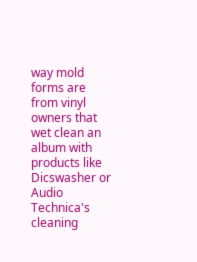way mold forms are from vinyl owners that wet clean an album with products like Dicswasher or Audio Technica's cleaning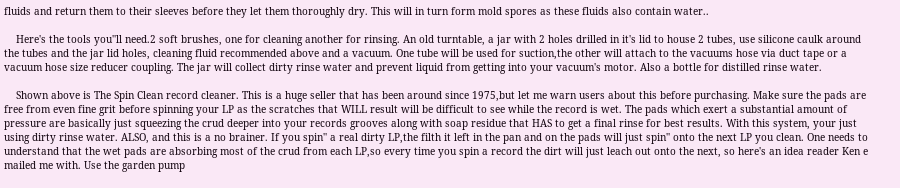fluids and return them to their sleeves before they let them thoroughly dry. This will in turn form mold spores as these fluids also contain water..

    Here's the tools you''ll need.2 soft brushes, one for cleaning another for rinsing. An old turntable, a jar with 2 holes drilled in it's lid to house 2 tubes, use silicone caulk around the tubes and the jar lid holes, cleaning fluid recommended above and a vacuum. One tube will be used for suction,the other will attach to the vacuums hose via duct tape or a vacuum hose size reducer coupling. The jar will collect dirty rinse water and prevent liquid from getting into your vacuum's motor. Also a bottle for distilled rinse water.

    Shown above is The Spin Clean record cleaner. This is a huge seller that has been around since 1975,but let me warn users about this before purchasing. Make sure the pads are free from even fine grit before spinning your LP as the scratches that WILL result will be difficult to see while the record is wet. The pads which exert a substantial amount of pressure are basically just squeezing the crud deeper into your records grooves along with soap residue that HAS to get a final rinse for best results. With this system, your just using dirty rinse water. ALSO, and this is a no brainer. If you spin'' a real dirty LP,the filth it left in the pan and on the pads will just spin'' onto the next LP you clean. One needs to understand that the wet pads are absorbing most of the crud from each LP,so every time you spin a record the dirt will just leach out onto the next, so here's an idea reader Ken e mailed me with. Use the garden pump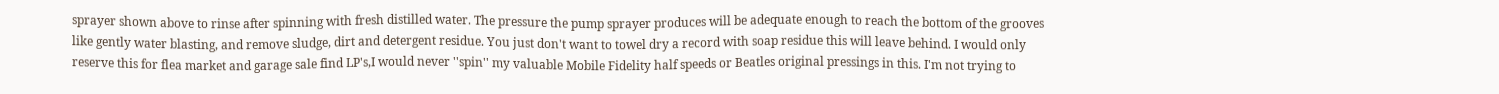sprayer shown above to rinse after spinning with fresh distilled water. The pressure the pump sprayer produces will be adequate enough to reach the bottom of the grooves like gently water blasting, and remove sludge, dirt and detergent residue. You just don't want to towel dry a record with soap residue this will leave behind. I would only reserve this for flea market and garage sale find LP's,I would never ''spin'' my valuable Mobile Fidelity half speeds or Beatles original pressings in this. I'm not trying to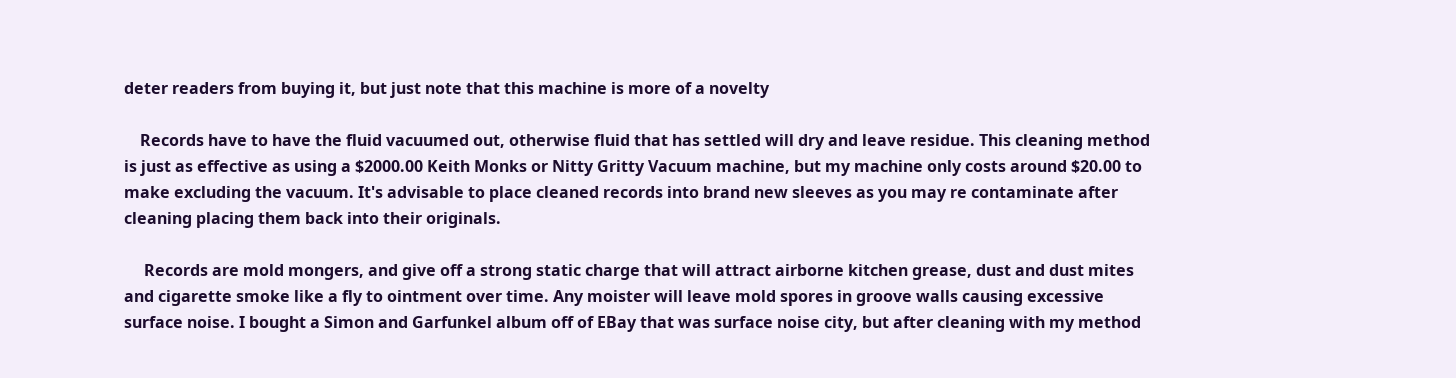deter readers from buying it, but just note that this machine is more of a novelty

    Records have to have the fluid vacuumed out, otherwise fluid that has settled will dry and leave residue. This cleaning method is just as effective as using a $2000.00 Keith Monks or Nitty Gritty Vacuum machine, but my machine only costs around $20.00 to make excluding the vacuum. It's advisable to place cleaned records into brand new sleeves as you may re contaminate after cleaning placing them back into their originals.

     Records are mold mongers, and give off a strong static charge that will attract airborne kitchen grease, dust and dust mites and cigarette smoke like a fly to ointment over time. Any moister will leave mold spores in groove walls causing excessive surface noise. I bought a Simon and Garfunkel album off of EBay that was surface noise city, but after cleaning with my method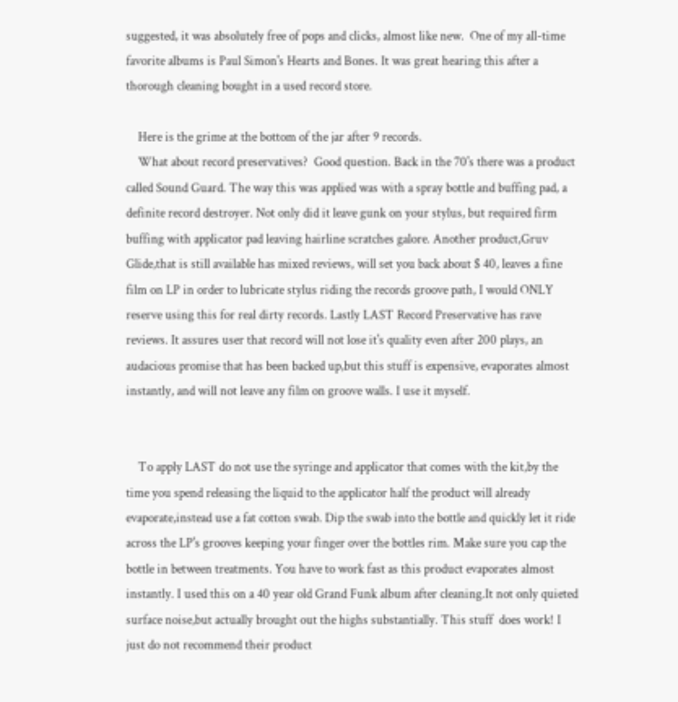suggested, it was absolutely free of pops and clicks, almost like new.  One of my all-time favorite albums is Paul Simon's Hearts and Bones. It was great hearing this after a thorough cleaning bought in a used record store.

    Here is the grime at the bottom of the jar after 9 records.
    What about record preservatives?  Good question. Back in the 70's there was a product called Sound Guard. The way this was applied was with a spray bottle and buffing pad, a definite record destroyer. Not only did it leave gunk on your stylus, but required firm buffing with applicator pad leaving hairline scratches galore. Another product,Gruv Glide,that is still available has mixed reviews, will set you back about $ 40, leaves a fine film on LP in order to lubricate stylus riding the records groove path, I would ONLY reserve using this for real dirty records. Lastly LAST Record Preservative has rave reviews. It assures user that record will not lose it's quality even after 200 plays, an audacious promise that has been backed up,but this stuff is expensive, evaporates almost instantly, and will not leave any film on groove walls. I use it myself.


    To apply LAST do not use the syringe and applicator that comes with the kit,by the time you spend releasing the liquid to the applicator half the product will already evaporate,instead use a fat cotton swab. Dip the swab into the bottle and quickly let it ride across the LP's grooves keeping your finger over the bottles rim. Make sure you cap the bottle in between treatments. You have to work fast as this product evaporates almost instantly. I used this on a 40 year old Grand Funk album after cleaning.It not only quieted surface noise,but actually brought out the highs substantially. This stuff  does work! I just do not recommend their product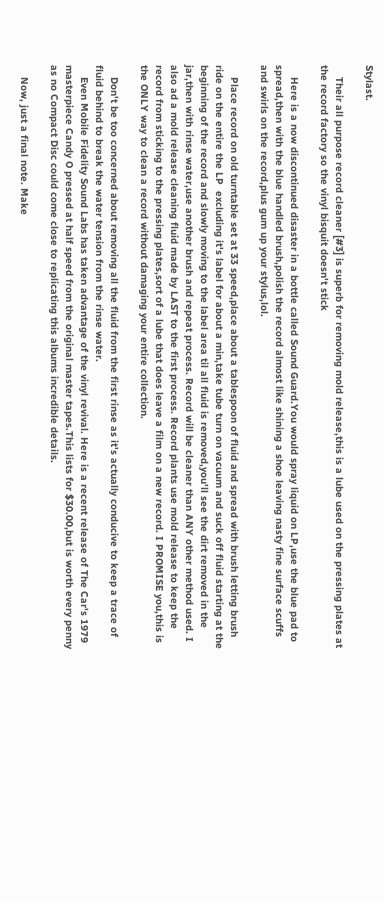Stylast.

    Their all purpose record cleaner [#3] is superb for removing mold release,this is a lube used on the pressing plates at the record factory so the vinyl bisquit doesn't stick

    Here is a now discontinued disaster in a bottle called Sound Guard.You would spray liquid on LP,use the blue pad to spread,then with the blue handled brush,polish the record almost like shining a shoe leaving nasty fine surface scuffs and swirls on the record,plus gum up your stylus,lol.

    Place record on old turntable set at 33 speed,place about a tablespoon of fluid and spread with brush letting brush ride on the entire the LP  excluding it's label for about a min,take tube turn on vacuum and suck off fluid starting at the beginning of the record and slowly moving to the label area til all fluid is removed,you'll see the dirt removed in the jar,then with rinse water,use another brush and repeat process. Record will be cleaner than ANY other method used. I also ad a mold release cleaning fluid made by LAST to the first process. Record plants use mold release to keep the record from sticking to the pressing plates,sort of a lube that does leave a film on a new record. I PROMISE you,this is the ONLY way to clean a record without damaging your entire collection.

    Don't be too concerned about removing all the fluid from the first rinse as it's actually conducive to keep a trace of fluid behind to break the water tension from the rinse water.
    Even Mobile Fidelity Sound Labs has taken advantage of the vinyl revival. Here is a recent release of The Car's 1979 masterpiece Candy O pressed at half speed from the original master tapes.This lists for $30.00,but is worth every penny as no Compact Disc could come close to replicating this albums incredible details.

    Now, just a final note. Make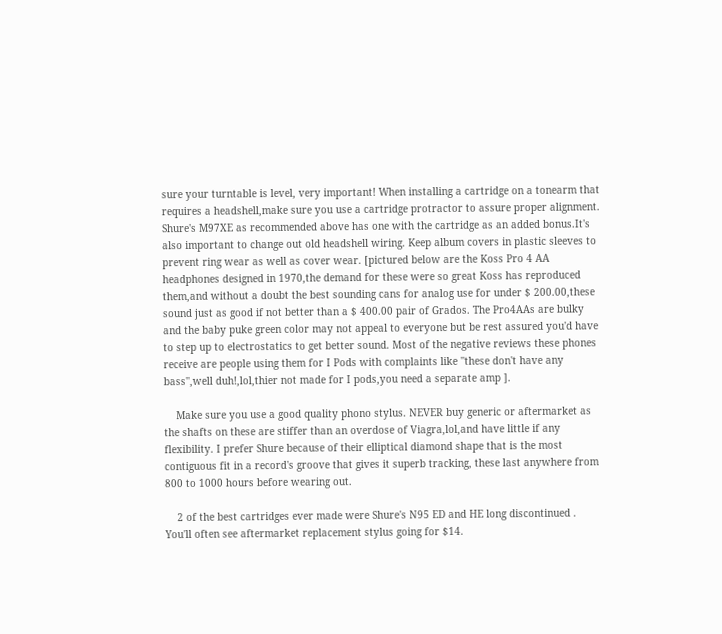sure your turntable is level, very important! When installing a cartridge on a tonearm that requires a headshell,make sure you use a cartridge protractor to assure proper alignment. Shure's M97XE as recommended above has one with the cartridge as an added bonus.It's also important to change out old headshell wiring. Keep album covers in plastic sleeves to prevent ring wear as well as cover wear. [pictured below are the Koss Pro 4 AA headphones designed in 1970,the demand for these were so great Koss has reproduced them,and without a doubt the best sounding cans for analog use for under $ 200.00,these sound just as good if not better than a $ 400.00 pair of Grados. The Pro4AAs are bulky and the baby puke green color may not appeal to everyone but be rest assured you'd have to step up to electrostatics to get better sound. Most of the negative reviews these phones receive are people using them for I Pods with complaints like ''these don't have any bass'',well duh!,lol,thier not made for I pods,you need a separate amp ].

    Make sure you use a good quality phono stylus. NEVER buy generic or aftermarket as the shafts on these are stiffer than an overdose of Viagra,lol,and have little if any flexibility. I prefer Shure because of their elliptical diamond shape that is the most contiguous fit in a record's groove that gives it superb tracking, these last anywhere from 800 to 1000 hours before wearing out.

    2 of the best cartridges ever made were Shure's N95 ED and HE long discontinued . You'll often see aftermarket replacement stylus going for $14.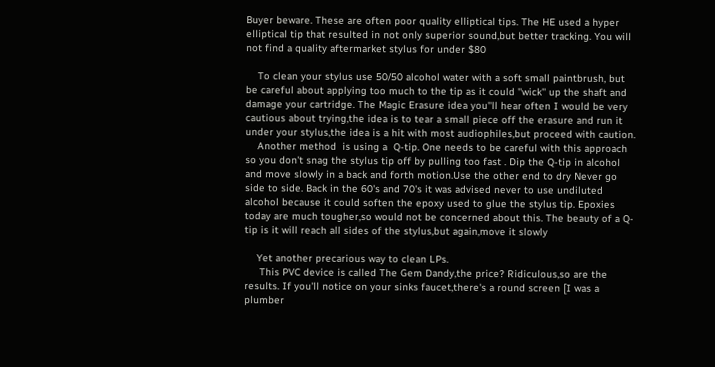Buyer beware. These are often poor quality elliptical tips. The HE used a hyper elliptical tip that resulted in not only superior sound,but better tracking. You will not find a quality aftermarket stylus for under $80

    To clean your stylus use 50/50 alcohol water with a soft small paintbrush, but be careful about applying too much to the tip as it could ''wick'' up the shaft and damage your cartridge. The Magic Erasure idea you''ll hear often I would be very cautious about trying,the idea is to tear a small piece off the erasure and run it under your stylus,the idea is a hit with most audiophiles,but proceed with caution.
    Another method  is using a  Q-tip. One needs to be careful with this approach so you don't snag the stylus tip off by pulling too fast . Dip the Q-tip in alcohol and move slowly in a back and forth motion.Use the other end to dry Never go side to side. Back in the 60's and 70's it was advised never to use undiluted alcohol because it could soften the epoxy used to glue the stylus tip. Epoxies today are much tougher,so would not be concerned about this. The beauty of a Q-tip is it will reach all sides of the stylus,but again,move it slowly

    Yet another precarious way to clean LPs.
     This PVC device is called The Gem Dandy,the price? Ridiculous,so are the results. If you'll notice on your sinks faucet,there's a round screen [I was a plumber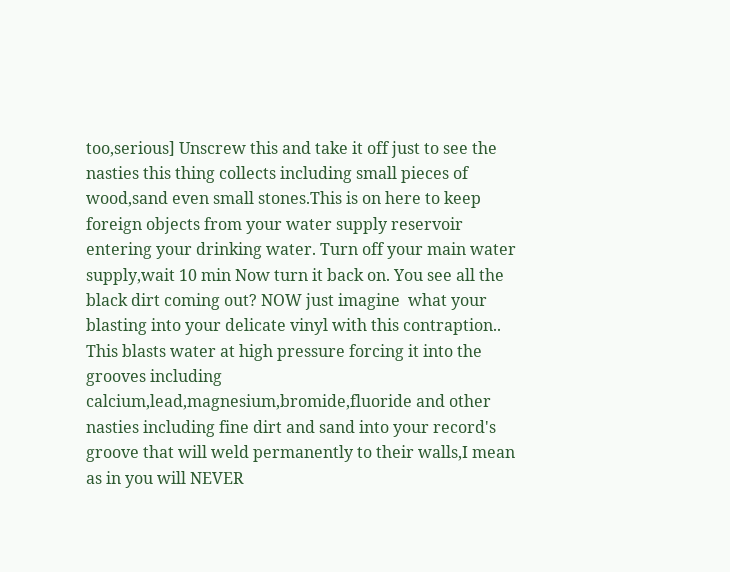too,serious] Unscrew this and take it off just to see the nasties this thing collects including small pieces of wood,sand even small stones.This is on here to keep foreign objects from your water supply reservoir  entering your drinking water. Turn off your main water supply,wait 10 min Now turn it back on. You see all the black dirt coming out? NOW just imagine  what your blasting into your delicate vinyl with this contraption.. This blasts water at high pressure forcing it into the grooves including calcium,lead,magnesium,bromide,fluoride and other nasties including fine dirt and sand into your record's groove that will weld permanently to their walls,I mean as in you will NEVER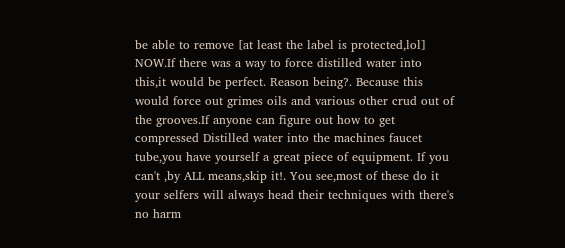be able to remove [at least the label is protected,lol] NOW.If there was a way to force distilled water into this,it would be perfect. Reason being?. Because this would force out grimes oils and various other crud out of the grooves.If anyone can figure out how to get compressed Distilled water into the machines faucet tube,you have yourself a great piece of equipment. If you can't ,by ALL means,skip it!. You see,most of these do it your selfers will always head their techniques with there's no harm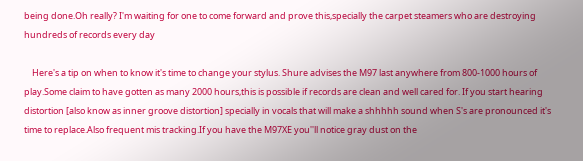being done.Oh really? I'm waiting for one to come forward and prove this,specially the carpet steamers who are destroying hundreds of records every day

    Here's a tip on when to know it's time to change your stylus. Shure advises the M97 last anywhere from 800-1000 hours of play.Some claim to have gotten as many 2000 hours,this is possible if records are clean and well cared for. If you start hearing distortion [also know as inner groove distortion] specially in vocals that will make a shhhhh sound when S's are pronounced it's time to replace.Also frequent mis tracking.If you have the M97XE you''ll notice gray dust on the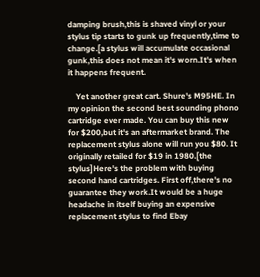damping brush,this is shaved vinyl or your stylus tip starts to gunk up frequently,time to change.[a stylus will accumulate occasional gunk,this does not mean it's worn.It's when it happens frequent.

    Yet another great cart. Shure's M95HE. In my opinion the second best sounding phono cartridge ever made. You can buy this new for $200,but it's an aftermarket brand. The replacement stylus alone will run you $80. It originally retailed for $19 in 1980.[the stylus]Here's the problem with buying second hand cartridges. First off,there's no guarantee they work.It would be a huge headache in itself buying an expensive replacement stylus to find Ebay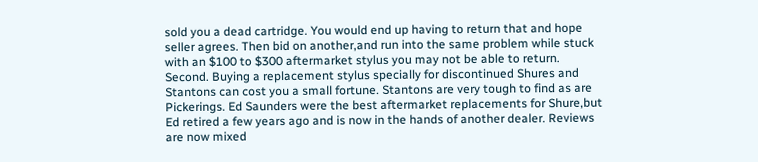sold you a dead cartridge. You would end up having to return that and hope seller agrees. Then bid on another,and run into the same problem while stuck with an $100 to $300 aftermarket stylus you may not be able to return. Second. Buying a replacement stylus specially for discontinued Shures and Stantons can cost you a small fortune. Stantons are very tough to find as are Pickerings. Ed Saunders were the best aftermarket replacements for Shure,but Ed retired a few years ago and is now in the hands of another dealer. Reviews are now mixed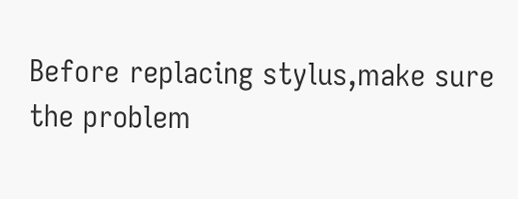Before replacing stylus,make sure the problem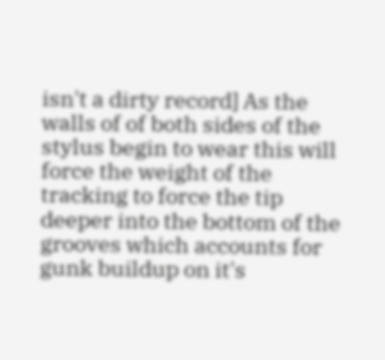isn't a dirty record] As the walls of of both sides of the stylus begin to wear this will force the weight of the tracking to force the tip deeper into the bottom of the grooves which accounts for gunk buildup on it's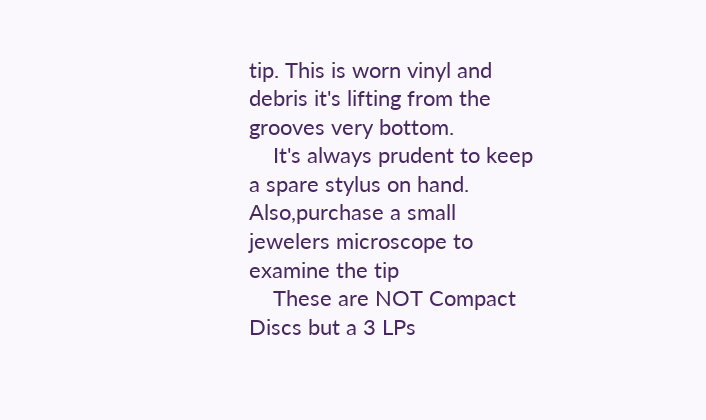tip. This is worn vinyl and debris it's lifting from the grooves very bottom.
    It's always prudent to keep a spare stylus on hand. Also,purchase a small jewelers microscope to examine the tip
    These are NOT Compact Discs but a 3 LPs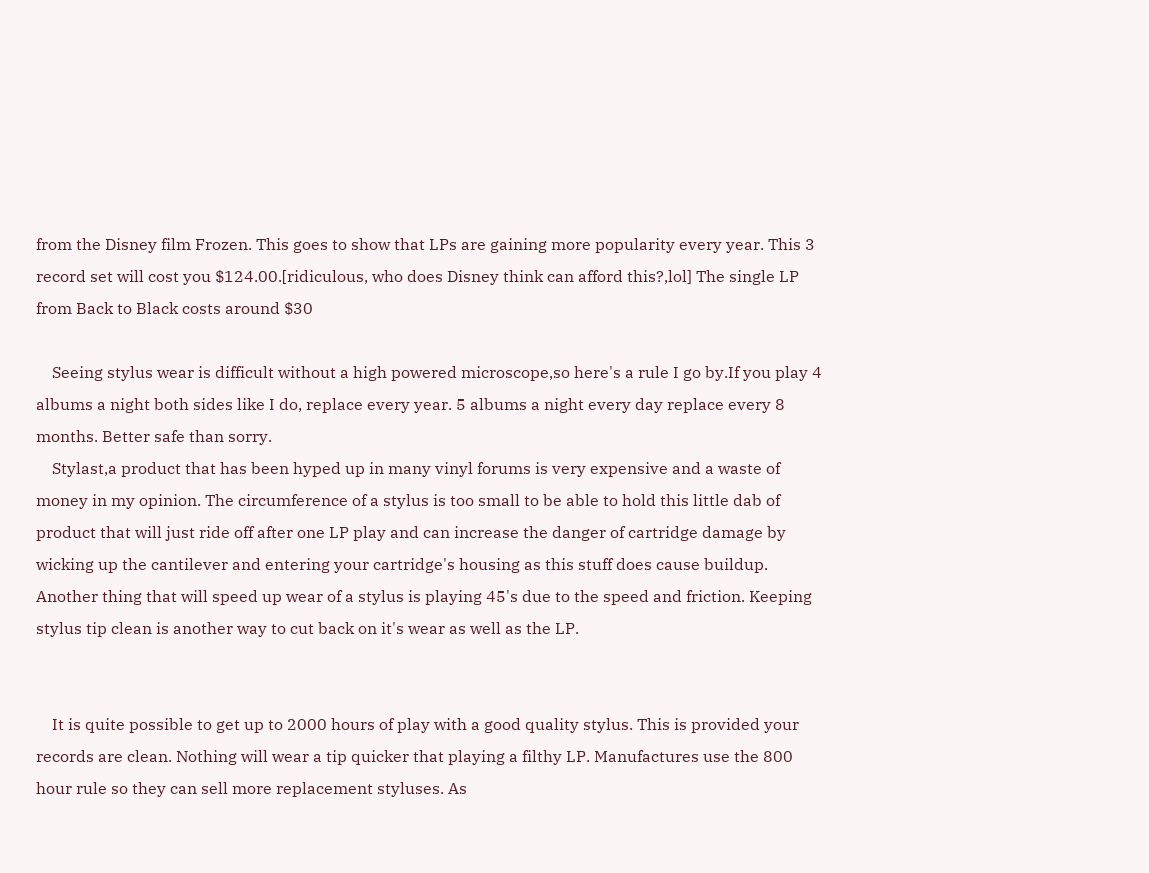from the Disney film Frozen. This goes to show that LPs are gaining more popularity every year. This 3 record set will cost you $124.00.[ridiculous, who does Disney think can afford this?,lol] The single LP from Back to Black costs around $30

    Seeing stylus wear is difficult without a high powered microscope,so here's a rule I go by.If you play 4 albums a night both sides like I do, replace every year. 5 albums a night every day replace every 8 months. Better safe than sorry.
    Stylast,a product that has been hyped up in many vinyl forums is very expensive and a waste of money in my opinion. The circumference of a stylus is too small to be able to hold this little dab of product that will just ride off after one LP play and can increase the danger of cartridge damage by wicking up the cantilever and entering your cartridge's housing as this stuff does cause buildup. Another thing that will speed up wear of a stylus is playing 45's due to the speed and friction. Keeping stylus tip clean is another way to cut back on it's wear as well as the LP.


    It is quite possible to get up to 2000 hours of play with a good quality stylus. This is provided your records are clean. Nothing will wear a tip quicker that playing a filthy LP. Manufactures use the 800 hour rule so they can sell more replacement styluses. As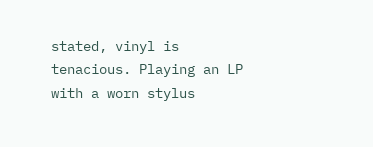stated, vinyl is tenacious. Playing an LP with a worn stylus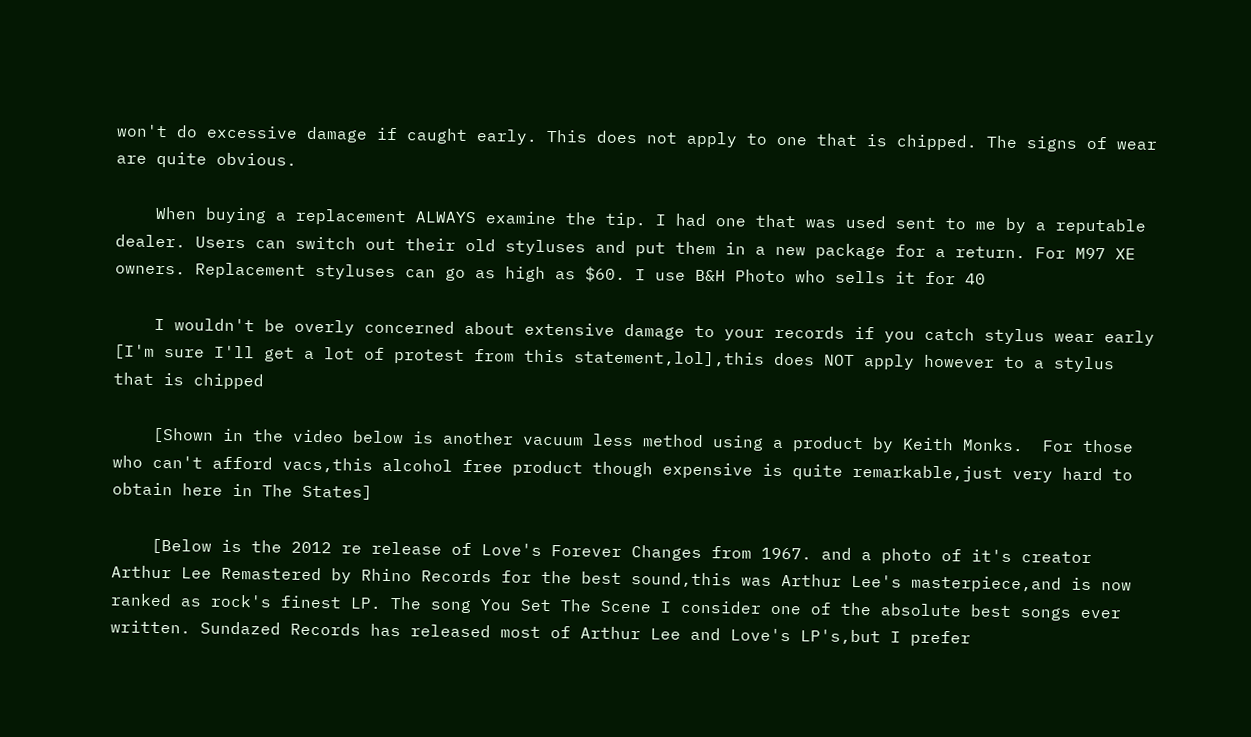won't do excessive damage if caught early. This does not apply to one that is chipped. The signs of wear are quite obvious.

    When buying a replacement ALWAYS examine the tip. I had one that was used sent to me by a reputable dealer. Users can switch out their old styluses and put them in a new package for a return. For M97 XE owners. Replacement styluses can go as high as $60. I use B&H Photo who sells it for 40

    I wouldn't be overly concerned about extensive damage to your records if you catch stylus wear early [I'm sure I'll get a lot of protest from this statement,lol],this does NOT apply however to a stylus that is chipped

    [Shown in the video below is another vacuum less method using a product by Keith Monks.  For those who can't afford vacs,this alcohol free product though expensive is quite remarkable,just very hard to obtain here in The States]

    [Below is the 2012 re release of Love's Forever Changes from 1967. and a photo of it's creator Arthur Lee Remastered by Rhino Records for the best sound,this was Arthur Lee's masterpiece,and is now ranked as rock's finest LP. The song You Set The Scene I consider one of the absolute best songs ever written. Sundazed Records has released most of Arthur Lee and Love's LP's,but I prefer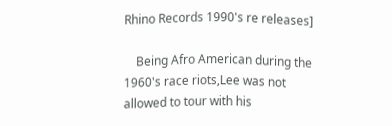Rhino Records 1990's re releases]

    Being Afro American during the 1960's race riots,Lee was not allowed to tour with his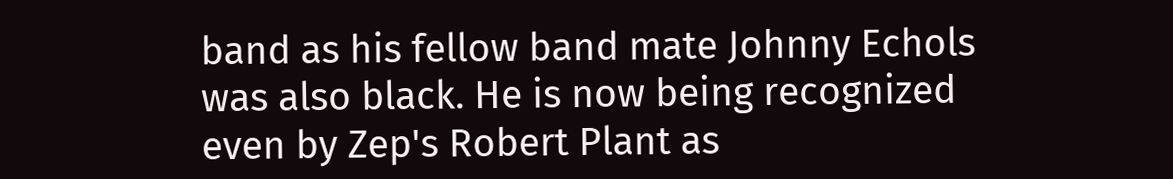band as his fellow band mate Johnny Echols was also black. He is now being recognized even by Zep's Robert Plant as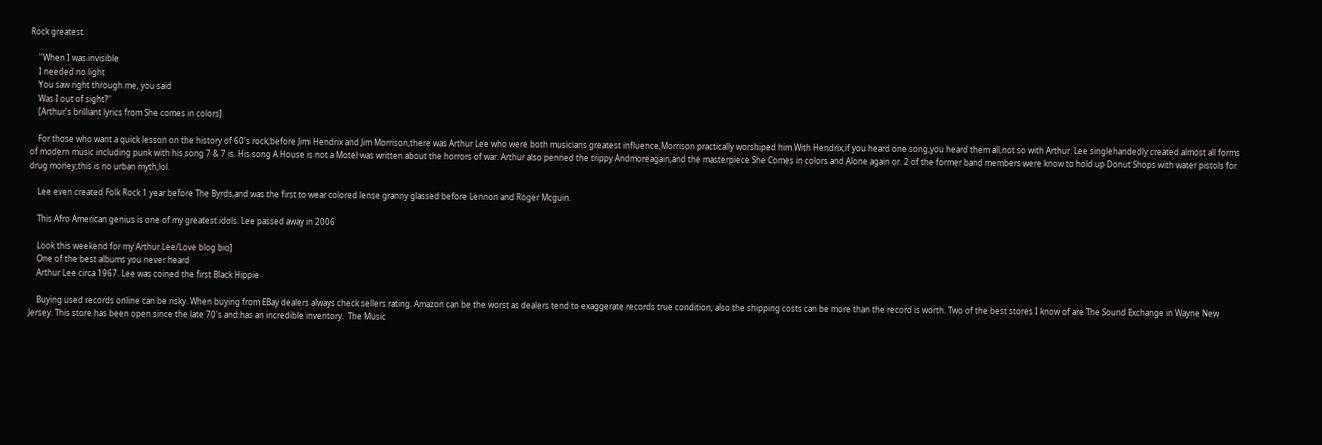Rock greatest

    ''When I was invisible
    I needed no light
    You saw right through me, you said
    Was I out of sight?''
    [Arthur's brilliant lyrics from She comes in colors]

    For those who want a quick lesson on the history of 60's rock,before Jimi Hendrix and Jim Morrison,there was Arthur Lee who were both musicians greatest influence,Morrison practically worshiped him.With Hendrix,if you heard one song,you heard them all,not so with Arthur. Lee singlehandedly created almost all forms of modern music including punk with his song 7 & 7 is. His song A House is not a Motel was written about the horrors of war. Arthur also penned the trippy Andmoreagain,and the masterpiece She Comes in colors and Alone again or. 2 of the former band members were know to hold up Donut Shops with water pistols for drug money,this is no urban myth,lol.

    Lee even created Folk Rock 1 year before The Byrds,and was the first to wear colored lense granny glassed before Lennon and Roger Mcguin.

    This Afro American genius is one of my greatest idols. Lee passed away in 2006

    Look this weekend for my Arthur Lee/Love blog bio]
    One of the best albums you never heard
    Arthur Lee circa 1967. Lee was coined the first Black Hippie

    Buying used records online can be risky. When buying from EBay dealers always check sellers rating. Amazon can be the worst as dealers tend to exaggerate records true condition, also the shipping costs can be more than the record is worth. Two of the best stores I know of are The Sound Exchange in Wayne New Jersey. This store has been open since the late 70's and has an incredible inventory.  The Music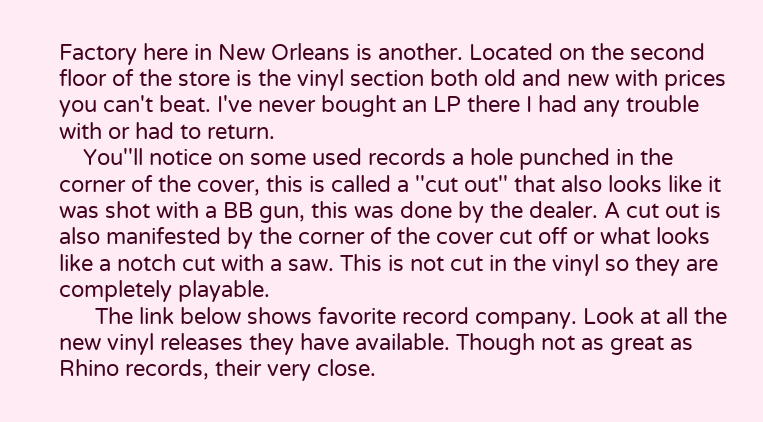Factory here in New Orleans is another. Located on the second floor of the store is the vinyl section both old and new with prices you can't beat. I've never bought an LP there I had any trouble with or had to return.
    You''ll notice on some used records a hole punched in the corner of the cover, this is called a ''cut out'' that also looks like it was shot with a BB gun, this was done by the dealer. A cut out is also manifested by the corner of the cover cut off or what looks like a notch cut with a saw. This is not cut in the vinyl so they are completely playable.
      The link below shows favorite record company. Look at all the new vinyl releases they have available. Though not as great as Rhino records, their very close.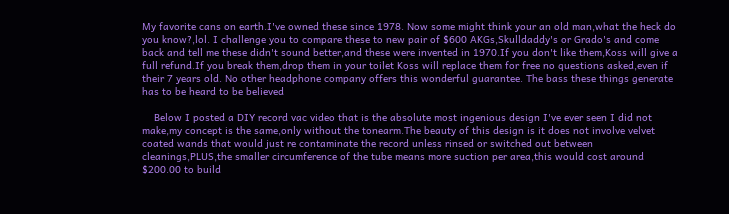My favorite cans on earth.I've owned these since 1978. Now some might think your an old man,what the heck do you know?,lol. I challenge you to compare these to new pair of $600 AKGs,Skulldaddy's or Grado's and come back and tell me these didn't sound better,and these were invented in 1970.If you don't like them,Koss will give a full refund.If you break them,drop them in your toilet Koss will replace them for free no questions asked,even if their 7 years old. No other headphone company offers this wonderful guarantee. The bass these things generate has to be heard to be believed

    Below I posted a DIY record vac video that is the absolute most ingenious design I've ever seen I did not make,my concept is the same,only without the tonearm.The beauty of this design is it does not involve velvet coated wands that would just re contaminate the record unless rinsed or switched out between cleanings,PLUS,the smaller circumference of the tube means more suction per area,this would cost around $200.00 to build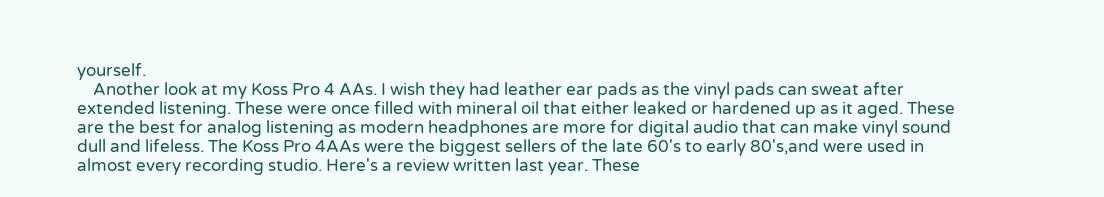yourself.
    Another look at my Koss Pro 4 AAs. I wish they had leather ear pads as the vinyl pads can sweat after extended listening. These were once filled with mineral oil that either leaked or hardened up as it aged. These are the best for analog listening as modern headphones are more for digital audio that can make vinyl sound dull and lifeless. The Koss Pro 4AAs were the biggest sellers of the late 60's to early 80's,and were used in almost every recording studio. Here's a review written last year. These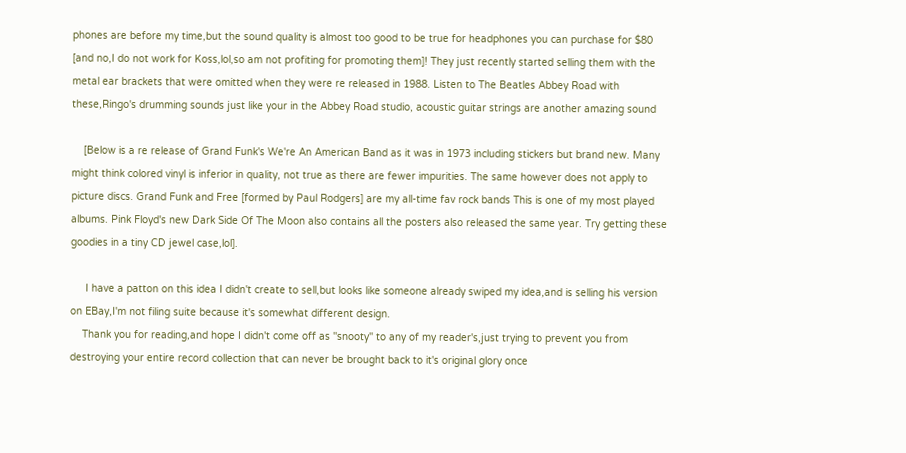phones are before my time,but the sound quality is almost too good to be true for headphones you can purchase for $80 [and no,I do not work for Koss,lol,so am not profiting for promoting them]! They just recently started selling them with the metal ear brackets that were omitted when they were re released in 1988. Listen to The Beatles Abbey Road with these,Ringo's drumming sounds just like your in the Abbey Road studio, acoustic guitar strings are another amazing sound

    [Below is a re release of Grand Funk's We're An American Band as it was in 1973 including stickers but brand new. Many might think colored vinyl is inferior in quality, not true as there are fewer impurities. The same however does not apply to picture discs. Grand Funk and Free [formed by Paul Rodgers] are my all-time fav rock bands This is one of my most played albums. Pink Floyd's new Dark Side Of The Moon also contains all the posters also released the same year. Try getting these goodies in a tiny CD jewel case,lol].

     I have a patton on this idea I didn't create to sell,but looks like someone already swiped my idea,and is selling his version on EBay,I'm not filing suite because it's somewhat different design.
    Thank you for reading,and hope I didn't come off as ''snooty'' to any of my reader's,just trying to prevent you from destroying your entire record collection that can never be brought back to it's original glory once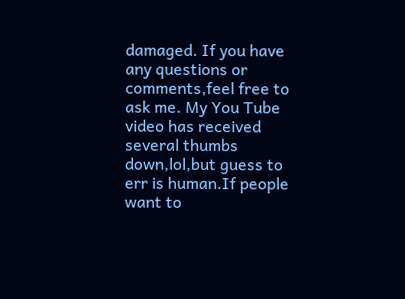damaged. If you have any questions or comments,feel free to ask me. My You Tube video has received several thumbs down,lol,but guess to err is human.If people want to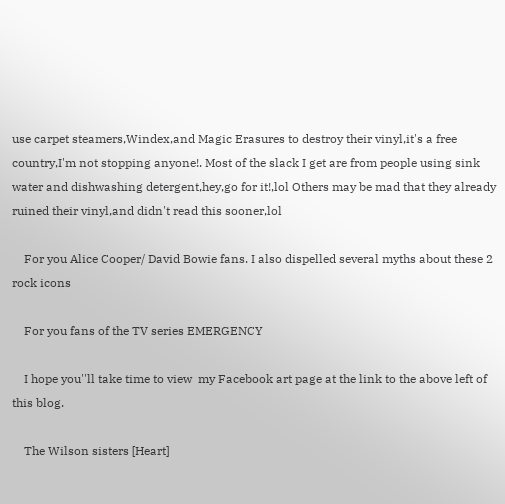use carpet steamers,Windex,and Magic Erasures to destroy their vinyl,it's a free country,I'm not stopping anyone!. Most of the slack I get are from people using sink water and dishwashing detergent,hey,go for it!,lol Others may be mad that they already ruined their vinyl,and didn't read this sooner,lol

    For you Alice Cooper/ David Bowie fans. I also dispelled several myths about these 2 rock icons

    For you fans of the TV series EMERGENCY

    I hope you''ll take time to view  my Facebook art page at the link to the above left of this blog.

    The Wilson sisters [Heart]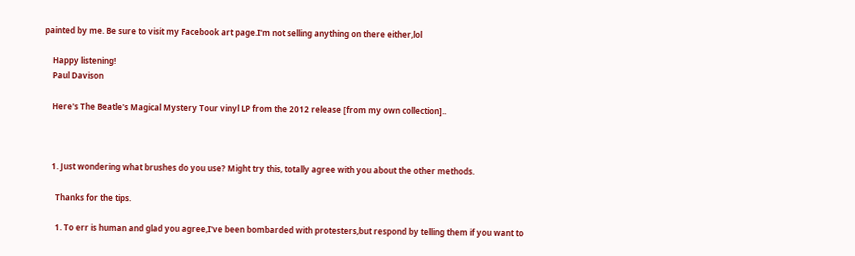painted by me. Be sure to visit my Facebook art page.I'm not selling anything on there either,lol

    Happy listening!
    Paul Davison

    Here's The Beatle's Magical Mystery Tour vinyl LP from the 2012 release [from my own collection]..



    1. Just wondering what brushes do you use? Might try this, totally agree with you about the other methods.

      Thanks for the tips.

      1. To err is human and glad you agree,I've been bombarded with protesters,but respond by telling them if you want to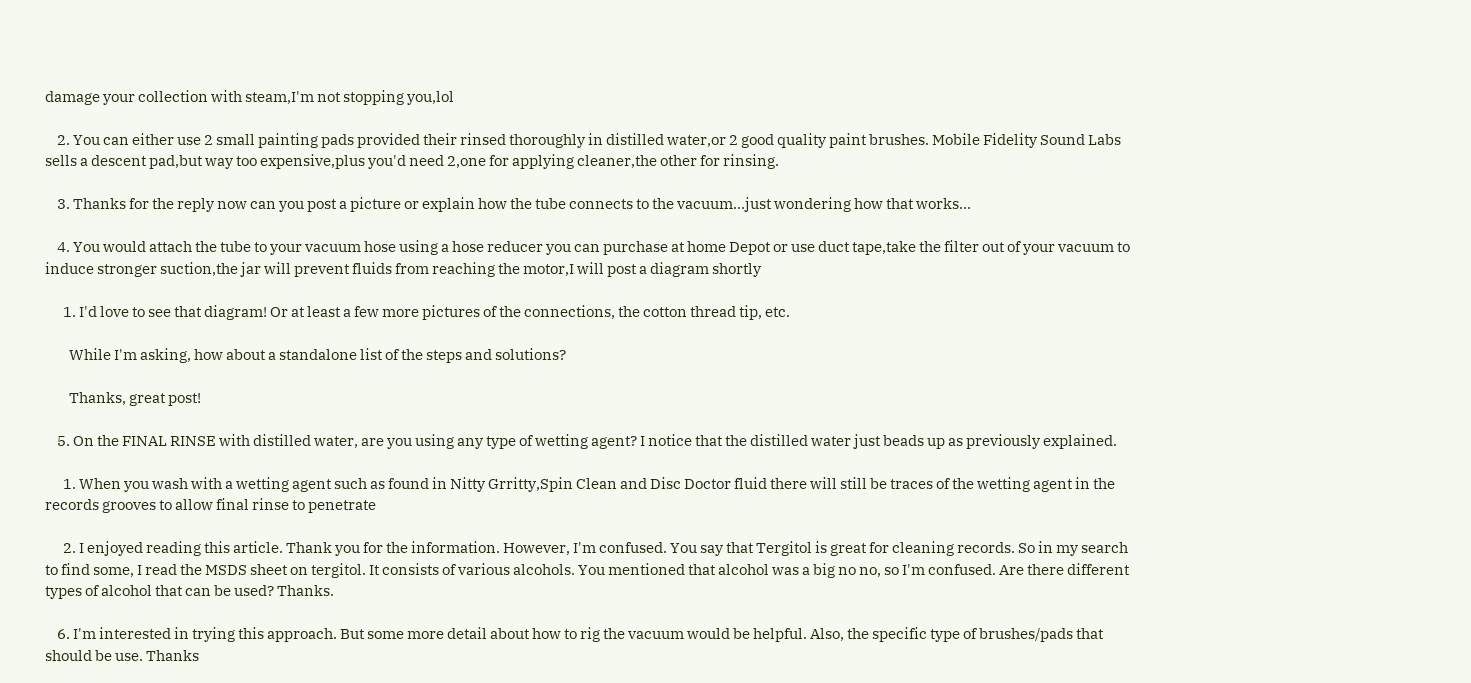damage your collection with steam,I'm not stopping you,lol

    2. You can either use 2 small painting pads provided their rinsed thoroughly in distilled water,or 2 good quality paint brushes. Mobile Fidelity Sound Labs sells a descent pad,but way too expensive,plus you'd need 2,one for applying cleaner,the other for rinsing.

    3. Thanks for the reply now can you post a picture or explain how the tube connects to the vacuum...just wondering how that works...

    4. You would attach the tube to your vacuum hose using a hose reducer you can purchase at home Depot or use duct tape,take the filter out of your vacuum to induce stronger suction,the jar will prevent fluids from reaching the motor,I will post a diagram shortly

      1. I'd love to see that diagram! Or at least a few more pictures of the connections, the cotton thread tip, etc.

        While I'm asking, how about a standalone list of the steps and solutions?

        Thanks, great post!

    5. On the FINAL RINSE with distilled water, are you using any type of wetting agent? I notice that the distilled water just beads up as previously explained.

      1. When you wash with a wetting agent such as found in Nitty Grritty,Spin Clean and Disc Doctor fluid there will still be traces of the wetting agent in the records grooves to allow final rinse to penetrate

      2. I enjoyed reading this article. Thank you for the information. However, I'm confused. You say that Tergitol is great for cleaning records. So in my search to find some, I read the MSDS sheet on tergitol. It consists of various alcohols. You mentioned that alcohol was a big no no, so I'm confused. Are there different types of alcohol that can be used? Thanks.

    6. I'm interested in trying this approach. But some more detail about how to rig the vacuum would be helpful. Also, the specific type of brushes/pads that should be use. Thanks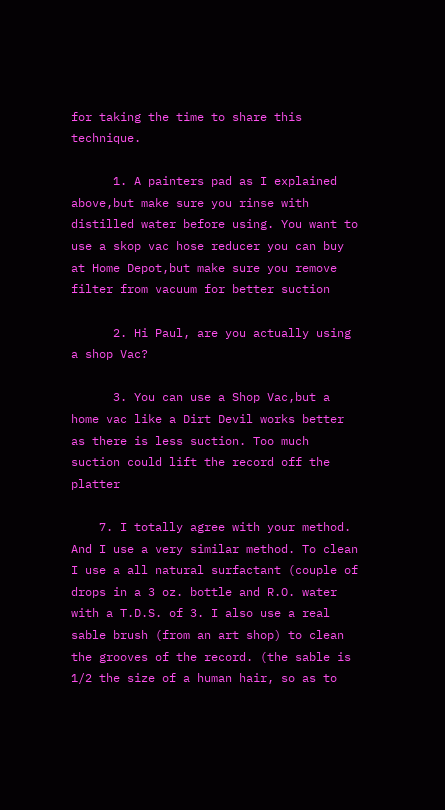for taking the time to share this technique.

      1. A painters pad as I explained above,but make sure you rinse with distilled water before using. You want to use a skop vac hose reducer you can buy at Home Depot,but make sure you remove filter from vacuum for better suction

      2. Hi Paul, are you actually using a shop Vac?

      3. You can use a Shop Vac,but a home vac like a Dirt Devil works better as there is less suction. Too much suction could lift the record off the platter

    7. I totally agree with your method. And I use a very similar method. To clean I use a all natural surfactant (couple of drops in a 3 oz. bottle and R.O. water with a T.D.S. of 3. I also use a real sable brush (from an art shop) to clean the grooves of the record. (the sable is 1/2 the size of a human hair, so as to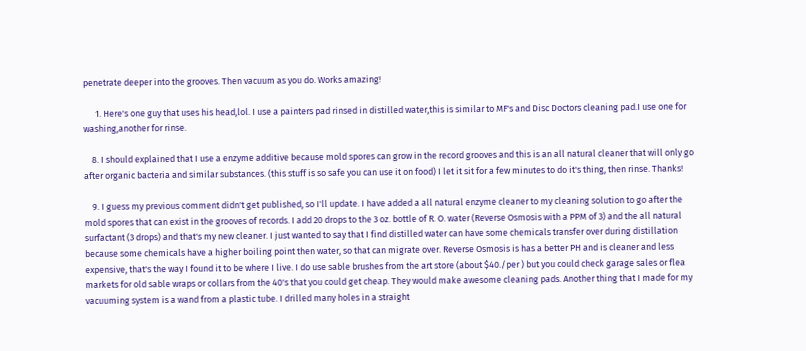penetrate deeper into the grooves. Then vacuum as you do. Works amazing!

      1. Here's one guy that uses his head,lol. I use a painters pad rinsed in distilled water,this is similar to MF's and Disc Doctors cleaning pad.I use one for washing,another for rinse.

    8. I should explained that I use a enzyme additive because mold spores can grow in the record grooves and this is an all natural cleaner that will only go after organic bacteria and similar substances. (this stuff is so safe you can use it on food) I let it sit for a few minutes to do it's thing, then rinse. Thanks!

    9. I guess my previous comment didn't get published, so I'll update. I have added a all natural enzyme cleaner to my cleaning solution to go after the mold spores that can exist in the grooves of records. I add 20 drops to the 3 oz. bottle of R. O. water (Reverse Osmosis with a PPM of 3) and the all natural surfactant (3 drops) and that's my new cleaner. I just wanted to say that I find distilled water can have some chemicals transfer over during distillation because some chemicals have a higher boiling point then water, so that can migrate over. Reverse Osmosis is has a better PH and is cleaner and less expensive, that's the way I found it to be where I live. I do use sable brushes from the art store (about $40./per ) but you could check garage sales or flea markets for old sable wraps or collars from the 40's that you could get cheap. They would make awesome cleaning pads. Another thing that I made for my vacuuming system is a wand from a plastic tube. I drilled many holes in a straight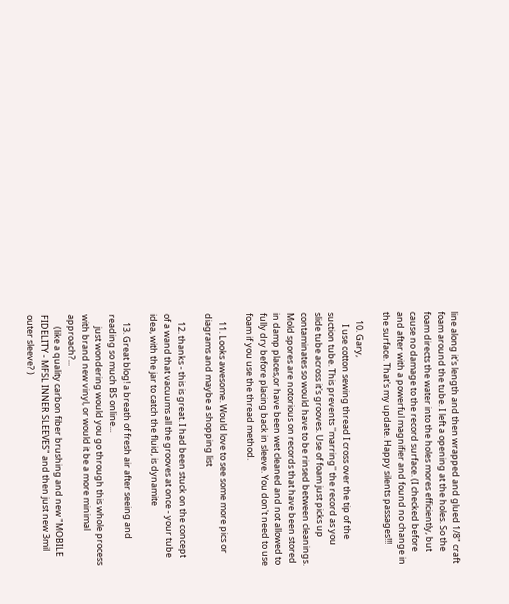line along it's length and then wrapped and glued 1/8" craft foam around the tube. I left a opening at the holes. So the foam directs the water into the holes mores efficiently, but cause no damage to the record surface. (I checked before and after with a powerful magnifier and found no change in the surface. That's my update. Happy silents passages!!!

    10. Gary,
      I use cotton sewing thread I cross over the tip of the suction tube. This prevents ''marring'' the record as you slide tube across it's grooves. Use of foam just picks up contaminates so would have to be rinsed between cleanings. Mold spores are notorious on records that have been stored in damp places,or have been wet cleaned and not allowed to fully dry before placing back in sleeve. You don't need to use foam if you use the thread method.

    11. Looks awesome. Would love to see some more pics or diagrams and maybe a shopping list

    12. thanks - this is great. I had been stuck on the concept of a wand that vacuums all the grooves at once - your tube idea, with the jar to catch the fluid, is dynamite

    13. Great blog! a breath of fresh air after seeing and reading so much BS online...
      just wondering would you go through this whole process with brand new vinyl, or would it be a more minimal approach?...
      (like a quality carbon fiber brushing and new "MOBILE FIDELITY - MFSL INNER SLEEVES" and then just new 3mil outer sleeve? )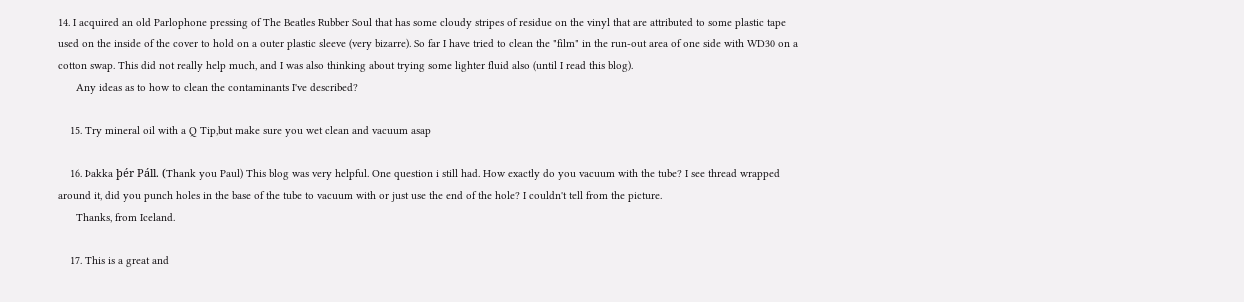14. I acquired an old Parlophone pressing of The Beatles Rubber Soul that has some cloudy stripes of residue on the vinyl that are attributed to some plastic tape used on the inside of the cover to hold on a outer plastic sleeve (very bizarre). So far I have tried to clean the "film" in the run-out area of one side with WD30 on a cotton swap. This did not really help much, and I was also thinking about trying some lighter fluid also (until I read this blog).
      Any ideas as to how to clean the contaminants I've described?

    15. Try mineral oil with a Q Tip,but make sure you wet clean and vacuum asap

    16. Þakka þér Páll. (Thank you Paul) This blog was very helpful. One question i still had. How exactly do you vacuum with the tube? I see thread wrapped around it, did you punch holes in the base of the tube to vacuum with or just use the end of the hole? I couldn't tell from the picture.
      Thanks, from Iceland.

    17. This is a great and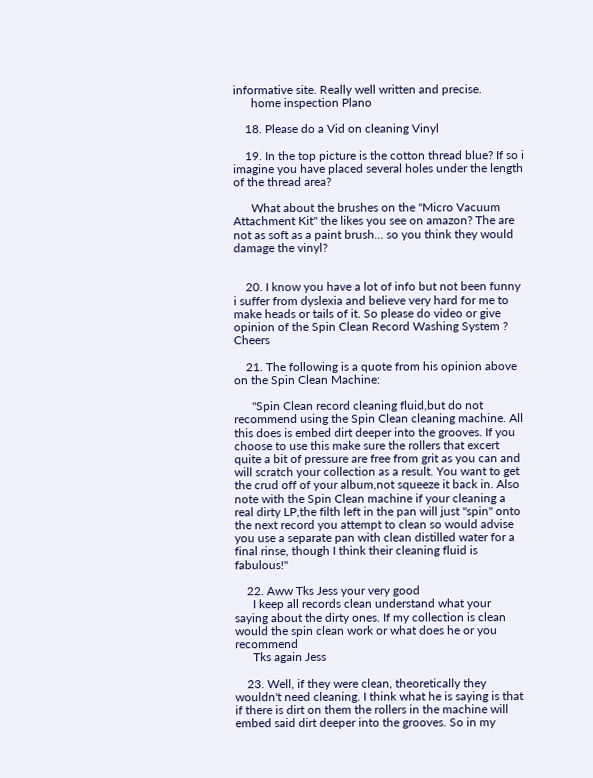informative site. Really well written and precise.
      home inspection Plano

    18. Please do a Vid on cleaning Vinyl

    19. In the top picture is the cotton thread blue? If so i imagine you have placed several holes under the length of the thread area?

      What about the brushes on the "Micro Vacuum Attachment Kit" the likes you see on amazon? The are not as soft as a paint brush... so you think they would damage the vinyl?


    20. I know you have a lot of info but not been funny i suffer from dyslexia and believe very hard for me to make heads or tails of it. So please do video or give opinion of the Spin Clean Record Washing System ? Cheers

    21. The following is a quote from his opinion above on the Spin Clean Machine:

      "Spin Clean record cleaning fluid,but do not recommend using the Spin Clean cleaning machine. All this does is embed dirt deeper into the grooves. If you choose to use this make sure the rollers that excert quite a bit of pressure are free from grit as you can and will scratch your collection as a result. You want to get the crud off of your album,not squeeze it back in. Also note with the Spin Clean machine if your cleaning a real dirty LP,the filth left in the pan will just ''spin'' onto the next record you attempt to clean so would advise you use a separate pan with clean distilled water for a final rinse, though I think their cleaning fluid is fabulous!"

    22. Aww Tks Jess your very good
      I keep all records clean understand what your saying about the dirty ones. If my collection is clean would the spin clean work or what does he or you recommend
      Tks again Jess

    23. Well, if they were clean, theoretically they wouldn't need cleaning. I think what he is saying is that if there is dirt on them the rollers in the machine will embed said dirt deeper into the grooves. So in my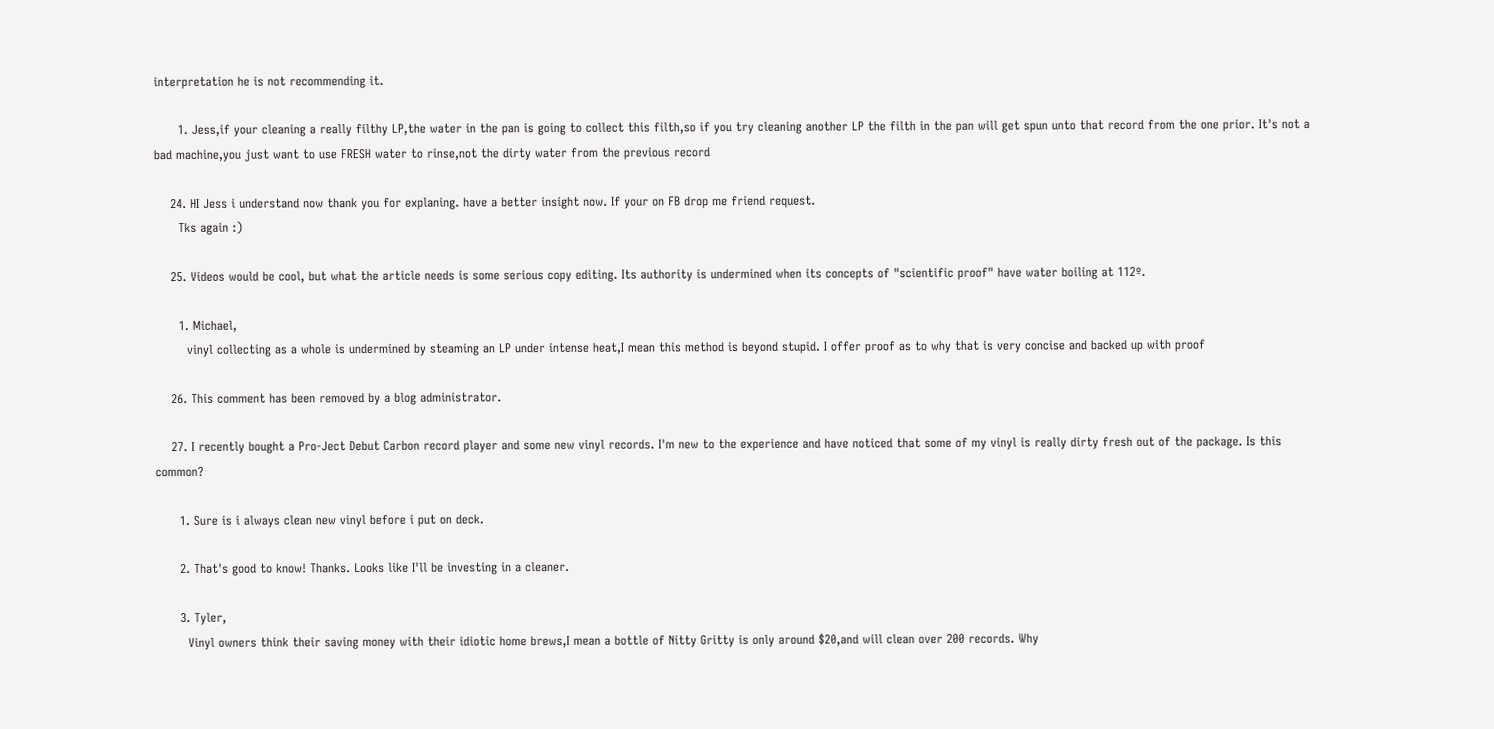interpretation he is not recommending it.

      1. Jess,if your cleaning a really filthy LP,the water in the pan is going to collect this filth,so if you try cleaning another LP the filth in the pan will get spun unto that record from the one prior. It's not a bad machine,you just want to use FRESH water to rinse,not the dirty water from the previous record

    24. HI Jess i understand now thank you for explaning. have a better insight now. If your on FB drop me friend request.
      Tks again :)

    25. Videos would be cool, but what the article needs is some serious copy editing. Its authority is undermined when its concepts of "scientific proof" have water boiling at 112º.

      1. Michael,
        vinyl collecting as a whole is undermined by steaming an LP under intense heat,I mean this method is beyond stupid. I offer proof as to why that is very concise and backed up with proof

    26. This comment has been removed by a blog administrator.

    27. I recently bought a Pro-Ject Debut Carbon record player and some new vinyl records. I'm new to the experience and have noticed that some of my vinyl is really dirty fresh out of the package. Is this common?

      1. Sure is i always clean new vinyl before i put on deck.

      2. That's good to know! Thanks. Looks like I'll be investing in a cleaner.

      3. Tyler,
        Vinyl owners think their saving money with their idiotic home brews,I mean a bottle of Nitty Gritty is only around $20,and will clean over 200 records. Why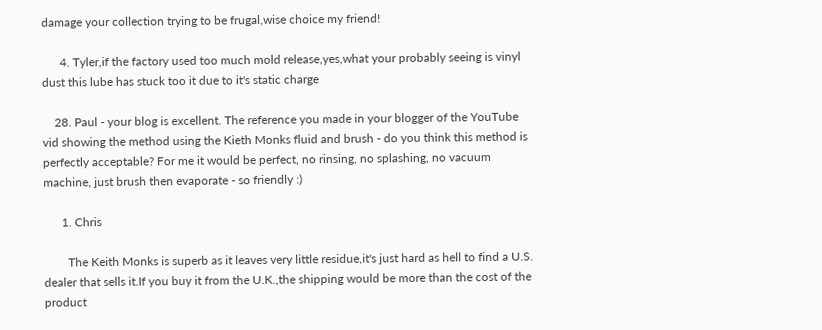damage your collection trying to be frugal,wise choice my friend!

      4. Tyler,if the factory used too much mold release,yes,what your probably seeing is vinyl dust this lube has stuck too it due to it's static charge

    28. Paul - your blog is excellent. The reference you made in your blogger of the YouTube vid showing the method using the Kieth Monks fluid and brush - do you think this method is perfectly acceptable? For me it would be perfect, no rinsing, no splashing, no vacuum machine, just brush then evaporate - so friendly :)

      1. Chris

        The Keith Monks is superb as it leaves very little residue,it's just hard as hell to find a U.S. dealer that sells it.If you buy it from the U.K.,the shipping would be more than the cost of the product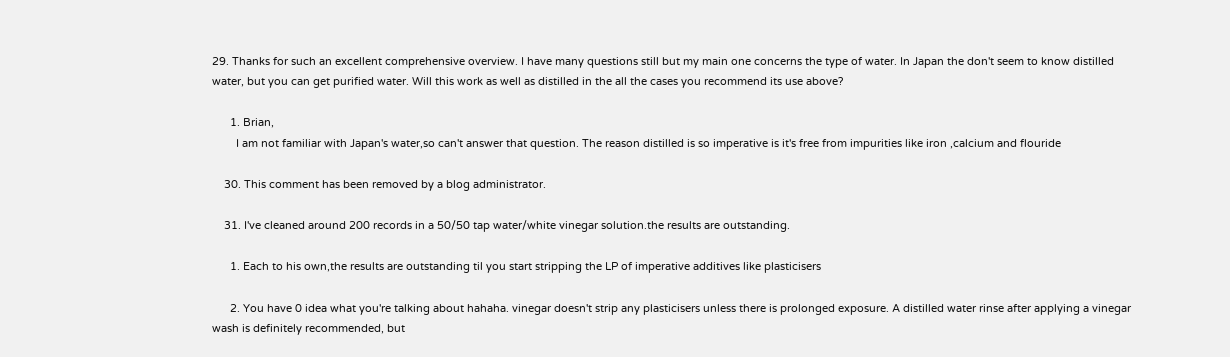29. Thanks for such an excellent comprehensive overview. I have many questions still but my main one concerns the type of water. In Japan the don't seem to know distilled water, but you can get purified water. Will this work as well as distilled in the all the cases you recommend its use above?

      1. Brian,
        I am not familiar with Japan's water,so can't answer that question. The reason distilled is so imperative is it's free from impurities like iron ,calcium and flouride

    30. This comment has been removed by a blog administrator.

    31. I've cleaned around 200 records in a 50/50 tap water/white vinegar solution.the results are outstanding.

      1. Each to his own,the results are outstanding til you start stripping the LP of imperative additives like plasticisers

      2. You have 0 idea what you're talking about hahaha. vinegar doesn't strip any plasticisers unless there is prolonged exposure. A distilled water rinse after applying a vinegar wash is definitely recommended, but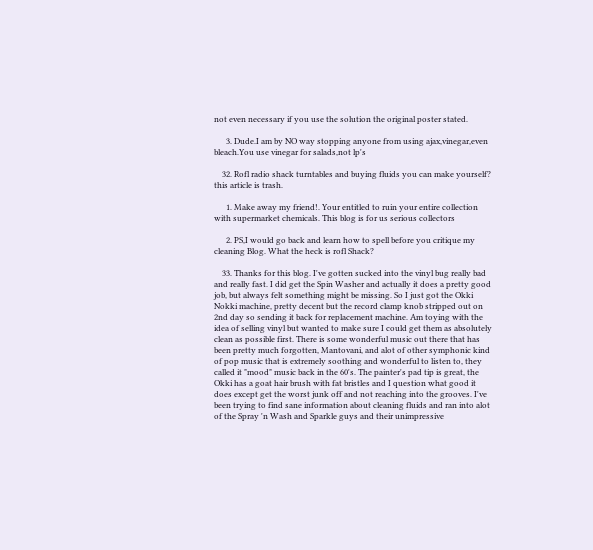not even necessary if you use the solution the original poster stated.

      3. Dude.I am by NO way stopping anyone from using ajax,vinegar,even bleach.You use vinegar for salads,not lp's

    32. Rofl radio shack turntables and buying fluids you can make yourself? this article is trash.

      1. Make away my friend!. Your entitled to ruin your entire collection with supermarket chemicals. This blog is for us serious collectors

      2. PS,I would go back and learn how to spell before you critique my cleaning Blog. What the heck is rofl Shack?

    33. Thanks for this blog. I've gotten sucked into the vinyl bug really bad and really fast. I did get the Spin Washer and actually it does a pretty good job, but always felt something might be missing. So I just got the Okki Nokki machine, pretty decent but the record clamp knob stripped out on 2nd day so sending it back for replacement machine. Am toying with the idea of selling vinyl but wanted to make sure I could get them as absolutely clean as possible first. There is some wonderful music out there that has been pretty much forgotten, Mantovani, and alot of other symphonic kind of pop music that is extremely soothing and wonderful to listen to, they called it "mood" music back in the 60's. The painter's pad tip is great, the Okki has a goat hair brush with fat bristles and I question what good it does except get the worst junk off and not reaching into the grooves. I've been trying to find sane information about cleaning fluids and ran into alot of the Spray 'n Wash and Sparkle guys and their unimpressive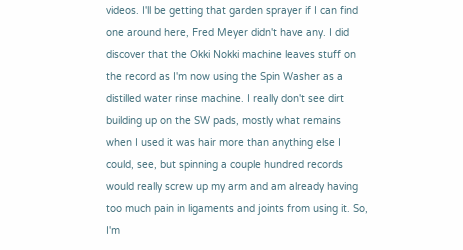videos. I'll be getting that garden sprayer if I can find one around here, Fred Meyer didn't have any. I did discover that the Okki Nokki machine leaves stuff on the record as I'm now using the Spin Washer as a distilled water rinse machine. I really don't see dirt building up on the SW pads, mostly what remains when I used it was hair more than anything else I could, see, but spinning a couple hundred records would really screw up my arm and am already having too much pain in ligaments and joints from using it. So, I'm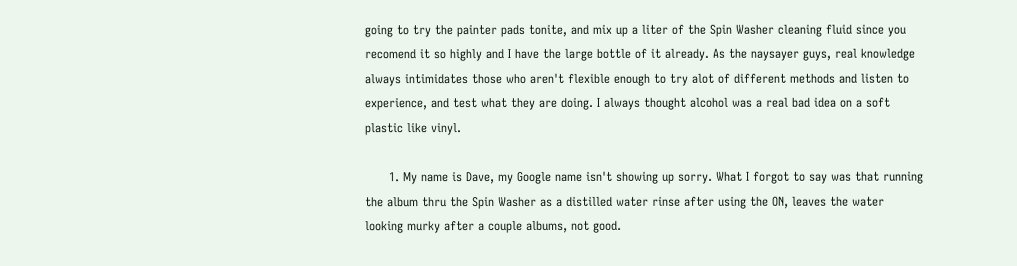going to try the painter pads tonite, and mix up a liter of the Spin Washer cleaning fluid since you recomend it so highly and I have the large bottle of it already. As the naysayer guys, real knowledge always intimidates those who aren't flexible enough to try alot of different methods and listen to experience, and test what they are doing. I always thought alcohol was a real bad idea on a soft plastic like vinyl.

      1. My name is Dave, my Google name isn't showing up sorry. What I forgot to say was that running the album thru the Spin Washer as a distilled water rinse after using the ON, leaves the water looking murky after a couple albums, not good.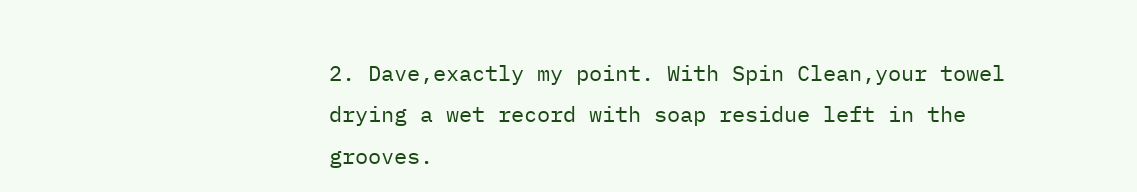2. Dave,exactly my point. With Spin Clean,your towel drying a wet record with soap residue left in the grooves.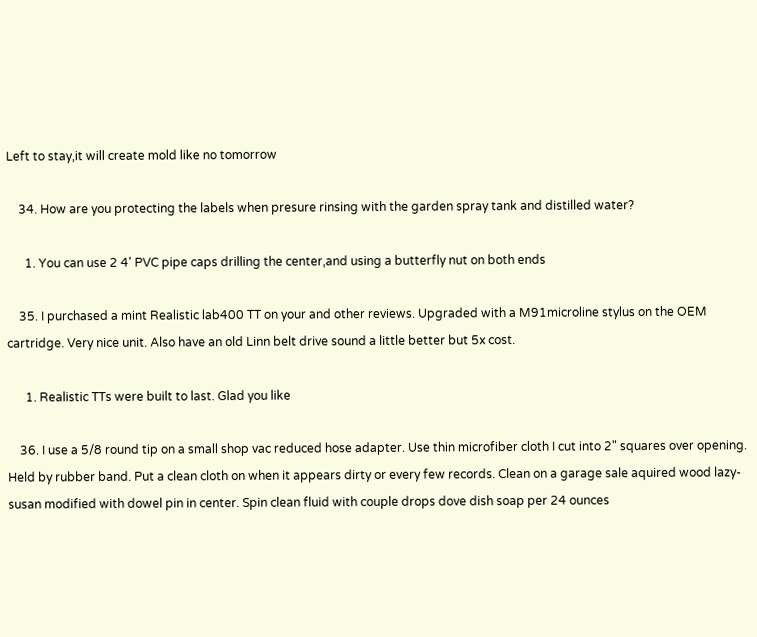Left to stay,it will create mold like no tomorrow

    34. How are you protecting the labels when presure rinsing with the garden spray tank and distilled water?

      1. You can use 2 4' PVC pipe caps drilling the center,and using a butterfly nut on both ends

    35. I purchased a mint Realistic lab400 TT on your and other reviews. Upgraded with a M91microline stylus on the OEM cartridge. Very nice unit. Also have an old Linn belt drive sound a little better but 5x cost.

      1. Realistic TTs were built to last. Glad you like

    36. I use a 5/8 round tip on a small shop vac reduced hose adapter. Use thin microfiber cloth I cut into 2" squares over opening. Held by rubber band. Put a clean cloth on when it appears dirty or every few records. Clean on a garage sale aquired wood lazy-susan modified with dowel pin in center. Spin clean fluid with couple drops dove dish soap per 24 ounces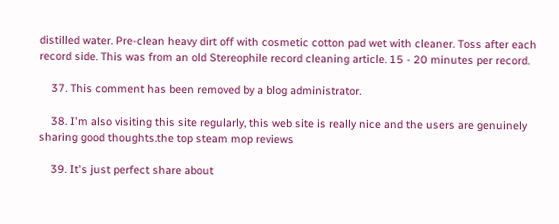distilled water. Pre-clean heavy dirt off with cosmetic cotton pad wet with cleaner. Toss after each record side. This was from an old Stereophile record cleaning article. 15 - 20 minutes per record.

    37. This comment has been removed by a blog administrator.

    38. I'm also visiting this site regularly, this web site is really nice and the users are genuinely sharing good thoughts.the top steam mop reviews

    39. It's just perfect share about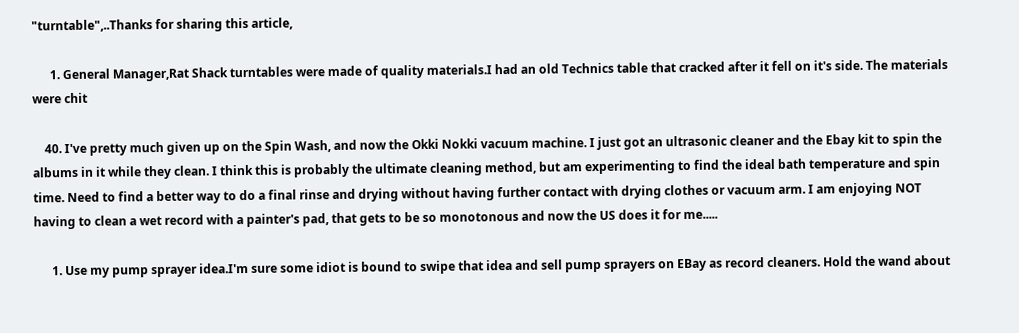"turntable",..Thanks for sharing this article,

      1. General Manager,Rat Shack turntables were made of quality materials.I had an old Technics table that cracked after it fell on it's side. The materials were chit

    40. I've pretty much given up on the Spin Wash, and now the Okki Nokki vacuum machine. I just got an ultrasonic cleaner and the Ebay kit to spin the albums in it while they clean. I think this is probably the ultimate cleaning method, but am experimenting to find the ideal bath temperature and spin time. Need to find a better way to do a final rinse and drying without having further contact with drying clothes or vacuum arm. I am enjoying NOT having to clean a wet record with a painter's pad, that gets to be so monotonous and now the US does it for me.....

      1. Use my pump sprayer idea.I'm sure some idiot is bound to swipe that idea and sell pump sprayers on EBay as record cleaners. Hold the wand about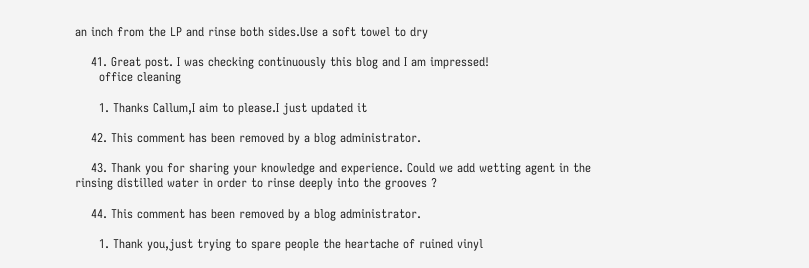an inch from the LP and rinse both sides.Use a soft towel to dry

    41. Great post. I was checking continuously this blog and I am impressed!
      office cleaning

      1. Thanks Callum,I aim to please.I just updated it

    42. This comment has been removed by a blog administrator.

    43. Thank you for sharing your knowledge and experience. Could we add wetting agent in the rinsing distilled water in order to rinse deeply into the grooves ?

    44. This comment has been removed by a blog administrator.

      1. Thank you,just trying to spare people the heartache of ruined vinyl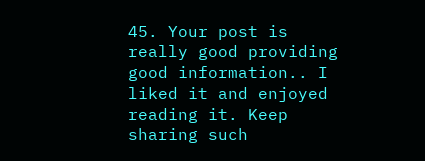45. Your post is really good providing good information.. I liked it and enjoyed reading it. Keep sharing such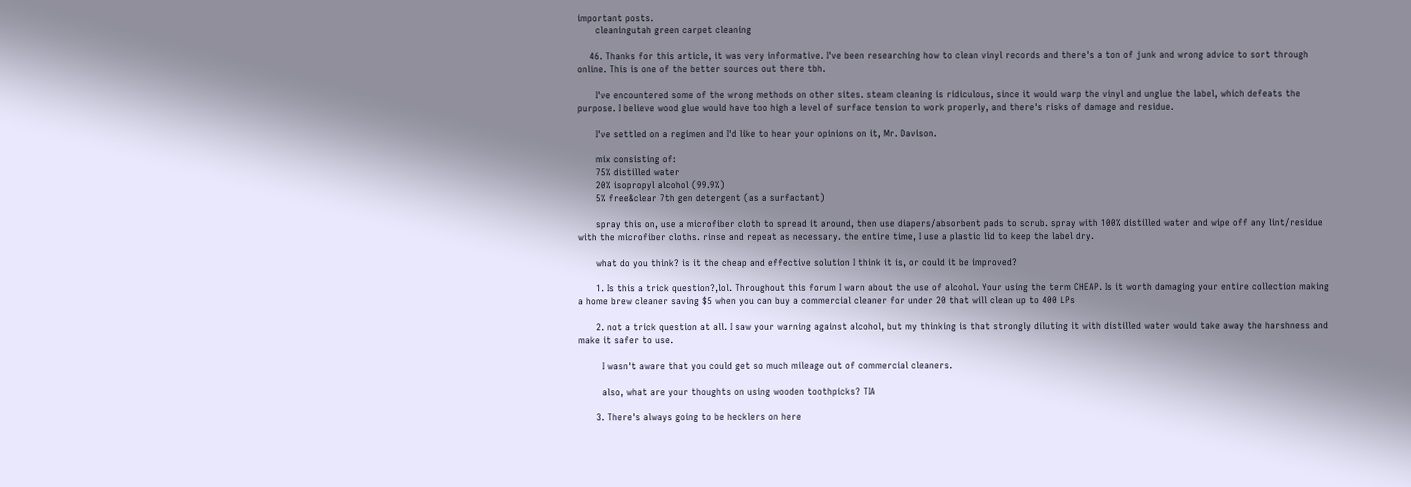important posts.
      cleaningutah green carpet cleaning

    46. Thanks for this article, it was very informative. I've been researching how to clean vinyl records and there's a ton of junk and wrong advice to sort through online. This is one of the better sources out there tbh.

      I've encountered some of the wrong methods on other sites. steam cleaning is ridiculous, since it would warp the vinyl and unglue the label, which defeats the purpose. I believe wood glue would have too high a level of surface tension to work properly, and there's risks of damage and residue.

      I've settled on a regimen and I'd like to hear your opinions on it, Mr. Davison.

      mix consisting of:
      75% distilled water
      20% isopropyl alcohol (99.9%)
      5% free&clear 7th gen detergent (as a surfactant)

      spray this on, use a microfiber cloth to spread it around, then use diapers/absorbent pads to scrub. spray with 100% distilled water and wipe off any lint/residue with the microfiber cloths. rinse and repeat as necessary. the entire time, I use a plastic lid to keep the label dry.

      what do you think? is it the cheap and effective solution I think it is, or could it be improved?

      1. Is this a trick question?,lol. Throughout this forum I warn about the use of alcohol. Your using the term CHEAP. Is it worth damaging your entire collection making a home brew cleaner saving $5 when you can buy a commercial cleaner for under 20 that will clean up to 400 LPs

      2. not a trick question at all. I saw your warning against alcohol, but my thinking is that strongly diluting it with distilled water would take away the harshness and make it safer to use.

        I wasn't aware that you could get so much mileage out of commercial cleaners.

        also, what are your thoughts on using wooden toothpicks? TIA

      3. There's always going to be hecklers on here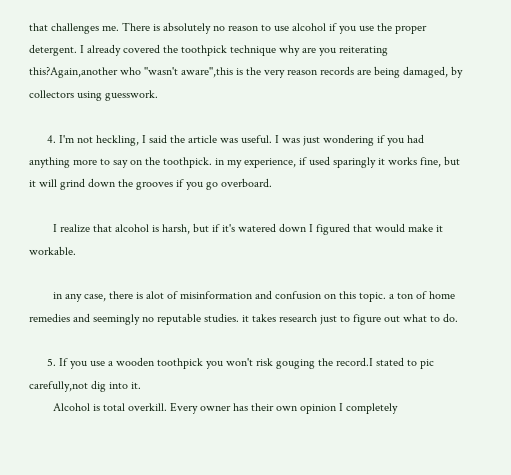that challenges me. There is absolutely no reason to use alcohol if you use the proper detergent. I already covered the toothpick technique why are you reiterating this?Again,another who ''wasn't aware'',this is the very reason records are being damaged, by collectors using guesswork.

      4. I'm not heckling, I said the article was useful. I was just wondering if you had anything more to say on the toothpick. in my experience, if used sparingly it works fine, but it will grind down the grooves if you go overboard.

        I realize that alcohol is harsh, but if it's watered down I figured that would make it workable.

        in any case, there is alot of misinformation and confusion on this topic. a ton of home remedies and seemingly no reputable studies. it takes research just to figure out what to do.

      5. If you use a wooden toothpick you won't risk gouging the record.I stated to pic carefully,not dig into it.
        Alcohol is total overkill. Every owner has their own opinion I completely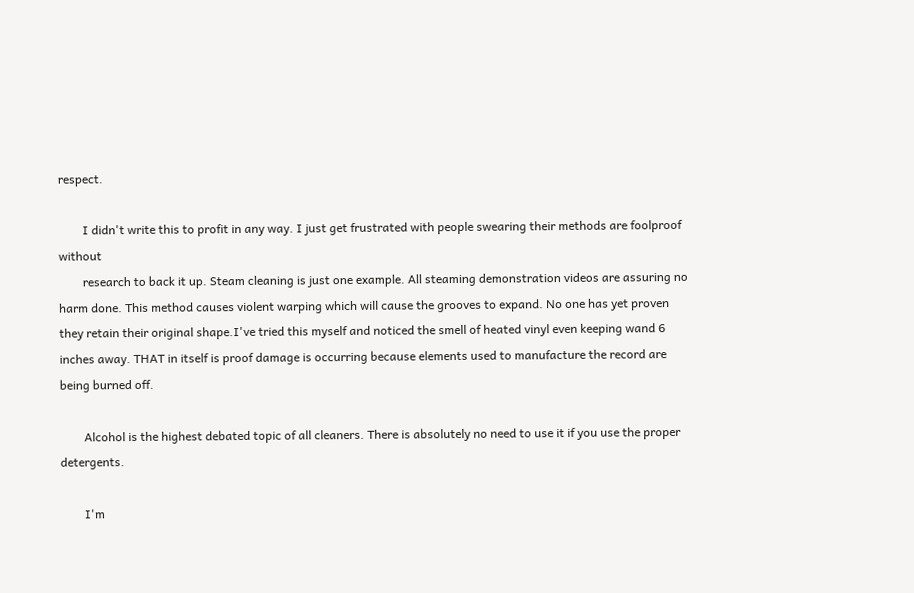respect.

        I didn't write this to profit in any way. I just get frustrated with people swearing their methods are foolproof without
        research to back it up. Steam cleaning is just one example. All steaming demonstration videos are assuring no harm done. This method causes violent warping which will cause the grooves to expand. No one has yet proven they retain their original shape.I've tried this myself and noticed the smell of heated vinyl even keeping wand 6 inches away. THAT in itself is proof damage is occurring because elements used to manufacture the record are being burned off.

        Alcohol is the highest debated topic of all cleaners. There is absolutely no need to use it if you use the proper detergents.

        I'm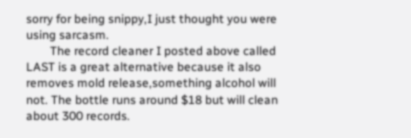sorry for being snippy,I just thought you were using sarcasm.
        The record cleaner I posted above called LAST is a great alternative because it also removes mold release,something alcohol will not. The bottle runs around $18 but will clean about 300 records.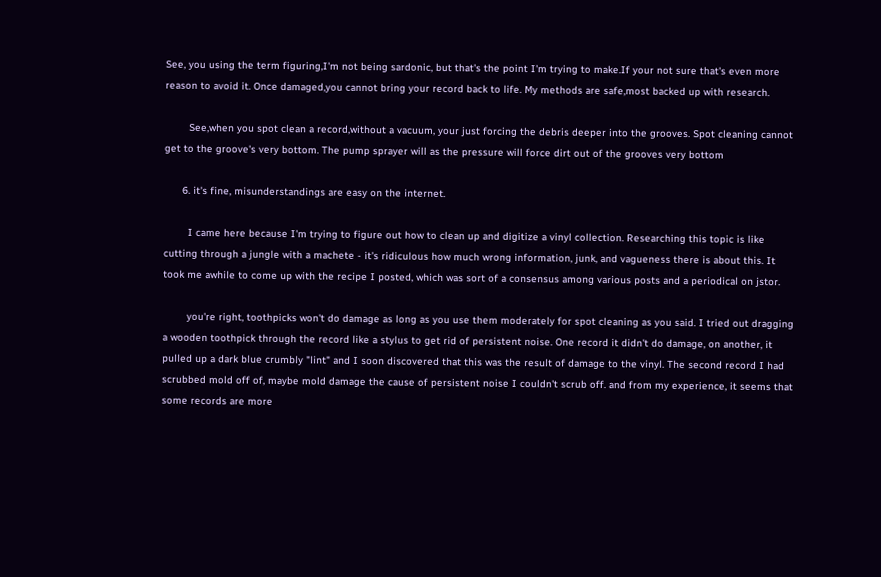See, you using the term figuring,I'm not being sardonic, but that's the point I'm trying to make.If your not sure that's even more reason to avoid it. Once damaged,you cannot bring your record back to life. My methods are safe,most backed up with research.

        See,when you spot clean a record,without a vacuum, your just forcing the debris deeper into the grooves. Spot cleaning cannot get to the groove's very bottom. The pump sprayer will as the pressure will force dirt out of the grooves very bottom

      6. it's fine, misunderstandings are easy on the internet.

        I came here because I'm trying to figure out how to clean up and digitize a vinyl collection. Researching this topic is like cutting through a jungle with a machete - it's ridiculous how much wrong information, junk, and vagueness there is about this. It took me awhile to come up with the recipe I posted, which was sort of a consensus among various posts and a periodical on jstor.

        you're right, toothpicks won't do damage as long as you use them moderately for spot cleaning as you said. I tried out dragging a wooden toothpick through the record like a stylus to get rid of persistent noise. One record it didn't do damage, on another, it pulled up a dark blue crumbly "lint" and I soon discovered that this was the result of damage to the vinyl. The second record I had scrubbed mold off of, maybe mold damage the cause of persistent noise I couldn't scrub off. and from my experience, it seems that some records are more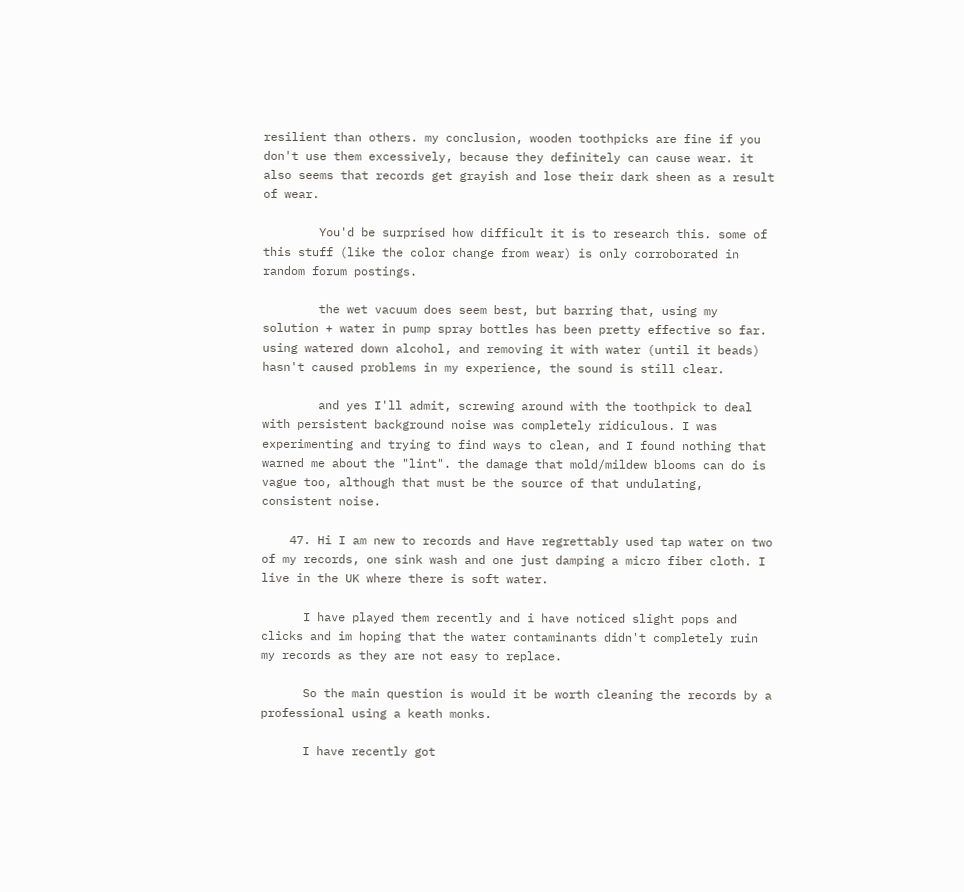resilient than others. my conclusion, wooden toothpicks are fine if you don't use them excessively, because they definitely can cause wear. it also seems that records get grayish and lose their dark sheen as a result of wear.

        You'd be surprised how difficult it is to research this. some of this stuff (like the color change from wear) is only corroborated in random forum postings.

        the wet vacuum does seem best, but barring that, using my solution + water in pump spray bottles has been pretty effective so far. using watered down alcohol, and removing it with water (until it beads) hasn't caused problems in my experience, the sound is still clear.

        and yes I'll admit, screwing around with the toothpick to deal with persistent background noise was completely ridiculous. I was experimenting and trying to find ways to clean, and I found nothing that warned me about the "lint". the damage that mold/mildew blooms can do is vague too, although that must be the source of that undulating, consistent noise.

    47. Hi I am new to records and Have regrettably used tap water on two of my records, one sink wash and one just damping a micro fiber cloth. I live in the UK where there is soft water.

      I have played them recently and i have noticed slight pops and clicks and im hoping that the water contaminants didn't completely ruin my records as they are not easy to replace.

      So the main question is would it be worth cleaning the records by a professional using a keath monks.

      I have recently got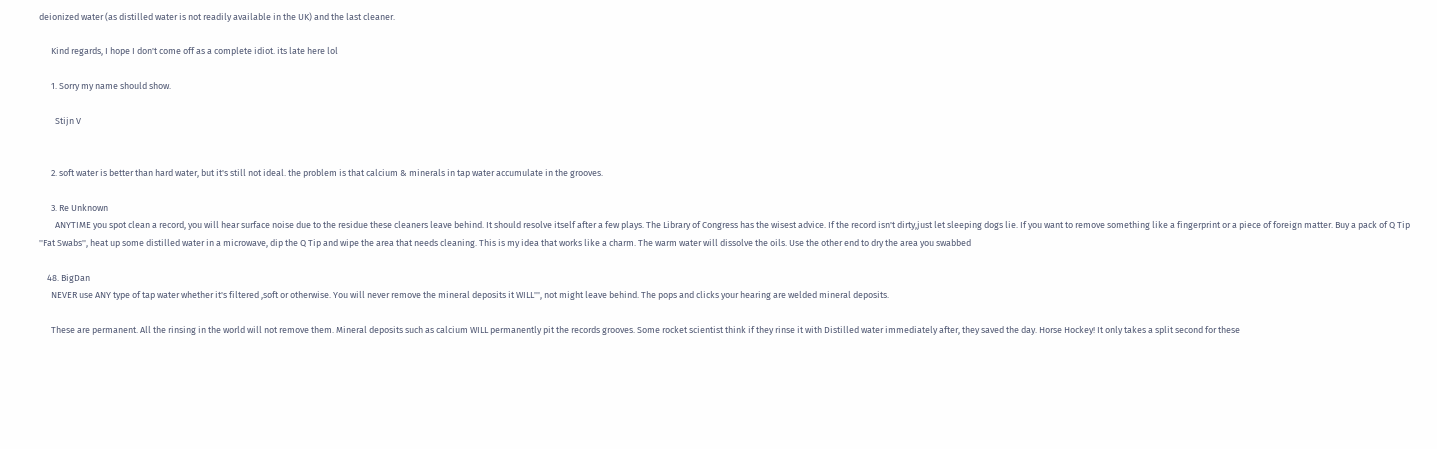deionized water (as distilled water is not readily available in the UK) and the last cleaner.

      Kind regards, I hope I don't come off as a complete idiot. its late here lol

      1. Sorry my name should show.

        Stijn V


      2. soft water is better than hard water, but it's still not ideal. the problem is that calcium & minerals in tap water accumulate in the grooves.

      3. Re Unknown
        ANYTIME you spot clean a record, you will hear surface noise due to the residue these cleaners leave behind. It should resolve itself after a few plays. The Library of Congress has the wisest advice. If the record isn't dirty,just let sleeping dogs lie. If you want to remove something like a fingerprint or a piece of foreign matter. Buy a pack of Q Tip ''Fat Swabs'', heat up some distilled water in a microwave, dip the Q Tip and wipe the area that needs cleaning. This is my idea that works like a charm. The warm water will dissolve the oils. Use the other end to dry the area you swabbed

    48. BigDan
      NEVER use ANY type of tap water whether it's filtered ,soft or otherwise. You will never remove the mineral deposits it WILL''', not might leave behind. The pops and clicks your hearing are welded mineral deposits.

      These are permanent. All the rinsing in the world will not remove them. Mineral deposits such as calcium WILL permanently pit the records grooves. Some rocket scientist think if they rinse it with Distilled water immediately after, they saved the day. Horse Hockey! It only takes a split second for these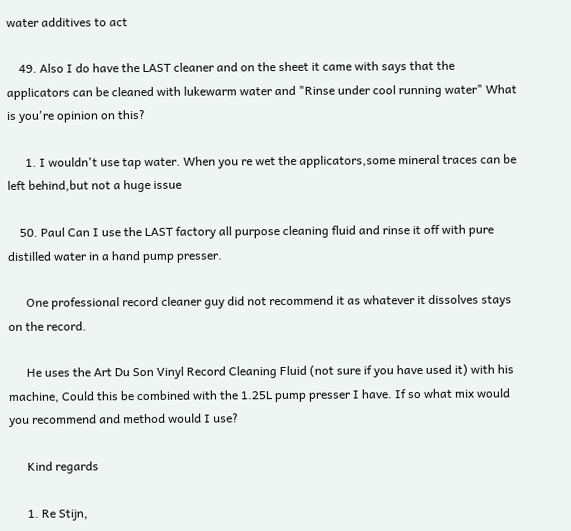water additives to act

    49. Also I do have the LAST cleaner and on the sheet it came with says that the applicators can be cleaned with lukewarm water and "Rinse under cool running water" What is you're opinion on this?

      1. I wouldn't use tap water. When you re wet the applicators,some mineral traces can be left behind,but not a huge issue

    50. Paul Can I use the LAST factory all purpose cleaning fluid and rinse it off with pure distilled water in a hand pump presser.

      One professional record cleaner guy did not recommend it as whatever it dissolves stays on the record.

      He uses the Art Du Son Vinyl Record Cleaning Fluid (not sure if you have used it) with his machine, Could this be combined with the 1.25L pump presser I have. If so what mix would you recommend and method would I use?

      Kind regards

      1. Re Stijn,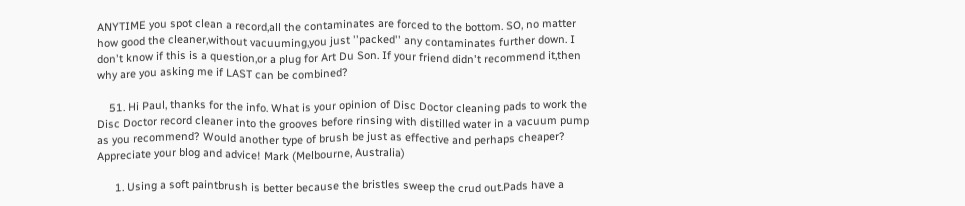ANYTIME you spot clean a record,all the contaminates are forced to the bottom. SO, no matter how good the cleaner,without vacuuming,you just ''packed'' any contaminates further down. I don't know if this is a question,or a plug for Art Du Son. If your friend didn't recommend it,then why are you asking me if LAST can be combined?

    51. Hi Paul, thanks for the info. What is your opinion of Disc Doctor cleaning pads to work the Disc Doctor record cleaner into the grooves before rinsing with distilled water in a vacuum pump as you recommend? Would another type of brush be just as effective and perhaps cheaper? Appreciate your blog and advice! Mark (Melbourne, Australia)

      1. Using a soft paintbrush is better because the bristles sweep the crud out.Pads have a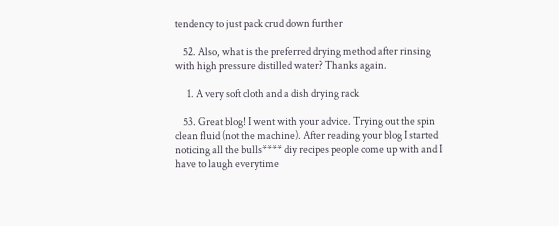tendency to just pack crud down further

    52. Also, what is the preferred drying method after rinsing with high pressure distilled water? Thanks again.

      1. A very soft cloth and a dish drying rack

    53. Great blog! I went with your advice. Trying out the spin clean fluid (not the machine). After reading your blog I started noticing all the bulls**** diy recipes people come up with and I have to laugh everytime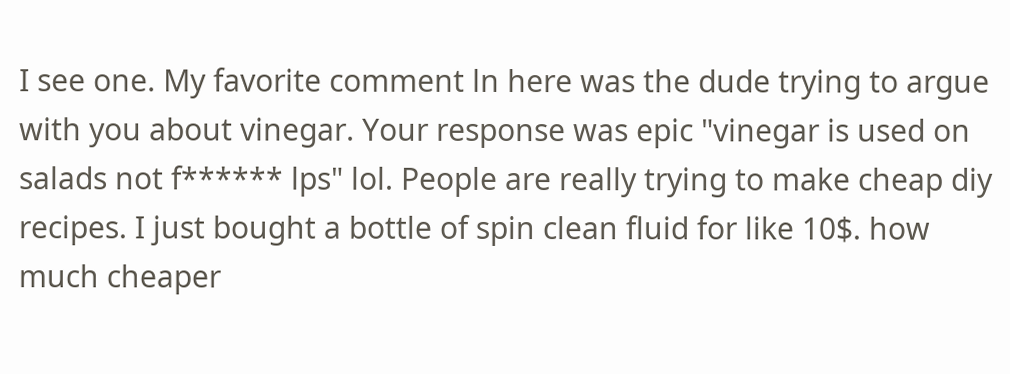I see one. My favorite comment ln here was the dude trying to argue with you about vinegar. Your response was epic "vinegar is used on salads not f****** lps" lol. People are really trying to make cheap diy recipes. I just bought a bottle of spin clean fluid for like 10$. how much cheaper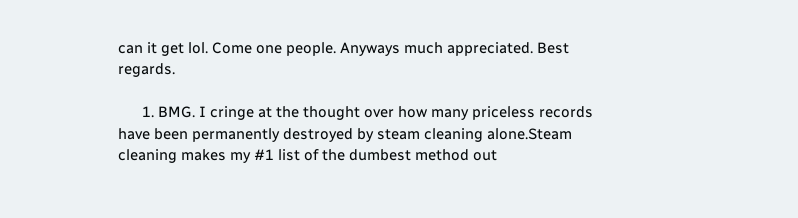can it get lol. Come one people. Anyways much appreciated. Best regards.

      1. BMG. I cringe at the thought over how many priceless records have been permanently destroyed by steam cleaning alone.Steam cleaning makes my #1 list of the dumbest method out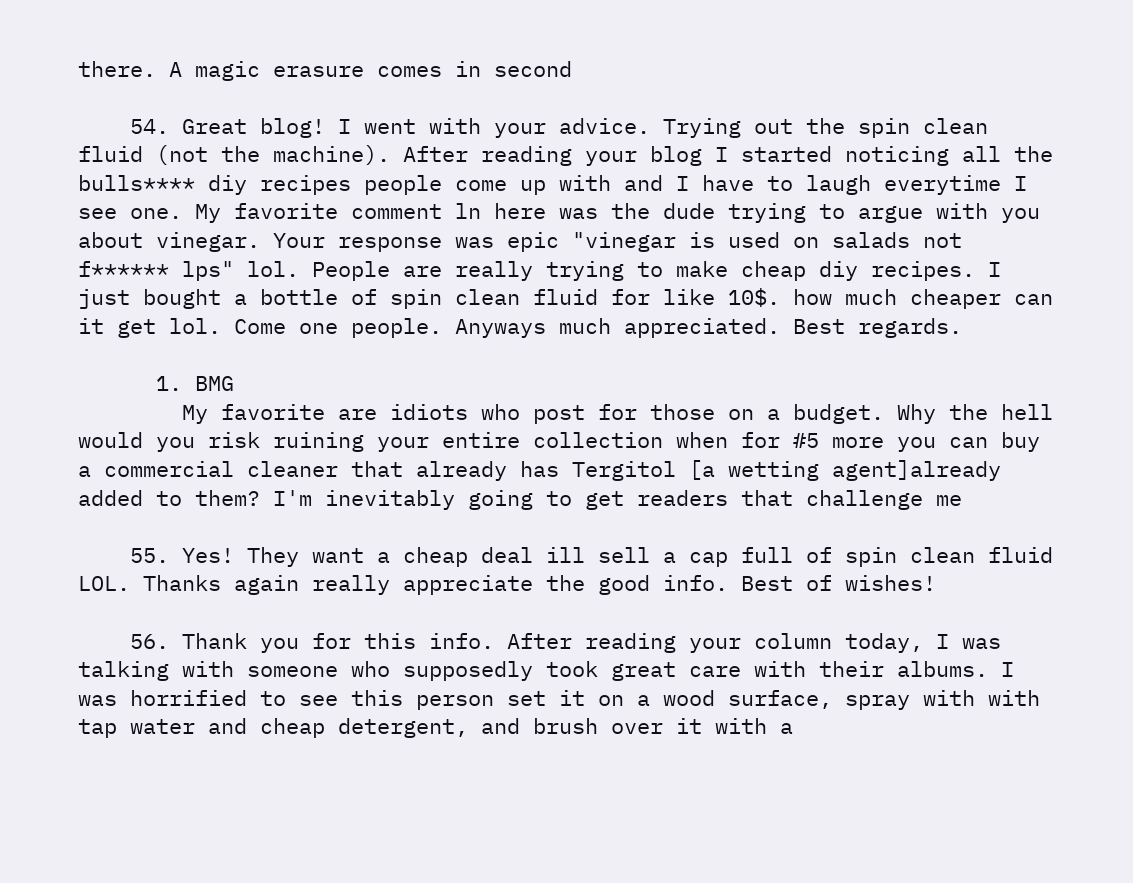there. A magic erasure comes in second

    54. Great blog! I went with your advice. Trying out the spin clean fluid (not the machine). After reading your blog I started noticing all the bulls**** diy recipes people come up with and I have to laugh everytime I see one. My favorite comment ln here was the dude trying to argue with you about vinegar. Your response was epic "vinegar is used on salads not f****** lps" lol. People are really trying to make cheap diy recipes. I just bought a bottle of spin clean fluid for like 10$. how much cheaper can it get lol. Come one people. Anyways much appreciated. Best regards.

      1. BMG
        My favorite are idiots who post for those on a budget. Why the hell would you risk ruining your entire collection when for #5 more you can buy a commercial cleaner that already has Tergitol [a wetting agent]already added to them? I'm inevitably going to get readers that challenge me

    55. Yes! They want a cheap deal ill sell a cap full of spin clean fluid LOL. Thanks again really appreciate the good info. Best of wishes!

    56. Thank you for this info. After reading your column today, I was talking with someone who supposedly took great care with their albums. I was horrified to see this person set it on a wood surface, spray with with tap water and cheap detergent, and brush over it with a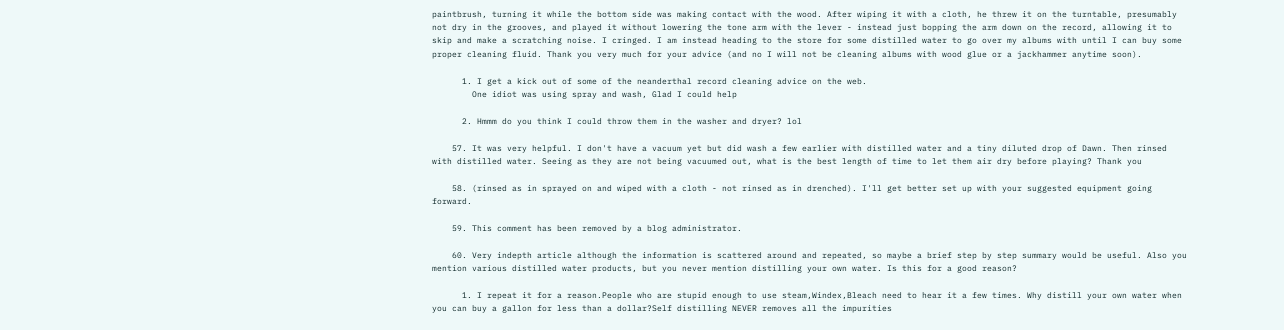paintbrush, turning it while the bottom side was making contact with the wood. After wiping it with a cloth, he threw it on the turntable, presumably not dry in the grooves, and played it without lowering the tone arm with the lever - instead just bopping the arm down on the record, allowing it to skip and make a scratching noise. I cringed. I am instead heading to the store for some distilled water to go over my albums with until I can buy some proper cleaning fluid. Thank you very much for your advice (and no I will not be cleaning albums with wood glue or a jackhammer anytime soon).

      1. I get a kick out of some of the neanderthal record cleaning advice on the web.
        One idiot was using spray and wash, Glad I could help

      2. Hmmm do you think I could throw them in the washer and dryer? lol

    57. It was very helpful. I don't have a vacuum yet but did wash a few earlier with distilled water and a tiny diluted drop of Dawn. Then rinsed with distilled water. Seeing as they are not being vacuumed out, what is the best length of time to let them air dry before playing? Thank you

    58. (rinsed as in sprayed on and wiped with a cloth - not rinsed as in drenched). I'll get better set up with your suggested equipment going forward.

    59. This comment has been removed by a blog administrator.

    60. Very indepth article although the information is scattered around and repeated, so maybe a brief step by step summary would be useful. Also you mention various distilled water products, but you never mention distilling your own water. Is this for a good reason?

      1. I repeat it for a reason.People who are stupid enough to use steam,Windex,Bleach need to hear it a few times. Why distill your own water when you can buy a gallon for less than a dollar?Self distilling NEVER removes all the impurities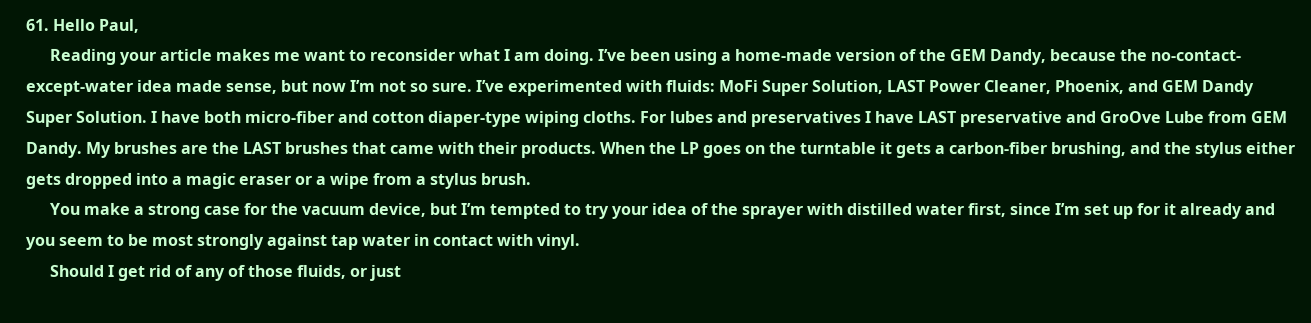61. Hello Paul,
      Reading your article makes me want to reconsider what I am doing. I’ve been using a home-made version of the GEM Dandy, because the no-contact-except-water idea made sense, but now I’m not so sure. I’ve experimented with fluids: MoFi Super Solution, LAST Power Cleaner, Phoenix, and GEM Dandy Super Solution. I have both micro-fiber and cotton diaper-type wiping cloths. For lubes and preservatives I have LAST preservative and GroOve Lube from GEM Dandy. My brushes are the LAST brushes that came with their products. When the LP goes on the turntable it gets a carbon-fiber brushing, and the stylus either gets dropped into a magic eraser or a wipe from a stylus brush.
      You make a strong case for the vacuum device, but I’m tempted to try your idea of the sprayer with distilled water first, since I’m set up for it already and you seem to be most strongly against tap water in contact with vinyl.
      Should I get rid of any of those fluids, or just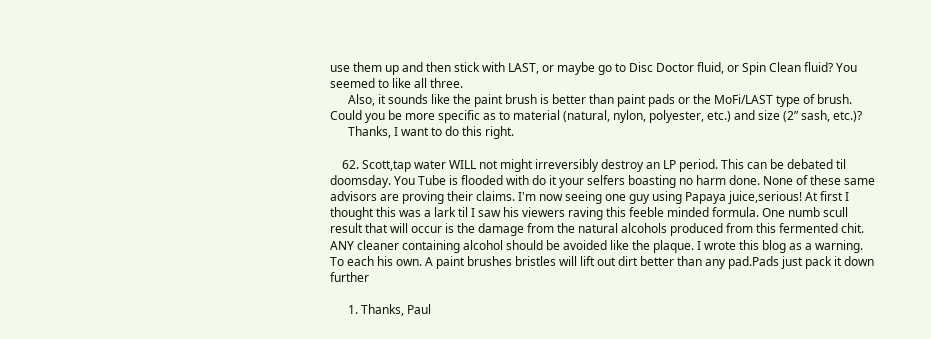use them up and then stick with LAST, or maybe go to Disc Doctor fluid, or Spin Clean fluid? You seemed to like all three.
      Also, it sounds like the paint brush is better than paint pads or the MoFi/LAST type of brush. Could you be more specific as to material (natural, nylon, polyester, etc.) and size (2” sash, etc.)?
      Thanks, I want to do this right.

    62. Scott,tap water WILL not might irreversibly destroy an LP period. This can be debated til doomsday. You Tube is flooded with do it your selfers boasting no harm done. None of these same advisors are proving their claims. I'm now seeing one guy using Papaya juice,serious! At first I thought this was a lark til I saw his viewers raving this feeble minded formula. One numb scull result that will occur is the damage from the natural alcohols produced from this fermented chit. ANY cleaner containing alcohol should be avoided like the plaque. I wrote this blog as a warning. To each his own. A paint brushes bristles will lift out dirt better than any pad.Pads just pack it down further

      1. Thanks, Paul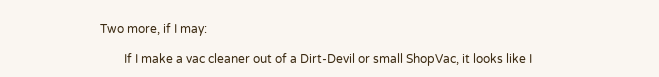Two more, if I may:

        If I make a vac cleaner out of a Dirt-Devil or small ShopVac, it looks like I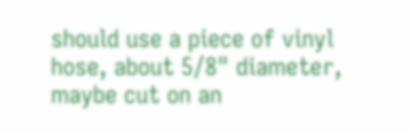should use a piece of vinyl hose, about 5/8" diameter, maybe cut on an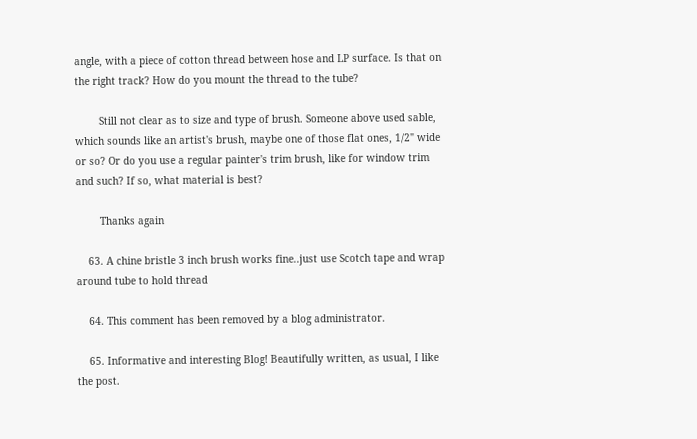angle, with a piece of cotton thread between hose and LP surface. Is that on the right track? How do you mount the thread to the tube?

        Still not clear as to size and type of brush. Someone above used sable, which sounds like an artist's brush, maybe one of those flat ones, 1/2" wide or so? Or do you use a regular painter's trim brush, like for window trim and such? If so, what material is best?

        Thanks again

    63. A chine bristle 3 inch brush works fine..just use Scotch tape and wrap around tube to hold thread

    64. This comment has been removed by a blog administrator.

    65. Informative and interesting Blog! Beautifully written, as usual, I like the post.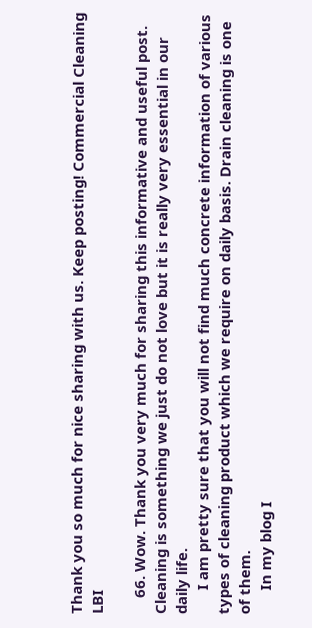Thank you so much for nice sharing with us. Keep posting! Commercial Cleaning LBI

    66. Wow. Thank you very much for sharing this informative and useful post. Cleaning is something we just do not love but it is really very essential in our daily life.
      I am pretty sure that you will not find much concrete information of various types of cleaning product which we require on daily basis. Drain cleaning is one of them.
      In my blog I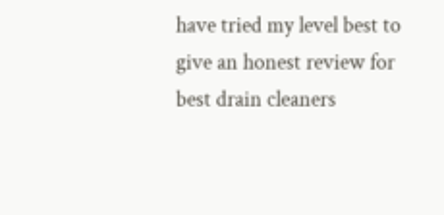have tried my level best to give an honest review for best drain cleaners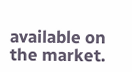available on the market.